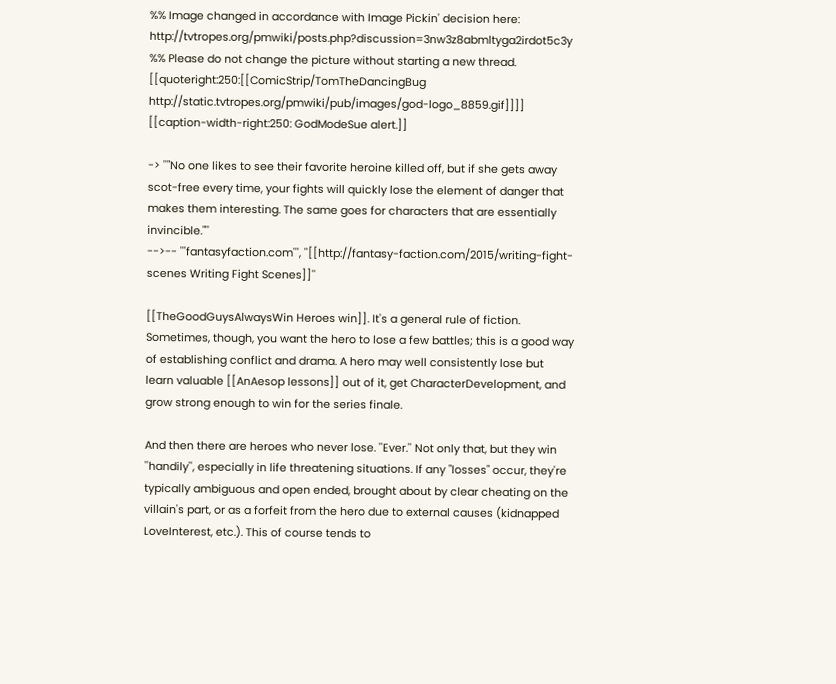%% Image changed in accordance with Image Pickin' decision here: http://tvtropes.org/pmwiki/posts.php?discussion=3nw3z8abmltyga2irdot5c3y
%% Please do not change the picture without starting a new thread.
[[quoteright:250:[[ComicStrip/TomTheDancingBug http://static.tvtropes.org/pmwiki/pub/images/god-logo_8859.gif]]]]
[[caption-width-right:250: GodModeSue alert.]]

-> ''"No one likes to see their favorite heroine killed off, but if she gets away scot-free every time, your fights will quickly lose the element of danger that makes them interesting. The same goes for characters that are essentially invincible."''
-->-- '''fantasyfaction.com''', ''[[http://fantasy-faction.com/2015/writing-fight-scenes Writing Fight Scenes]]''

[[TheGoodGuysAlwaysWin Heroes win]]. It's a general rule of fiction. Sometimes, though, you want the hero to lose a few battles; this is a good way of establishing conflict and drama. A hero may well consistently lose but learn valuable [[AnAesop lessons]] out of it, get CharacterDevelopment, and grow strong enough to win for the series finale.

And then there are heroes who never lose. ''Ever.'' Not only that, but they win ''handily'', especially in life threatening situations. If any "losses" occur, they're typically ambiguous and open ended, brought about by clear cheating on the villain's part, or as a forfeit from the hero due to external causes (kidnapped LoveInterest, etc.). This of course tends to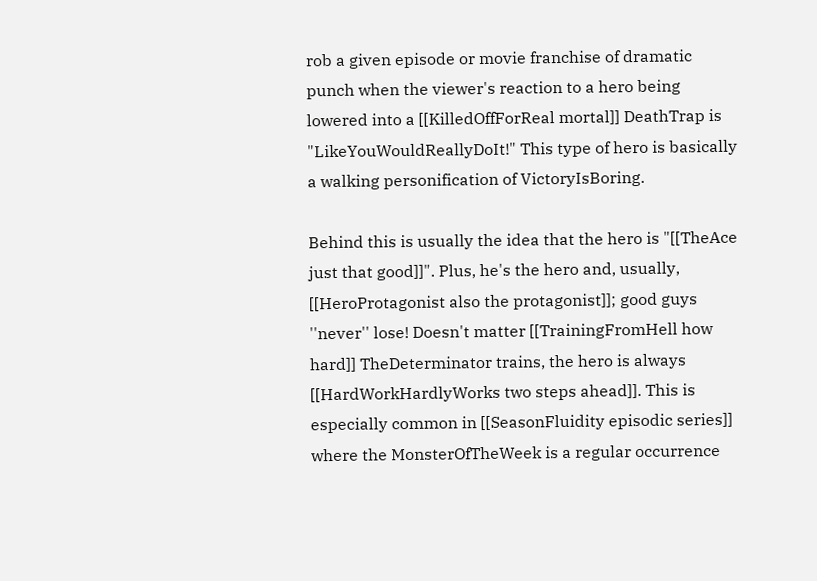rob a given episode or movie franchise of dramatic punch when the viewer's reaction to a hero being lowered into a [[KilledOffForReal mortal]] DeathTrap is "LikeYouWouldReallyDoIt!" This type of hero is basically a walking personification of VictoryIsBoring.

Behind this is usually the idea that the hero is "[[TheAce just that good]]". Plus, he's the hero and, usually, [[HeroProtagonist also the protagonist]]; good guys ''never'' lose! Doesn't matter [[TrainingFromHell how hard]] TheDeterminator trains, the hero is always [[HardWorkHardlyWorks two steps ahead]]. This is especially common in [[SeasonFluidity episodic series]] where the MonsterOfTheWeek is a regular occurrence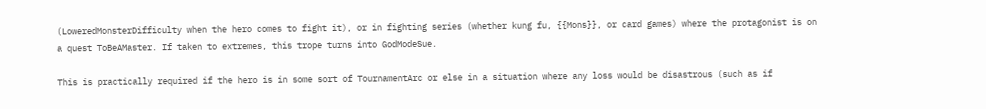(LoweredMonsterDifficulty when the hero comes to fight it), or in fighting series (whether kung fu, {{Mons}}, or card games) where the protagonist is on a quest ToBeAMaster. If taken to extremes, this trope turns into GodModeSue.

This is practically required if the hero is in some sort of TournamentArc or else in a situation where any loss would be disastrous (such as if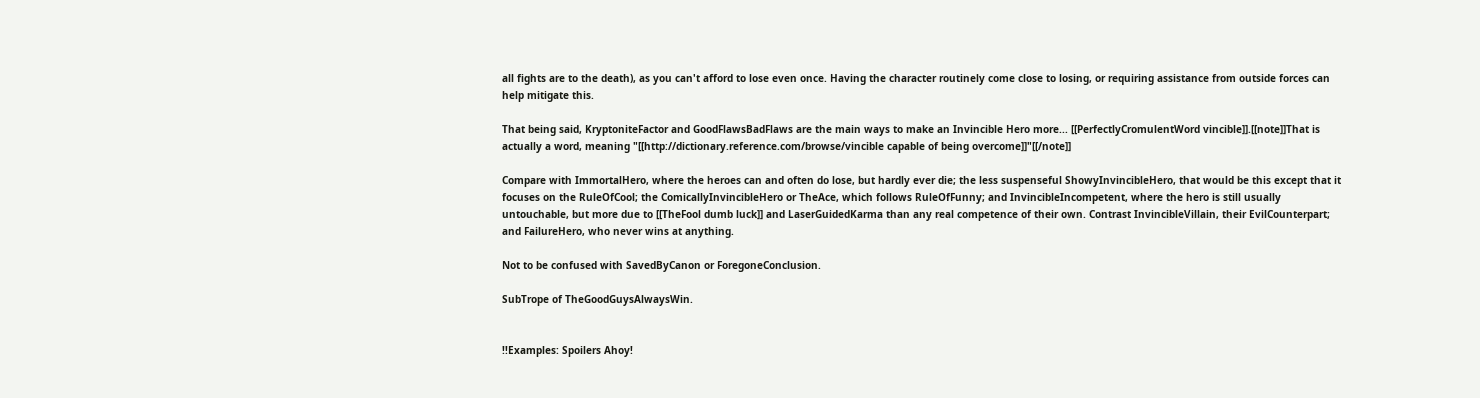all fights are to the death), as you can't afford to lose even once. Having the character routinely come close to losing, or requiring assistance from outside forces can help mitigate this.

That being said, KryptoniteFactor and GoodFlawsBadFlaws are the main ways to make an Invincible Hero more... [[PerfectlyCromulentWord vincible]].[[note]]That is actually a word, meaning "[[http://dictionary.reference.com/browse/vincible capable of being overcome]]"[[/note]]

Compare with ImmortalHero, where the heroes can and often do lose, but hardly ever die; the less suspenseful ShowyInvincibleHero, that would be this except that it focuses on the RuleOfCool; the ComicallyInvincibleHero or TheAce, which follows RuleOfFunny; and InvincibleIncompetent, where the hero is still usually untouchable, but more due to [[TheFool dumb luck]] and LaserGuidedKarma than any real competence of their own. Contrast InvincibleVillain, their EvilCounterpart; and FailureHero, who never wins at anything.

Not to be confused with SavedByCanon or ForegoneConclusion.

SubTrope of TheGoodGuysAlwaysWin.


!!Examples: Spoilers Ahoy!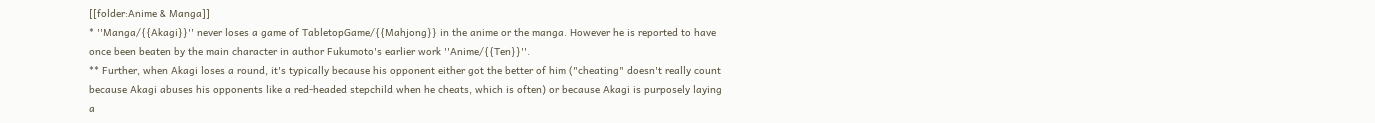[[folder:Anime & Manga]]
* ''Manga/{{Akagi}}'' never loses a game of TabletopGame/{{Mahjong}} in the anime or the manga. However he is reported to have once been beaten by the main character in author Fukumoto's earlier work ''Anime/{{Ten}}''.
** Further, when Akagi loses a round, it's typically because his opponent either got the better of him ("cheating" doesn't really count because Akagi abuses his opponents like a red-headed stepchild when he cheats, which is often) or because Akagi is purposely laying a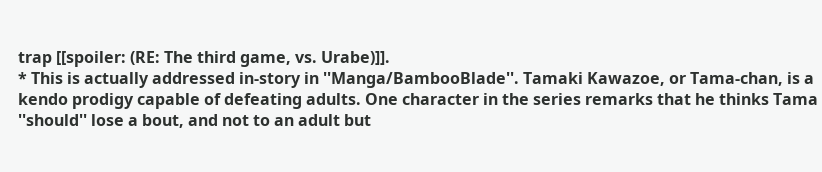trap [[spoiler: (RE: The third game, vs. Urabe)]].
* This is actually addressed in-story in ''Manga/BambooBlade''. Tamaki Kawazoe, or Tama-chan, is a kendo prodigy capable of defeating adults. One character in the series remarks that he thinks Tama ''should'' lose a bout, and not to an adult but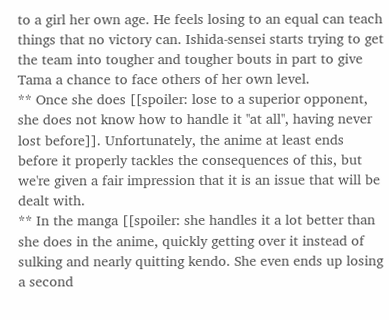to a girl her own age. He feels losing to an equal can teach things that no victory can. Ishida-sensei starts trying to get the team into tougher and tougher bouts in part to give Tama a chance to face others of her own level.
** Once she does [[spoiler: lose to a superior opponent, she does not know how to handle it ''at all'', having never lost before]]. Unfortunately, the anime at least ends before it properly tackles the consequences of this, but we're given a fair impression that it is an issue that will be dealt with.
** In the manga [[spoiler: she handles it a lot better than she does in the anime, quickly getting over it instead of sulking and nearly quitting kendo. She even ends up losing a second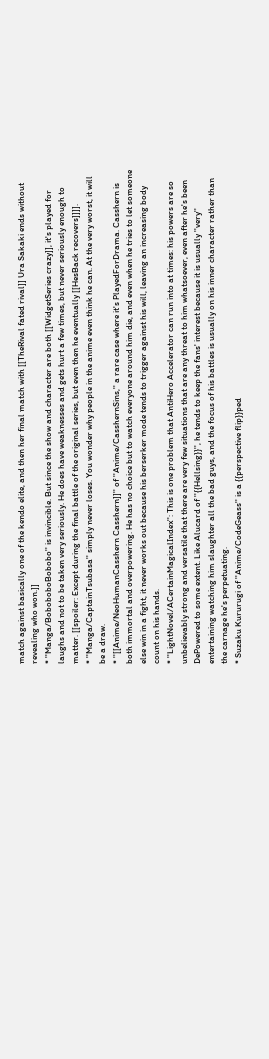match against basically one of the kendo elite, and then her final match with [[TheRival fated rival]] Ura Sakaki ends without revealing who won.]]
* ''Manga/BoboboboBobobo'' is invincible. But since the show and character are both [[WidgetSeries crazy]], it's played for laughs and not to be taken very seriously. He does have weaknesses and gets hurt a few times, but never seriously enough to matter. [[spoiler: Except during the final battle of the original series, but even then he eventually [[HesBack recovers]]]].
* ''Manga/CaptainTsubasa'' simply never loses. You wonder why people in the anime even think he can. At the very worst, it will be a draw.
* ''[[Anime/NeoHumanCasshern Casshern]]'' of ''Anime/CasshernSins,'' a rare case where it's PlayedForDrama. Casshern is both immortal and overpowering. He has no choice but to watch everyone around him die, and even when he tries to let someone else win in a fight, it never works out because his berserker mode tends to trigger against his will, leaving an increasing body count on his hands.
* ''LightNovel/ACertainMagicalIndex'': This is one problem that AntiHero Accelerator can run into at times: his powers are so unbelievably strong and versatile that there are very few situations that are any threat to him whatsoever, even after he's been DePowered to some extent. Like Alucard of ''{{Hellsing}}'', he tends to keep the fans' interest because it is usually ''very'' entertaining watching him slaughter all the bad guys, and the focus of his battles is usually on his inner character rather than the carnage he's perpetuating.
* Suzaku Kururugi of ''Anime/CodeGeass'' is a {{perspective flip}}ped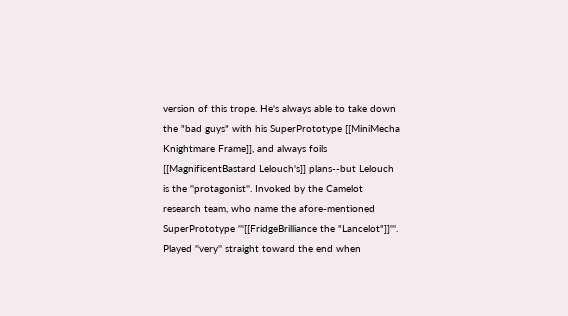version of this trope. He's always able to take down the "bad guys" with his SuperPrototype [[MiniMecha Knightmare Frame]], and always foils [[MagnificentBastard Lelouch's]] plans--but Lelouch is the ''protagonist''. Invoked by the Camelot research team, who name the afore-mentioned SuperPrototype '''[[FridgeBrilliance the "Lancelot"]]'''. Played ''very'' straight toward the end when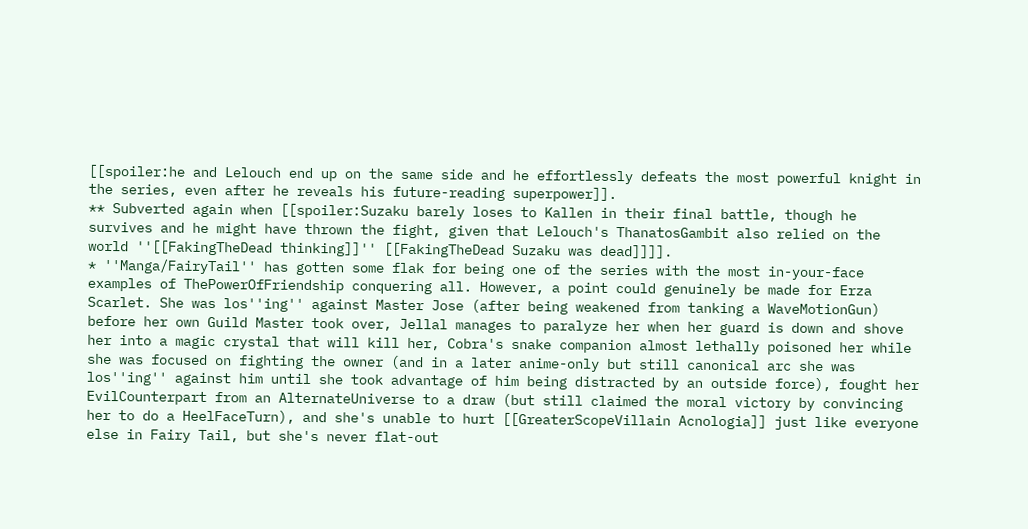[[spoiler:he and Lelouch end up on the same side and he effortlessly defeats the most powerful knight in the series, even after he reveals his future-reading superpower]].
** Subverted again when [[spoiler:Suzaku barely loses to Kallen in their final battle, though he survives and he might have thrown the fight, given that Lelouch's ThanatosGambit also relied on the world ''[[FakingTheDead thinking]]'' [[FakingTheDead Suzaku was dead]]]].
* ''Manga/FairyTail'' has gotten some flak for being one of the series with the most in-your-face examples of ThePowerOfFriendship conquering all. However, a point could genuinely be made for Erza Scarlet. She was los''ing'' against Master Jose (after being weakened from tanking a WaveMotionGun) before her own Guild Master took over, Jellal manages to paralyze her when her guard is down and shove her into a magic crystal that will kill her, Cobra's snake companion almost lethally poisoned her while she was focused on fighting the owner (and in a later anime-only but still canonical arc she was los''ing'' against him until she took advantage of him being distracted by an outside force), fought her EvilCounterpart from an AlternateUniverse to a draw (but still claimed the moral victory by convincing her to do a HeelFaceTurn), and she's unable to hurt [[GreaterScopeVillain Acnologia]] just like everyone else in Fairy Tail, but she's never flat-out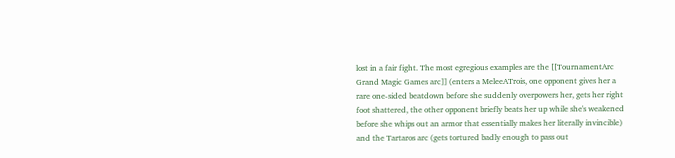lost in a fair fight. The most egregious examples are the [[TournamentArc Grand Magic Games arc]] (enters a MeleeATrois, one opponent gives her a rare one-sided beatdown before she suddenly overpowers her, gets her right foot shattered, the other opponent briefly beats her up while she's weakened before she whips out an armor that essentially makes her literally invincible) and the Tartaros arc (gets tortured badly enough to pass out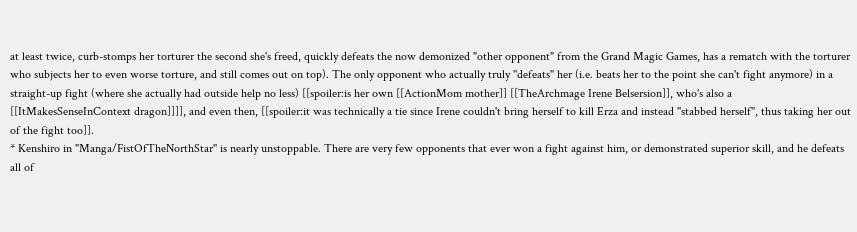at least twice, curb-stomps her torturer the second she's freed, quickly defeats the now demonized "other opponent" from the Grand Magic Games, has a rematch with the torturer who subjects her to even worse torture, and still comes out on top). The only opponent who actually truly ''defeats'' her (i.e. beats her to the point she can't fight anymore) in a straight-up fight (where she actually had outside help no less) [[spoiler:is her own [[ActionMom mother]] [[TheArchmage Irene Belsersion]], who's also a [[ItMakesSenseInContext dragon]]]], and even then, [[spoiler:it was technically a tie since Irene couldn't bring herself to kill Erza and instead ''stabbed herself'', thus taking her out of the fight too]].
* Kenshiro in ''Manga/FistOfTheNorthStar'' is nearly unstoppable. There are very few opponents that ever won a fight against him, or demonstrated superior skill, and he defeats all of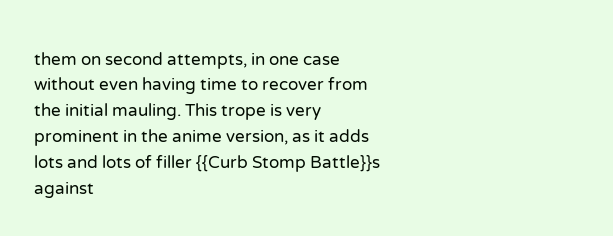them on second attempts, in one case without even having time to recover from the initial mauling. This trope is very prominent in the anime version, as it adds lots and lots of filler {{Curb Stomp Battle}}s against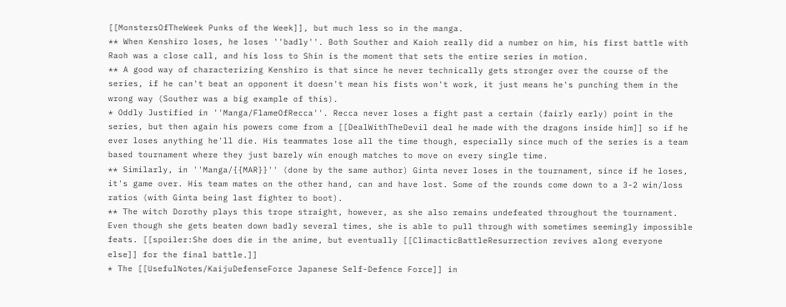[[MonstersOfTheWeek Punks of the Week]], but much less so in the manga.
** When Kenshiro loses, he loses ''badly''. Both Souther and Kaioh really did a number on him, his first battle with Raoh was a close call, and his loss to Shin is the moment that sets the entire series in motion.
** A good way of characterizing Kenshiro is that since he never technically gets stronger over the course of the series, if he can't beat an opponent it doesn't mean his fists won't work, it just means he's punching them in the wrong way (Souther was a big example of this).
* Oddly Justified in ''Manga/FlameOfRecca''. Recca never loses a fight past a certain (fairly early) point in the series, but then again his powers come from a [[DealWithTheDevil deal he made with the dragons inside him]] so if he ever loses anything he'll die. His teammates lose all the time though, especially since much of the series is a team based tournament where they just barely win enough matches to move on every single time.
** Similarly, in ''Manga/{{MAR}}'' (done by the same author) Ginta never loses in the tournament, since if he loses, it's game over. His team mates on the other hand, can and have lost. Some of the rounds come down to a 3-2 win/loss ratios (with Ginta being last fighter to boot).
** The witch Dorothy plays this trope straight, however, as she also remains undefeated throughout the tournament. Even though she gets beaten down badly several times, she is able to pull through with sometimes seemingly impossible feats. [[spoiler:She does die in the anime, but eventually [[ClimacticBattleResurrection revives along everyone else]] for the final battle.]]
* The [[UsefulNotes/KaijuDefenseForce Japanese Self-Defence Force]] in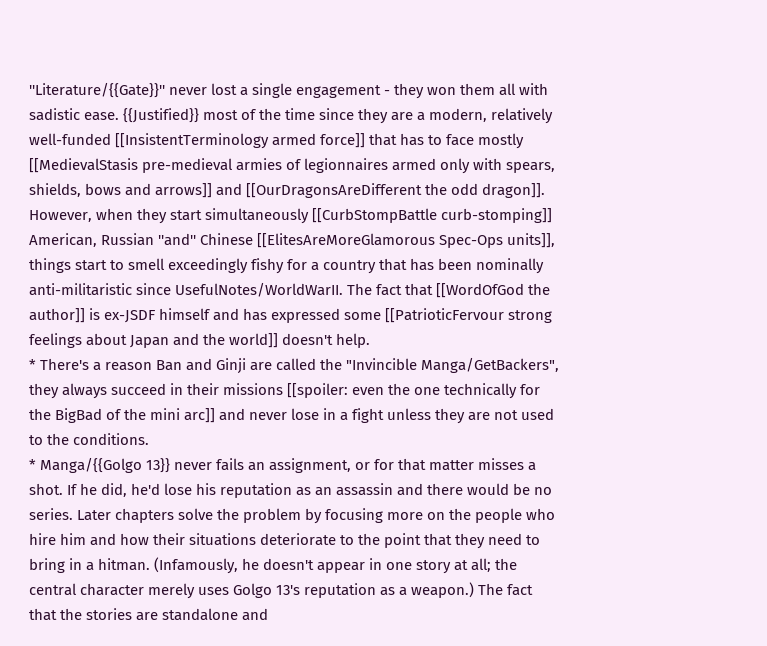''Literature/{{Gate}}'' never lost a single engagement - they won them all with sadistic ease. {{Justified}} most of the time since they are a modern, relatively well-funded [[InsistentTerminology armed force]] that has to face mostly [[MedievalStasis pre-medieval armies of legionnaires armed only with spears, shields, bows and arrows]] and [[OurDragonsAreDifferent the odd dragon]]. However, when they start simultaneously [[CurbStompBattle curb-stomping]] American, Russian ''and'' Chinese [[ElitesAreMoreGlamorous Spec-Ops units]], things start to smell exceedingly fishy for a country that has been nominally anti-militaristic since UsefulNotes/WorldWarII. The fact that [[WordOfGod the author]] is ex-JSDF himself and has expressed some [[PatrioticFervour strong feelings about Japan and the world]] doesn't help.
* There's a reason Ban and Ginji are called the "Invincible Manga/GetBackers", they always succeed in their missions [[spoiler: even the one technically for the BigBad of the mini arc]] and never lose in a fight unless they are not used to the conditions.
* Manga/{{Golgo 13}} never fails an assignment, or for that matter misses a shot. If he did, he'd lose his reputation as an assassin and there would be no series. Later chapters solve the problem by focusing more on the people who hire him and how their situations deteriorate to the point that they need to bring in a hitman. (Infamously, he doesn't appear in one story at all; the central character merely uses Golgo 13's reputation as a weapon.) The fact that the stories are standalone and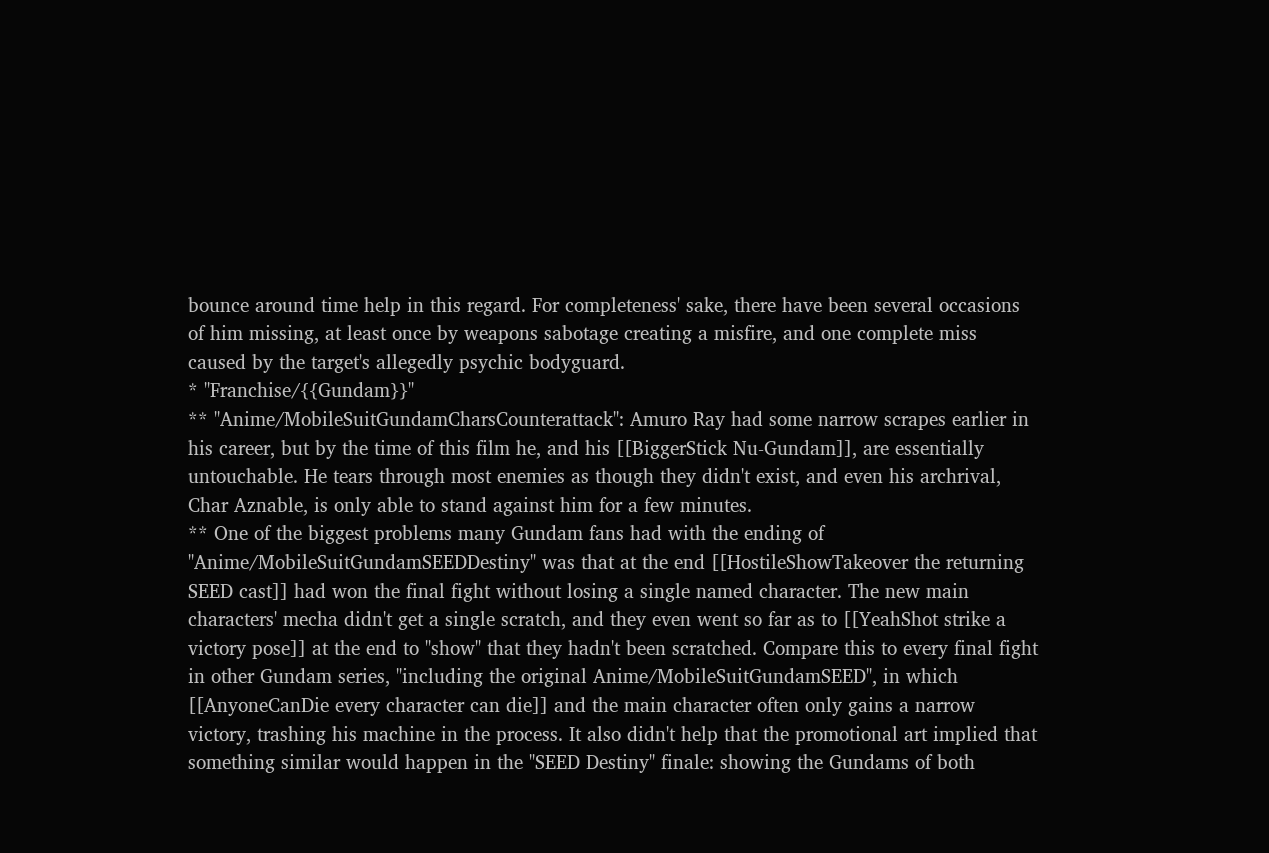bounce around time help in this regard. For completeness' sake, there have been several occasions of him missing, at least once by weapons sabotage creating a misfire, and one complete miss caused by the target's allegedly psychic bodyguard.
* ''Franchise/{{Gundam}}''
** ''Anime/MobileSuitGundamCharsCounterattack'': Amuro Ray had some narrow scrapes earlier in his career, but by the time of this film he, and his [[BiggerStick Nu-Gundam]], are essentially untouchable. He tears through most enemies as though they didn't exist, and even his archrival, Char Aznable, is only able to stand against him for a few minutes.
** One of the biggest problems many Gundam fans had with the ending of ''Anime/MobileSuitGundamSEEDDestiny'' was that at the end [[HostileShowTakeover the returning SEED cast]] had won the final fight without losing a single named character. The new main characters' mecha didn't get a single scratch, and they even went so far as to [[YeahShot strike a victory pose]] at the end to ''show'' that they hadn't been scratched. Compare this to every final fight in other Gundam series, ''including the original Anime/MobileSuitGundamSEED'', in which [[AnyoneCanDie every character can die]] and the main character often only gains a narrow victory, trashing his machine in the process. It also didn't help that the promotional art implied that something similar would happen in the ''SEED Destiny'' finale: showing the Gundams of both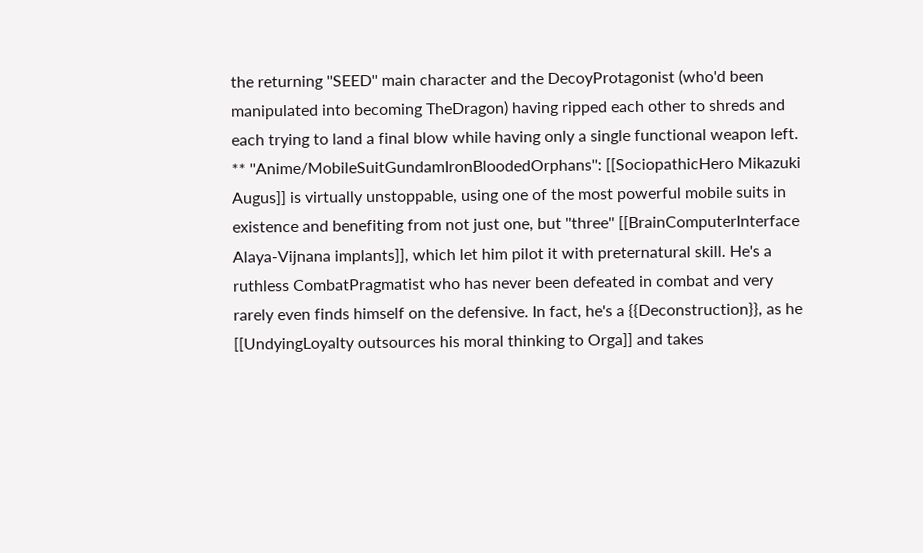the returning ''SEED'' main character and the DecoyProtagonist (who'd been manipulated into becoming TheDragon) having ripped each other to shreds and each trying to land a final blow while having only a single functional weapon left.
** ''Anime/MobileSuitGundamIronBloodedOrphans'': [[SociopathicHero Mikazuki Augus]] is virtually unstoppable, using one of the most powerful mobile suits in existence and benefiting from not just one, but ''three'' [[BrainComputerInterface Alaya-Vijnana implants]], which let him pilot it with preternatural skill. He's a ruthless CombatPragmatist who has never been defeated in combat and very rarely even finds himself on the defensive. In fact, he's a {{Deconstruction}}, as he [[UndyingLoyalty outsources his moral thinking to Orga]] and takes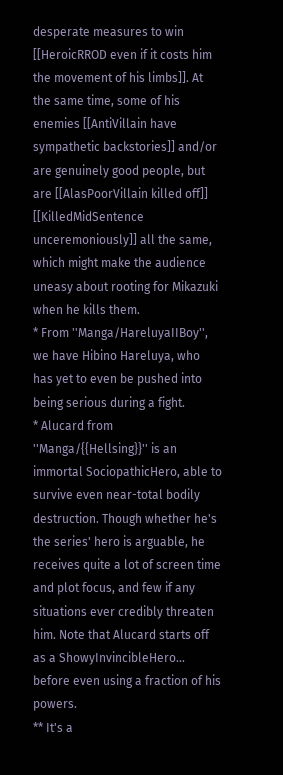desperate measures to win [[HeroicRROD even if it costs him the movement of his limbs]]. At the same time, some of his enemies [[AntiVillain have sympathetic backstories]] and/or are genuinely good people, but are [[AlasPoorVillain killed off]] [[KilledMidSentence unceremoniously]] all the same, which might make the audience uneasy about rooting for Mikazuki when he kills them.
* From ''Manga/HareluyaIIBoy'', we have Hibino Hareluya, who has yet to even be pushed into being serious during a fight.
* Alucard from ''Manga/{{Hellsing}}'' is an immortal SociopathicHero, able to survive even near-total bodily destruction. Though whether he's the series' hero is arguable, he receives quite a lot of screen time and plot focus, and few if any situations ever credibly threaten him. Note that Alucard starts off as a ShowyInvincibleHero... before even using a fraction of his powers.
** It's a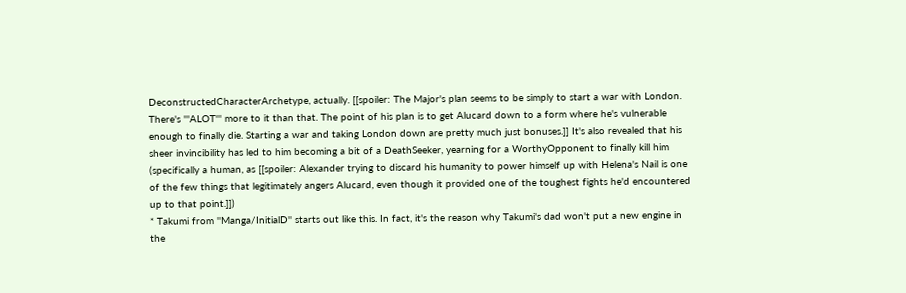DeconstructedCharacterArchetype, actually. [[spoiler: The Major's plan seems to be simply to start a war with London. There's '''ALOT''' more to it than that. The point of his plan is to get Alucard down to a form where he's vulnerable enough to finally die. Starting a war and taking London down are pretty much just bonuses.]] It's also revealed that his sheer invincibility has led to him becoming a bit of a DeathSeeker, yearning for a WorthyOpponent to finally kill him (specifically a human, as [[spoiler: Alexander trying to discard his humanity to power himself up with Helena's Nail is one of the few things that legitimately angers Alucard, even though it provided one of the toughest fights he'd encountered up to that point.]])
* Takumi from ''Manga/InitialD'' starts out like this. In fact, it's the reason why Takumi's dad won't put a new engine in the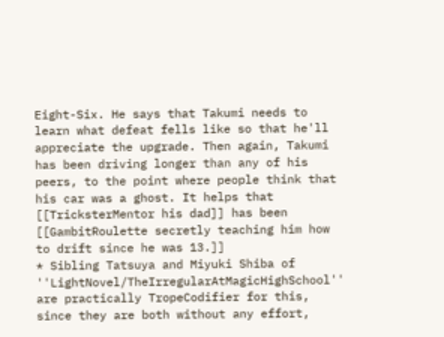Eight-Six. He says that Takumi needs to learn what defeat fells like so that he'll appreciate the upgrade. Then again, Takumi has been driving longer than any of his peers, to the point where people think that his car was a ghost. It helps that [[TricksterMentor his dad]] has been [[GambitRoulette secretly teaching him how to drift since he was 13.]]
* Sibling Tatsuya and Miyuki Shiba of ''LightNovel/TheIrregularAtMagicHighSchool'' are practically TropeCodifier for this, since they are both without any effort,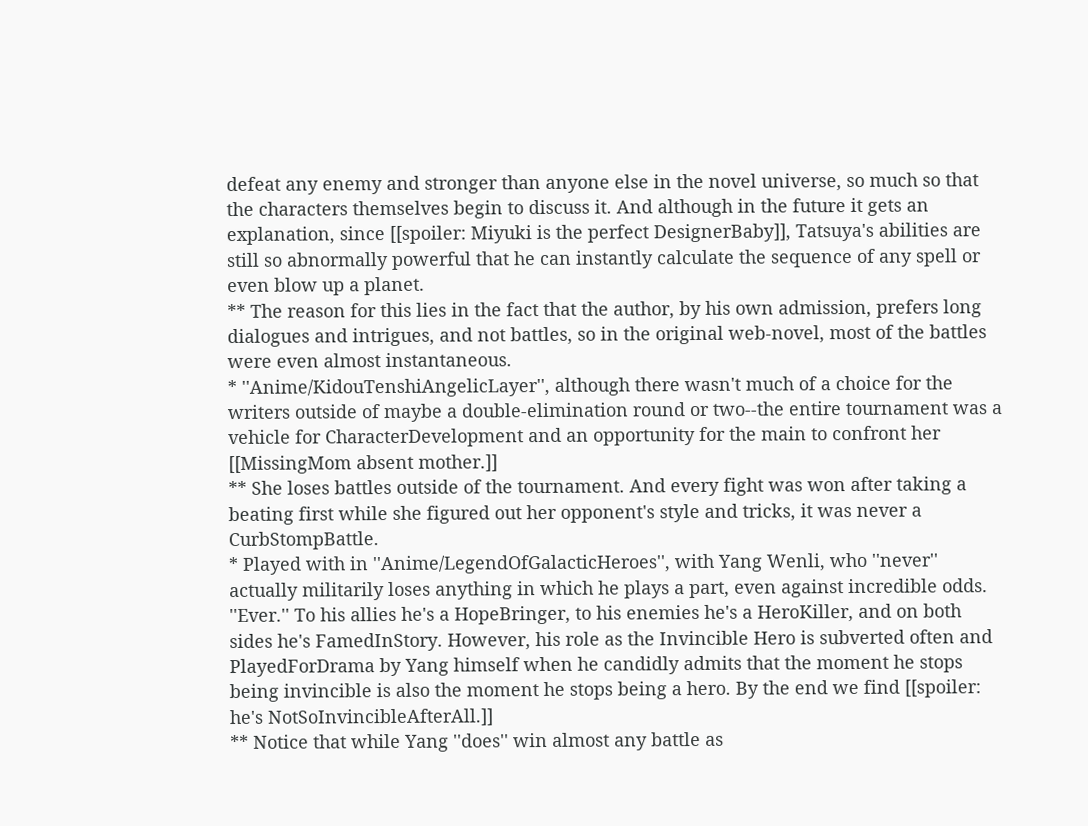defeat any enemy and stronger than anyone else in the novel universe, so much so that the characters themselves begin to discuss it. And although in the future it gets an explanation, since [[spoiler: Miyuki is the perfect DesignerBaby]], Tatsuya's abilities are still so abnormally powerful that he can instantly calculate the sequence of any spell or even blow up a planet.
** The reason for this lies in the fact that the author, by his own admission, prefers long dialogues and intrigues, and not battles, so in the original web-novel, most of the battles were even almost instantaneous.
* ''Anime/KidouTenshiAngelicLayer'', although there wasn't much of a choice for the writers outside of maybe a double-elimination round or two--the entire tournament was a vehicle for CharacterDevelopment and an opportunity for the main to confront her [[MissingMom absent mother.]]
** She loses battles outside of the tournament. And every fight was won after taking a beating first while she figured out her opponent's style and tricks, it was never a CurbStompBattle.
* Played with in ''Anime/LegendOfGalacticHeroes'', with Yang Wenli, who ''never'' actually militarily loses anything in which he plays a part, even against incredible odds. ''Ever.'' To his allies he's a HopeBringer, to his enemies he's a HeroKiller, and on both sides he's FamedInStory. However, his role as the Invincible Hero is subverted often and PlayedForDrama by Yang himself when he candidly admits that the moment he stops being invincible is also the moment he stops being a hero. By the end we find [[spoiler: he's NotSoInvincibleAfterAll.]]
** Notice that while Yang ''does'' win almost any battle as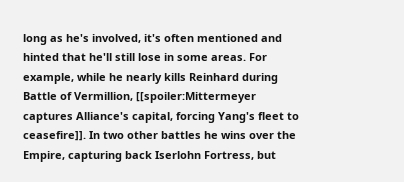long as he's involved, it's often mentioned and hinted that he'll still lose in some areas. For example, while he nearly kills Reinhard during Battle of Vermillion, [[spoiler:Mittermeyer captures Alliance's capital, forcing Yang's fleet to ceasefire]]. In two other battles he wins over the Empire, capturing back Iserlohn Fortress, but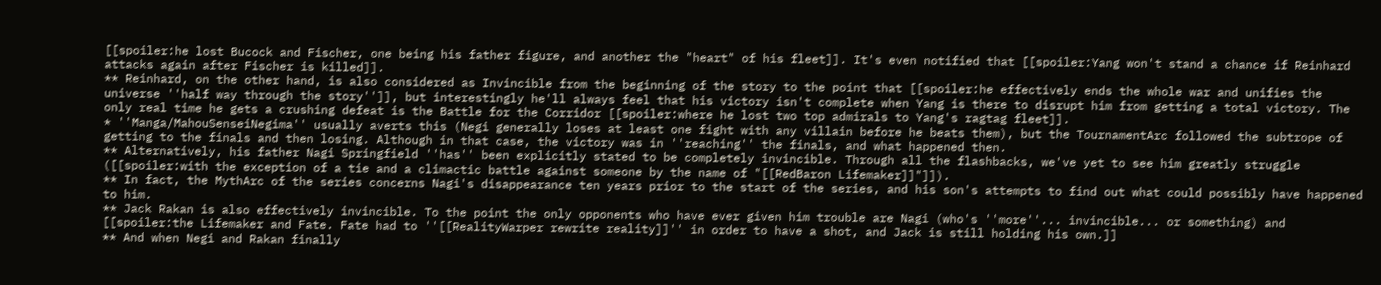[[spoiler:he lost Bucock and Fischer, one being his father figure, and another the "heart" of his fleet]]. It's even notified that [[spoiler:Yang won't stand a chance if Reinhard attacks again after Fischer is killed]].
** Reinhard, on the other hand, is also considered as Invincible from the beginning of the story to the point that [[spoiler:he effectively ends the whole war and unifies the universe ''half way through the story'']], but interestingly he'll always feel that his victory isn't complete when Yang is there to disrupt him from getting a total victory. The only real time he gets a crushing defeat is the Battle for the Corridor [[spoiler:where he lost two top admirals to Yang's ragtag fleet]].
* ''Manga/MahouSenseiNegima'' usually averts this (Negi generally loses at least one fight with any villain before he beats them), but the TournamentArc followed the subtrope of getting to the finals and then losing. Although in that case, the victory was in ''reaching'' the finals, and what happened then.
** Alternatively, his father Nagi Springfield ''has'' been explicitly stated to be completely invincible. Through all the flashbacks, we've yet to see him greatly struggle ([[spoiler:with the exception of a tie and a climactic battle against someone by the name of "[[RedBaron Lifemaker]]"]]).
** In fact, the MythArc of the series concerns Nagi's disappearance ten years prior to the start of the series, and his son's attempts to find out what could possibly have happened to him.
** Jack Rakan is also effectively invincible. To the point the only opponents who have ever given him trouble are Nagi (who's ''more''... invincible... or something) and [[spoiler:the Lifemaker and Fate. Fate had to ''[[RealityWarper rewrite reality]]'' in order to have a shot, and Jack is still holding his own.]]
** And when Negi and Rakan finally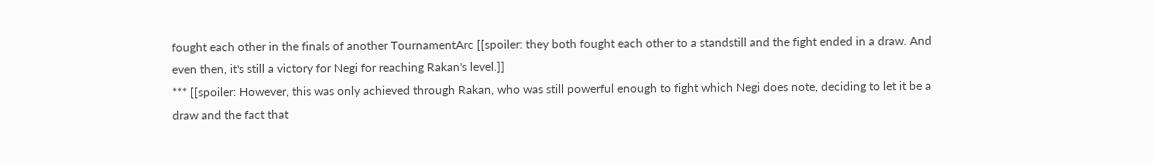fought each other in the finals of another TournamentArc [[spoiler: they both fought each other to a standstill and the fight ended in a draw. And even then, it's still a victory for Negi for reaching Rakan's level.]]
*** [[spoiler: However, this was only achieved through Rakan, who was still powerful enough to fight which Negi does note, deciding to let it be a draw and the fact that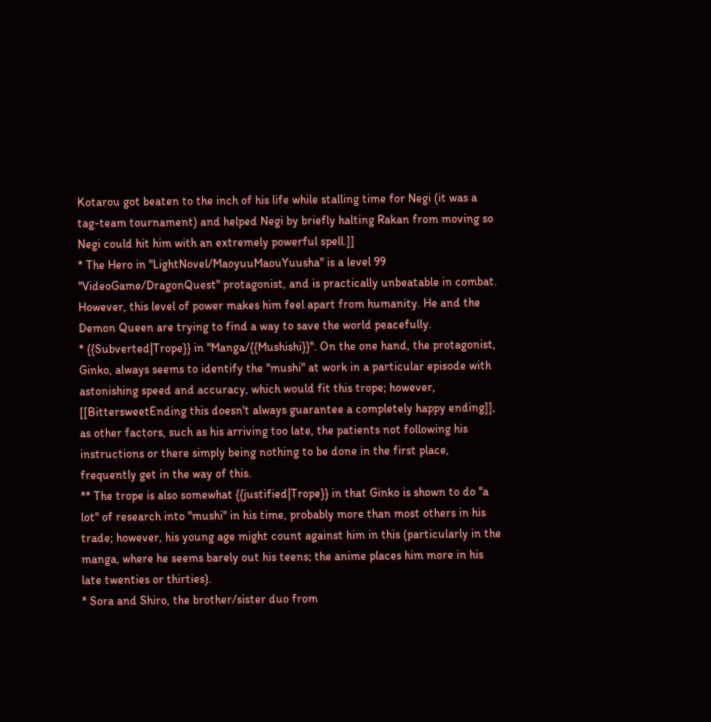Kotarou got beaten to the inch of his life while stalling time for Negi (it was a tag-team tournament) and helped Negi by briefly halting Rakan from moving so Negi could hit him with an extremely powerful spell.]]
* The Hero in ''LightNovel/MaoyuuMaouYuusha'' is a level 99 ''VideoGame/DragonQuest'' protagonist, and is practically unbeatable in combat. However, this level of power makes him feel apart from humanity. He and the Demon Queen are trying to find a way to save the world peacefully.
* {{Subverted|Trope}} in ''Manga/{{Mushishi}}''. On the one hand, the protagonist, Ginko, always seems to identify the ''mushi'' at work in a particular episode with astonishing speed and accuracy, which would fit this trope; however, [[BittersweetEnding this doesn't always guarantee a completely happy ending]], as other factors, such as his arriving too late, the patients not following his instructions or there simply being nothing to be done in the first place, frequently get in the way of this.
** The trope is also somewhat {{justified|Trope}} in that Ginko is shown to do ''a lot'' of research into ''mushi'' in his time, probably more than most others in his trade; however, his young age might count against him in this (particularly in the manga, where he seems barely out his teens; the anime places him more in his late twenties or thirties).
* Sora and Shiro, the brother/sister duo from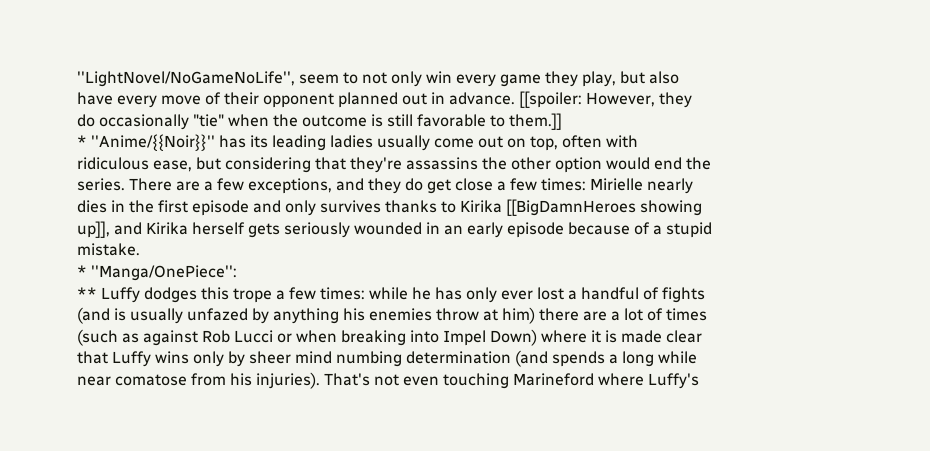''LightNovel/NoGameNoLife'', seem to not only win every game they play, but also have every move of their opponent planned out in advance. [[spoiler: However, they do occasionally "tie" when the outcome is still favorable to them.]]
* ''Anime/{{Noir}}'' has its leading ladies usually come out on top, often with ridiculous ease, but considering that they're assassins the other option would end the series. There are a few exceptions, and they do get close a few times: Mirielle nearly dies in the first episode and only survives thanks to Kirika [[BigDamnHeroes showing up]], and Kirika herself gets seriously wounded in an early episode because of a stupid mistake.
* ''Manga/OnePiece'':
** Luffy dodges this trope a few times: while he has only ever lost a handful of fights (and is usually unfazed by anything his enemies throw at him) there are a lot of times (such as against Rob Lucci or when breaking into Impel Down) where it is made clear that Luffy wins only by sheer mind numbing determination (and spends a long while near comatose from his injuries). That's not even touching Marineford where Luffy's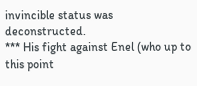invincible status was deconstructed.
*** His fight against Enel (who up to this point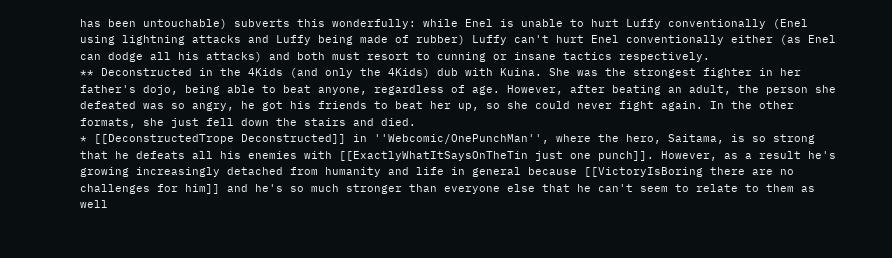has been untouchable) subverts this wonderfully: while Enel is unable to hurt Luffy conventionally (Enel using lightning attacks and Luffy being made of rubber) Luffy can't hurt Enel conventionally either (as Enel can dodge all his attacks) and both must resort to cunning or insane tactics respectively.
** Deconstructed in the 4Kids (and only the 4Kids) dub with Kuina. She was the strongest fighter in her father's dojo, being able to beat anyone, regardless of age. However, after beating an adult, the person she defeated was so angry, he got his friends to beat her up, so she could never fight again. In the other formats, she just fell down the stairs and died.
* [[DeconstructedTrope Deconstructed]] in ''Webcomic/OnePunchMan'', where the hero, Saitama, is so strong that he defeats all his enemies with [[ExactlyWhatItSaysOnTheTin just one punch]]. However, as a result he's growing increasingly detached from humanity and life in general because [[VictoryIsBoring there are no challenges for him]] and he's so much stronger than everyone else that he can't seem to relate to them as well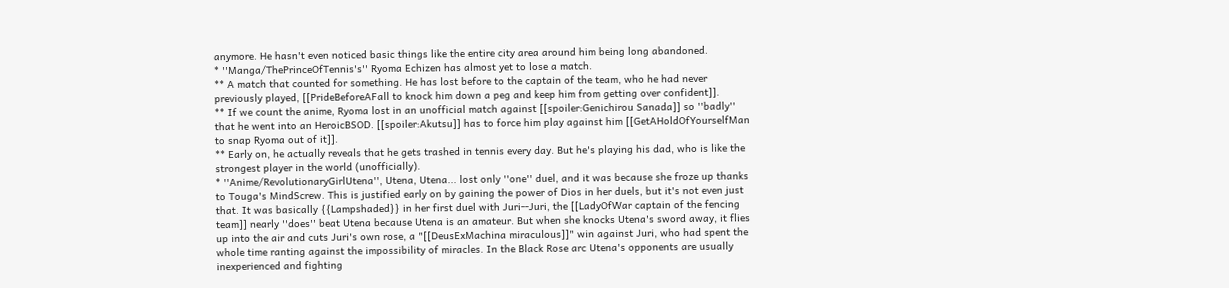anymore. He hasn't even noticed basic things like the entire city area around him being long abandoned.
* ''Manga/ThePrinceOfTennis's'' Ryoma Echizen has almost yet to lose a match.
** A match that counted for something. He has lost before to the captain of the team, who he had never previously played, [[PrideBeforeAFall to knock him down a peg and keep him from getting over confident]].
** If we count the anime, Ryoma lost in an unofficial match against [[spoiler:Genichirou Sanada]] so ''badly'' that he went into an HeroicBSOD. [[spoiler:Akutsu]] has to force him play against him [[GetAHoldOfYourselfMan to snap Ryoma out of it]].
** Early on, he actually reveals that he gets trashed in tennis every day. But he's playing his dad, who is like the strongest player in the world (unofficially).
* ''Anime/RevolutionaryGirlUtena'', Utena, Utena... lost only ''one'' duel, and it was because she froze up thanks to Touga's MindScrew. This is justified early on by gaining the power of Dios in her duels, but it's not even just that. It was basically {{Lampshaded}} in her first duel with Juri--Juri, the [[LadyOfWar captain of the fencing team]] nearly ''does'' beat Utena because Utena is an amateur. But when she knocks Utena's sword away, it flies up into the air and cuts Juri's own rose, a "[[DeusExMachina miraculous]]" win against Juri, who had spent the whole time ranting against the impossibility of miracles. In the Black Rose arc Utena's opponents are usually inexperienced and fighting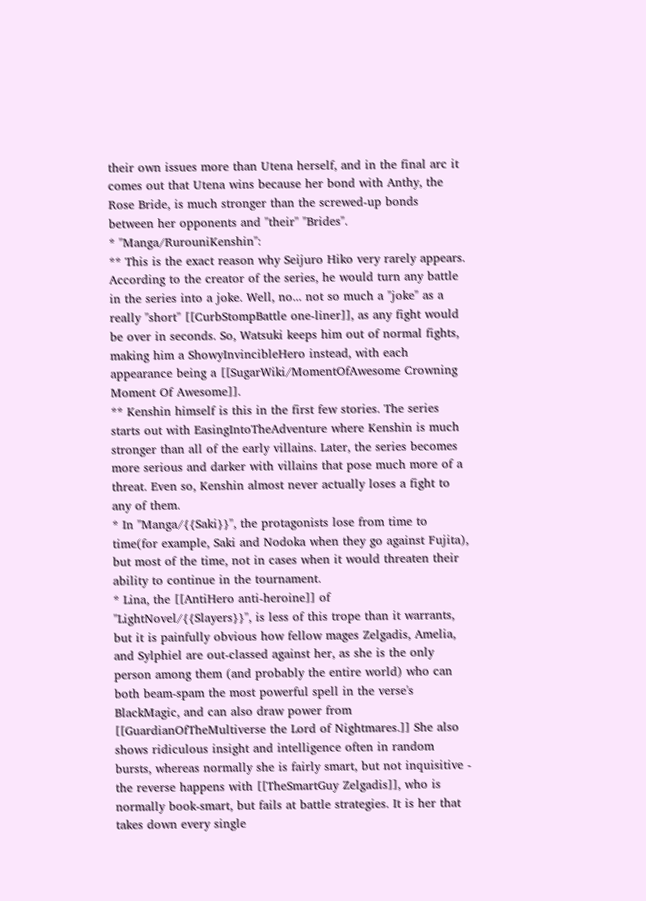their own issues more than Utena herself, and in the final arc it comes out that Utena wins because her bond with Anthy, the Rose Bride, is much stronger than the screwed-up bonds between her opponents and ''their'' "Brides".
* ''Manga/RurouniKenshin'':
** This is the exact reason why Seijuro Hiko very rarely appears. According to the creator of the series, he would turn any battle in the series into a joke. Well, no... not so much a "joke" as a really ''short'' [[CurbStompBattle one-liner]], as any fight would be over in seconds. So, Watsuki keeps him out of normal fights, making him a ShowyInvincibleHero instead, with each appearance being a [[SugarWiki/MomentOfAwesome Crowning Moment Of Awesome]].
** Kenshin himself is this in the first few stories. The series starts out with EasingIntoTheAdventure where Kenshin is much stronger than all of the early villains. Later, the series becomes more serious and darker with villains that pose much more of a threat. Even so, Kenshin almost never actually loses a fight to any of them.
* In ''Manga/{{Saki}}'', the protagonists lose from time to time(for example, Saki and Nodoka when they go against Fujita), but most of the time, not in cases when it would threaten their ability to continue in the tournament.
* Lina, the [[AntiHero anti-heroine]] of ''LightNovel/{{Slayers}}'', is less of this trope than it warrants, but it is painfully obvious how fellow mages Zelgadis, Amelia, and Sylphiel are out-classed against her, as she is the only person among them (and probably the entire world) who can both beam-spam the most powerful spell in the verse's BlackMagic, and can also draw power from [[GuardianOfTheMultiverse the Lord of Nightmares.]] She also shows ridiculous insight and intelligence often in random bursts, whereas normally she is fairly smart, but not inquisitive - the reverse happens with [[TheSmartGuy Zelgadis]], who is normally book-smart, but fails at battle strategies. It is her that takes down every single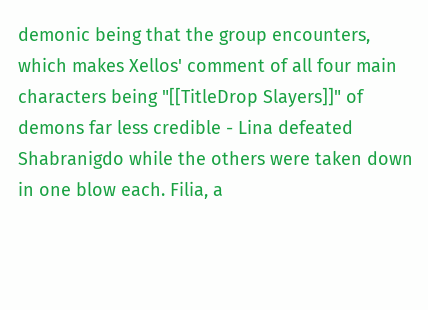demonic being that the group encounters, which makes Xellos' comment of all four main characters being "[[TitleDrop Slayers]]" of demons far less credible - Lina defeated Shabranigdo while the others were taken down in one blow each. Filia, a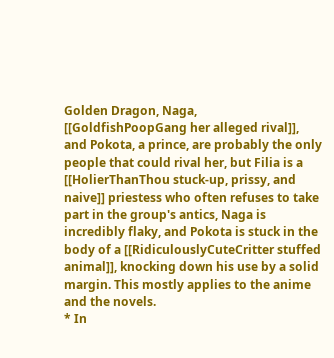Golden Dragon, Naga, [[GoldfishPoopGang her alleged rival]], and Pokota, a prince, are probably the only people that could rival her, but Filia is a [[HolierThanThou stuck-up, prissy, and naive]] priestess who often refuses to take part in the group's antics, Naga is incredibly flaky, and Pokota is stuck in the body of a [[RidiculouslyCuteCritter stuffed animal]], knocking down his use by a solid margin. This mostly applies to the anime and the novels.
* In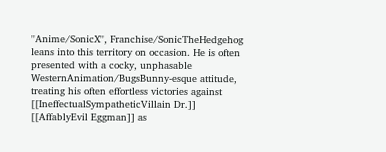''Anime/SonicX'', Franchise/SonicTheHedgehog leans into this territory on occasion. He is often presented with a cocky, unphasable WesternAnimation/BugsBunny-esque attitude, treating his often effortless victories against [[IneffectualSympatheticVillain Dr.]] [[AffablyEvil Eggman]] as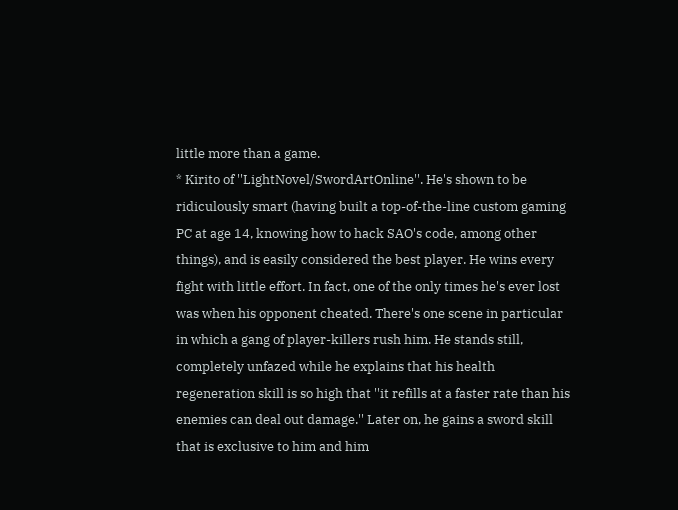little more than a game.
* Kirito of ''LightNovel/SwordArtOnline''. He's shown to be ridiculously smart (having built a top-of-the-line custom gaming PC at age 14, knowing how to hack SAO's code, among other things), and is easily considered the best player. He wins every fight with little effort. In fact, one of the only times he's ever lost was when his opponent cheated. There's one scene in particular in which a gang of player-killers rush him. He stands still, completely unfazed while he explains that his health regeneration skill is so high that ''it refills at a faster rate than his enemies can deal out damage.'' Later on, he gains a sword skill that is exclusive to him and him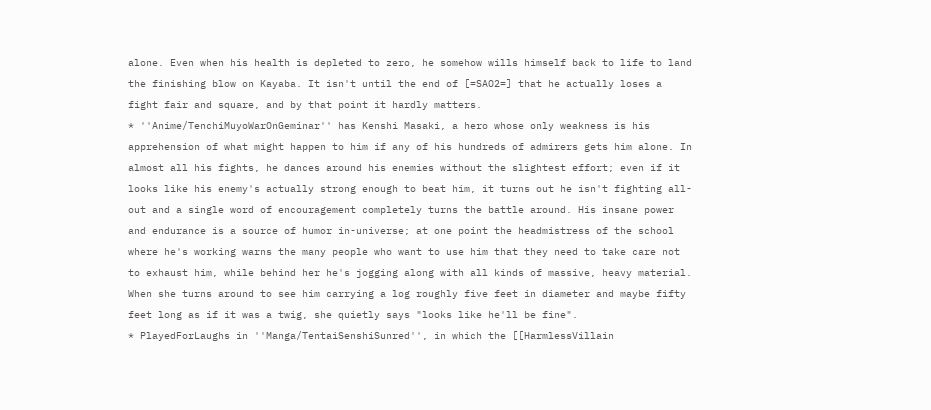alone. Even when his health is depleted to zero, he somehow wills himself back to life to land the finishing blow on Kayaba. It isn't until the end of [=SAO2=] that he actually loses a fight fair and square, and by that point it hardly matters.
* ''Anime/TenchiMuyoWarOnGeminar'' has Kenshi Masaki, a hero whose only weakness is his apprehension of what might happen to him if any of his hundreds of admirers gets him alone. In almost all his fights, he dances around his enemies without the slightest effort; even if it looks like his enemy's actually strong enough to beat him, it turns out he isn't fighting all-out and a single word of encouragement completely turns the battle around. His insane power and endurance is a source of humor in-universe; at one point the headmistress of the school where he's working warns the many people who want to use him that they need to take care not to exhaust him, while behind her he's jogging along with all kinds of massive, heavy material. When she turns around to see him carrying a log roughly five feet in diameter and maybe fifty feet long as if it was a twig, she quietly says "looks like he'll be fine".
* PlayedForLaughs in ''Manga/TentaiSenshiSunred'', in which the [[HarmlessVillain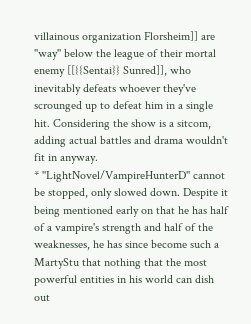villainous organization Florsheim]] are ''way'' below the league of their mortal enemy [[{{Sentai}} Sunred]], who inevitably defeats whoever they've scrounged up to defeat him in a single hit. Considering the show is a sitcom, adding actual battles and drama wouldn't fit in anyway.
* ''LightNovel/VampireHunterD'' cannot be stopped, only slowed down. Despite it being mentioned early on that he has half of a vampire's strength and half of the weaknesses, he has since become such a MartyStu that nothing that the most powerful entities in his world can dish out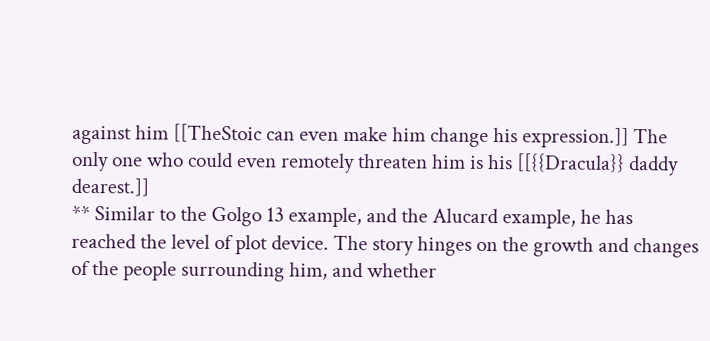against him [[TheStoic can even make him change his expression.]] The only one who could even remotely threaten him is his [[{{Dracula}} daddy dearest.]]
** Similar to the Golgo 13 example, and the Alucard example, he has reached the level of plot device. The story hinges on the growth and changes of the people surrounding him, and whether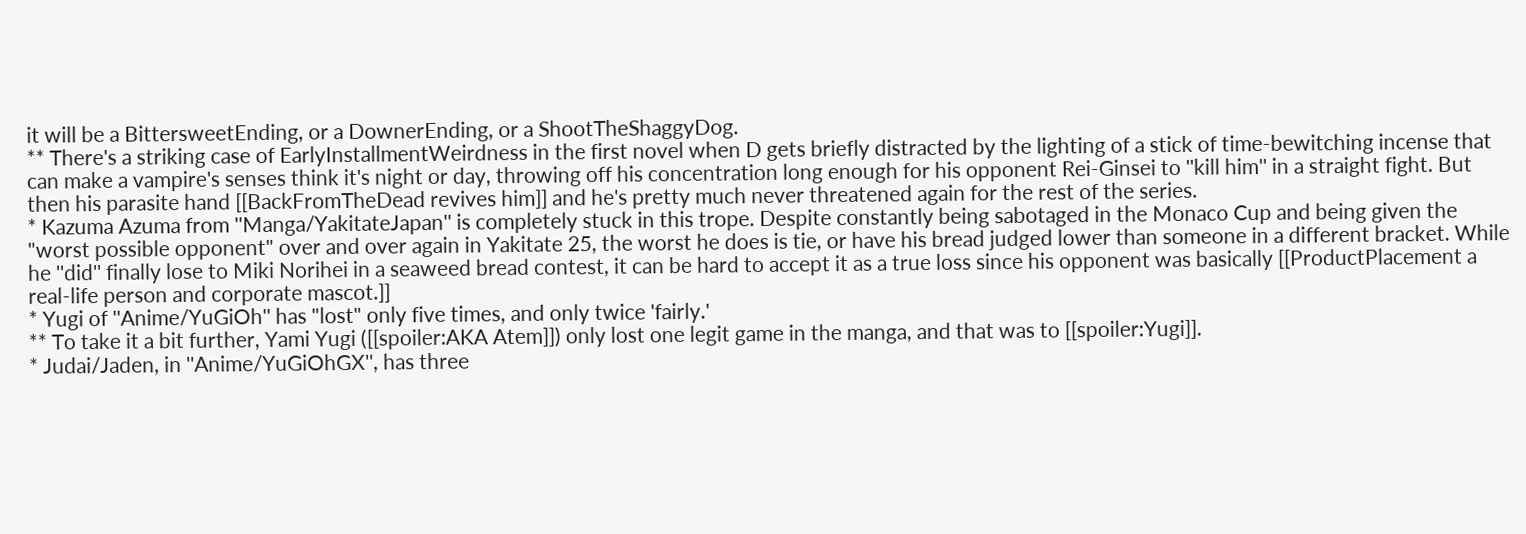it will be a BittersweetEnding, or a DownerEnding, or a ShootTheShaggyDog.
** There's a striking case of EarlyInstallmentWeirdness in the first novel when D gets briefly distracted by the lighting of a stick of time-bewitching incense that can make a vampire's senses think it's night or day, throwing off his concentration long enough for his opponent Rei-Ginsei to ''kill him'' in a straight fight. But then his parasite hand [[BackFromTheDead revives him]] and he's pretty much never threatened again for the rest of the series.
* Kazuma Azuma from ''Manga/YakitateJapan'' is completely stuck in this trope. Despite constantly being sabotaged in the Monaco Cup and being given the "worst possible opponent" over and over again in Yakitate 25, the worst he does is tie, or have his bread judged lower than someone in a different bracket. While he ''did'' finally lose to Miki Norihei in a seaweed bread contest, it can be hard to accept it as a true loss since his opponent was basically [[ProductPlacement a real-life person and corporate mascot.]]
* Yugi of ''Anime/YuGiOh'' has "lost" only five times, and only twice 'fairly.'
** To take it a bit further, Yami Yugi ([[spoiler:AKA Atem]]) only lost one legit game in the manga, and that was to [[spoiler:Yugi]].
* Judai/Jaden, in ''Anime/YuGiOhGX'', has three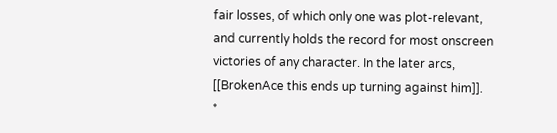fair losses, of which only one was plot-relevant, and currently holds the record for most onscreen victories of any character. In the later arcs, [[BrokenAce this ends up turning against him]].
*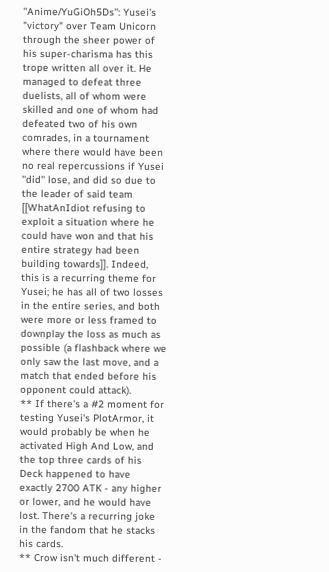''Anime/YuGiOh5Ds'': Yusei's "victory" over Team Unicorn through the sheer power of his super-charisma has this trope written all over it. He managed to defeat three duelists, all of whom were skilled and one of whom had defeated two of his own comrades, in a tournament where there would have been no real repercussions if Yusei ''did'' lose, and did so due to the leader of said team [[WhatAnIdiot refusing to exploit a situation where he could have won and that his entire strategy had been building towards]]. Indeed, this is a recurring theme for Yusei; he has all of two losses in the entire series, and both were more or less framed to downplay the loss as much as possible (a flashback where we only saw the last move, and a match that ended before his opponent could attack).
** If there's a #2 moment for testing Yusei's PlotArmor, it would probably be when he activated High And Low, and the top three cards of his Deck happened to have exactly 2700 ATK - any higher or lower, and he would have lost. There's a recurring joke in the fandom that he stacks his cards.
** Crow isn't much different -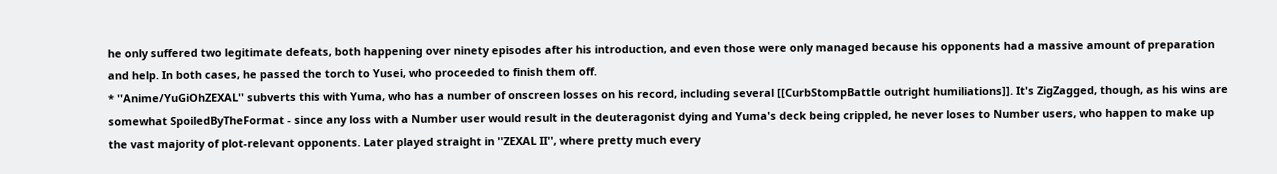he only suffered two legitimate defeats, both happening over ninety episodes after his introduction, and even those were only managed because his opponents had a massive amount of preparation and help. In both cases, he passed the torch to Yusei, who proceeded to finish them off.
* ''Anime/YuGiOhZEXAL'' subverts this with Yuma, who has a number of onscreen losses on his record, including several [[CurbStompBattle outright humiliations]]. It's ZigZagged, though, as his wins are somewhat SpoiledByTheFormat - since any loss with a Number user would result in the deuteragonist dying and Yuma's deck being crippled, he never loses to Number users, who happen to make up the vast majority of plot-relevant opponents. Later played straight in ''ZEXAL II'', where pretty much every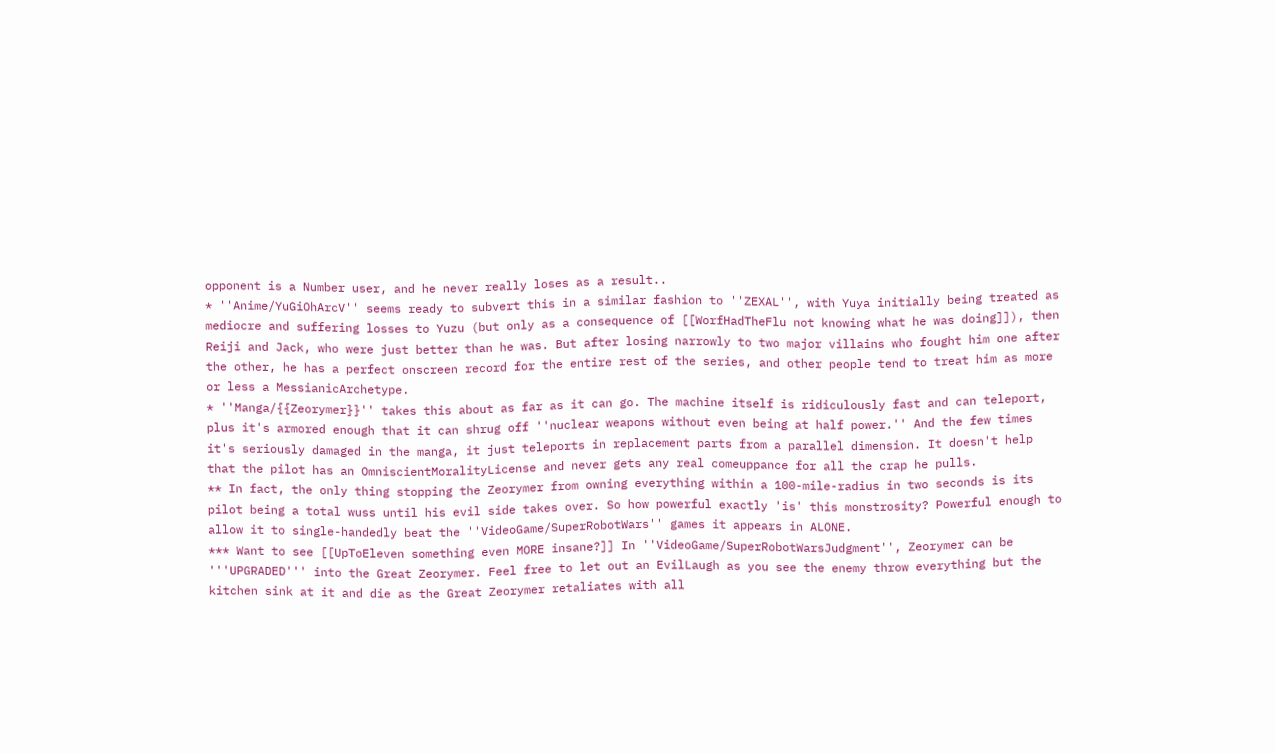opponent is a Number user, and he never really loses as a result..
* ''Anime/YuGiOhArcV'' seems ready to subvert this in a similar fashion to ''ZEXAL'', with Yuya initially being treated as mediocre and suffering losses to Yuzu (but only as a consequence of [[WorfHadTheFlu not knowing what he was doing]]), then Reiji and Jack, who were just better than he was. But after losing narrowly to two major villains who fought him one after the other, he has a perfect onscreen record for the entire rest of the series, and other people tend to treat him as more or less a MessianicArchetype.
* ''Manga/{{Zeorymer}}'' takes this about as far as it can go. The machine itself is ridiculously fast and can teleport, plus it's armored enough that it can shrug off ''nuclear weapons without even being at half power.'' And the few times it's seriously damaged in the manga, it just teleports in replacement parts from a parallel dimension. It doesn't help that the pilot has an OmniscientMoralityLicense and never gets any real comeuppance for all the crap he pulls.
** In fact, the only thing stopping the Zeorymer from owning everything within a 100-mile-radius in two seconds is its pilot being a total wuss until his evil side takes over. So how powerful exactly 'is' this monstrosity? Powerful enough to allow it to single-handedly beat the ''VideoGame/SuperRobotWars'' games it appears in ALONE.
*** Want to see [[UpToEleven something even MORE insane?]] In ''VideoGame/SuperRobotWarsJudgment'', Zeorymer can be '''UPGRADED''' into the Great Zeorymer. Feel free to let out an EvilLaugh as you see the enemy throw everything but the kitchen sink at it and die as the Great Zeorymer retaliates with all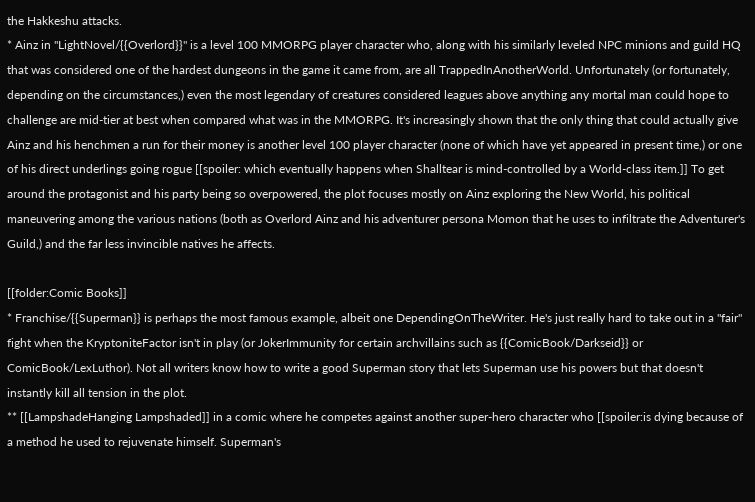the Hakkeshu attacks.
* Ainz in ''LightNovel/{{Overlord}}'' is a level 100 MMORPG player character who, along with his similarly leveled NPC minions and guild HQ that was considered one of the hardest dungeons in the game it came from, are all TrappedInAnotherWorld. Unfortunately (or fortunately, depending on the circumstances,) even the most legendary of creatures considered leagues above anything any mortal man could hope to challenge are mid-tier at best when compared what was in the MMORPG. It's increasingly shown that the only thing that could actually give Ainz and his henchmen a run for their money is another level 100 player character (none of which have yet appeared in present time,) or one of his direct underlings going rogue [[spoiler: which eventually happens when Shalltear is mind-controlled by a World-class item.]] To get around the protagonist and his party being so overpowered, the plot focuses mostly on Ainz exploring the New World, his political maneuvering among the various nations (both as Overlord Ainz and his adventurer persona Momon that he uses to infiltrate the Adventurer's Guild,) and the far less invincible natives he affects.

[[folder:Comic Books]]
* Franchise/{{Superman}} is perhaps the most famous example, albeit one DependingOnTheWriter. He's just really hard to take out in a "fair" fight when the KryptoniteFactor isn't in play (or JokerImmunity for certain archvillains such as {{ComicBook/Darkseid}} or ComicBook/LexLuthor). Not all writers know how to write a good Superman story that lets Superman use his powers but that doesn't instantly kill all tension in the plot.
** [[LampshadeHanging Lampshaded]] in a comic where he competes against another super-hero character who [[spoiler:is dying because of a method he used to rejuvenate himself. Superman's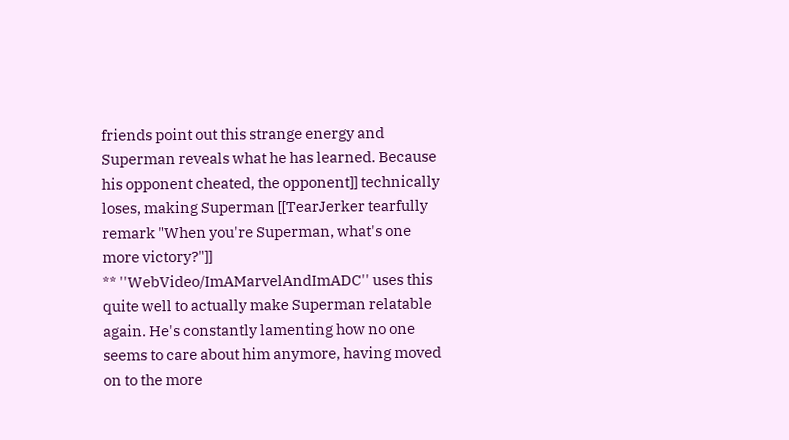friends point out this strange energy and Superman reveals what he has learned. Because his opponent cheated, the opponent]] technically loses, making Superman [[TearJerker tearfully remark "When you're Superman, what's one more victory?"]]
** ''WebVideo/ImAMarvelAndImADC'' uses this quite well to actually make Superman relatable again. He's constantly lamenting how no one seems to care about him anymore, having moved on to the more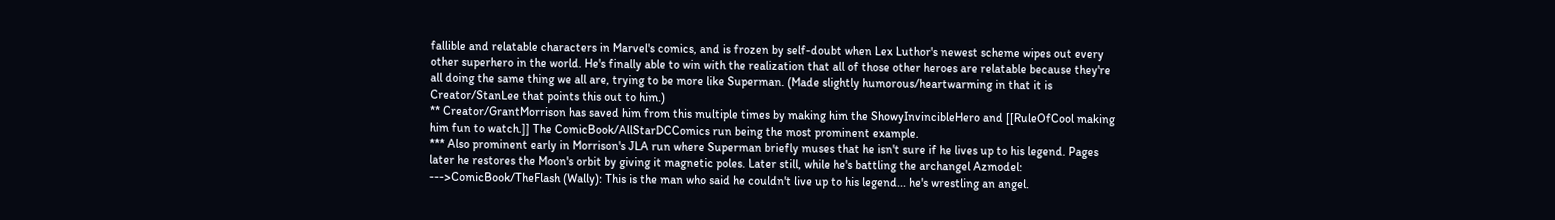fallible and relatable characters in Marvel's comics, and is frozen by self-doubt when Lex Luthor's newest scheme wipes out every other superhero in the world. He's finally able to win with the realization that all of those other heroes are relatable because they're all doing the same thing we all are, trying to be more like Superman. (Made slightly humorous/heartwarming in that it is Creator/StanLee that points this out to him.)
** Creator/GrantMorrison has saved him from this multiple times by making him the ShowyInvincibleHero and [[RuleOfCool making him fun to watch.]] The ComicBook/AllStarDCComics run being the most prominent example.
*** Also prominent early in Morrison's JLA run where Superman briefly muses that he isn't sure if he lives up to his legend. Pages later he restores the Moon's orbit by giving it magnetic poles. Later still, while he's battling the archangel Azmodel:
--->ComicBook/TheFlash (Wally): This is the man who said he couldn't live up to his legend... he's wrestling an angel.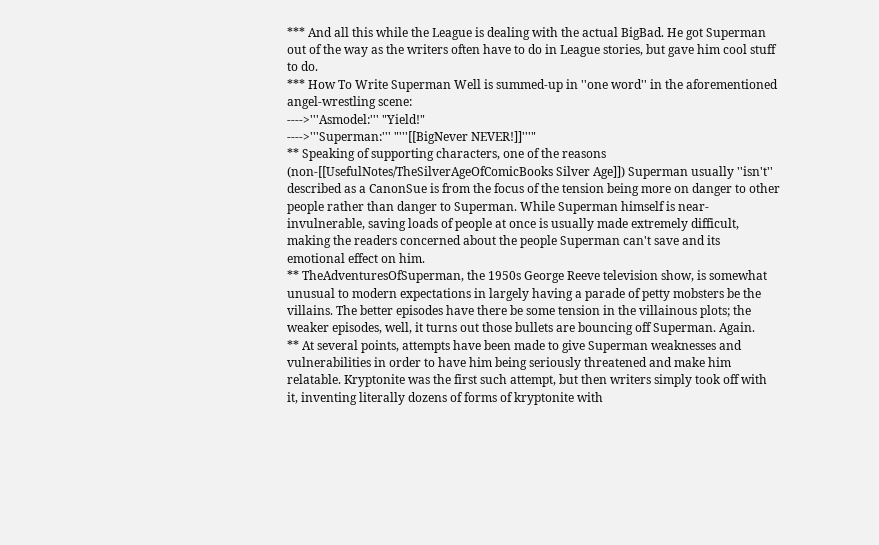*** And all this while the League is dealing with the actual BigBad. He got Superman out of the way as the writers often have to do in League stories, but gave him cool stuff to do.
*** How To Write Superman Well is summed-up in ''one word'' in the aforementioned angel-wrestling scene:
---->'''Asmodel:''' "Yield!"
---->'''Superman:''' "'''[[BigNever NEVER!]]'''"
** Speaking of supporting characters, one of the reasons (non-[[UsefulNotes/TheSilverAgeOfComicBooks Silver Age]]) Superman usually ''isn't'' described as a CanonSue is from the focus of the tension being more on danger to other people rather than danger to Superman. While Superman himself is near-invulnerable, saving loads of people at once is usually made extremely difficult, making the readers concerned about the people Superman can't save and its emotional effect on him.
** TheAdventuresOfSuperman, the 1950s George Reeve television show, is somewhat unusual to modern expectations in largely having a parade of petty mobsters be the villains. The better episodes have there be some tension in the villainous plots; the weaker episodes, well, it turns out those bullets are bouncing off Superman. Again.
** At several points, attempts have been made to give Superman weaknesses and vulnerabilities in order to have him being seriously threatened and make him relatable. Kryptonite was the first such attempt, but then writers simply took off with it, inventing literally dozens of forms of kryptonite with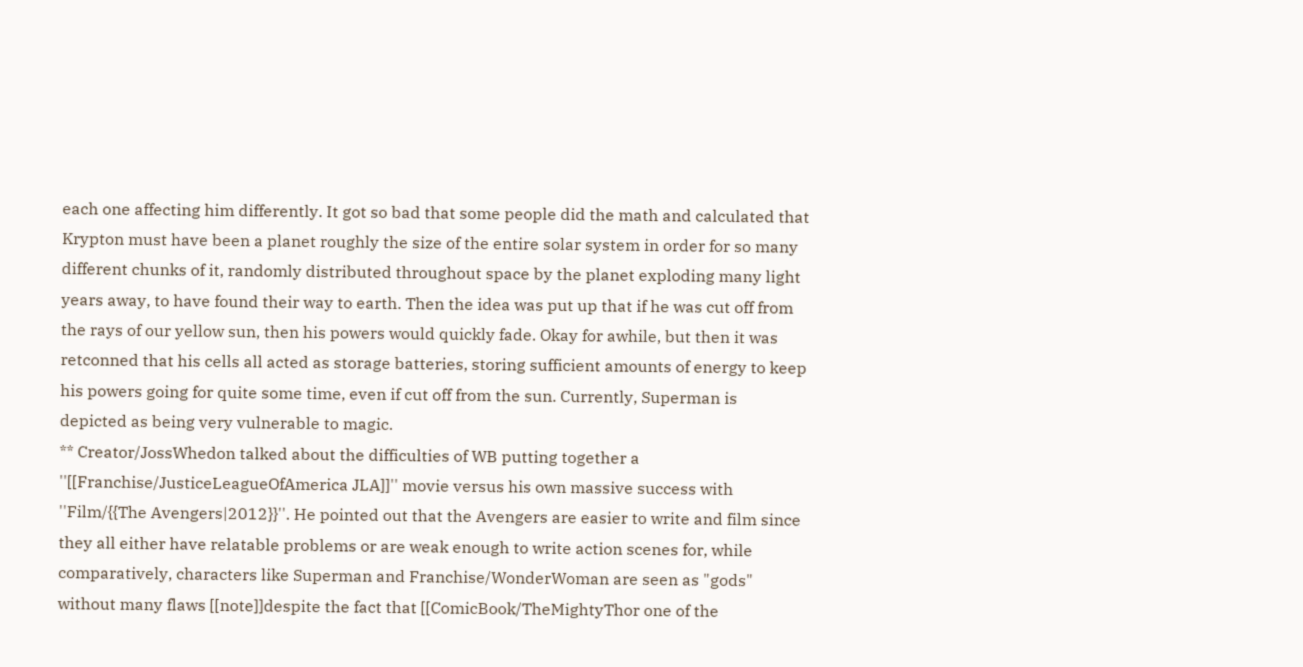each one affecting him differently. It got so bad that some people did the math and calculated that Krypton must have been a planet roughly the size of the entire solar system in order for so many different chunks of it, randomly distributed throughout space by the planet exploding many light years away, to have found their way to earth. Then the idea was put up that if he was cut off from the rays of our yellow sun, then his powers would quickly fade. Okay for awhile, but then it was retconned that his cells all acted as storage batteries, storing sufficient amounts of energy to keep his powers going for quite some time, even if cut off from the sun. Currently, Superman is depicted as being very vulnerable to magic.
** Creator/JossWhedon talked about the difficulties of WB putting together a ''[[Franchise/JusticeLeagueOfAmerica JLA]]'' movie versus his own massive success with ''Film/{{The Avengers|2012}}''. He pointed out that the Avengers are easier to write and film since they all either have relatable problems or are weak enough to write action scenes for, while comparatively, characters like Superman and Franchise/WonderWoman are seen as "gods" without many flaws [[note]]despite the fact that [[ComicBook/TheMightyThor one of the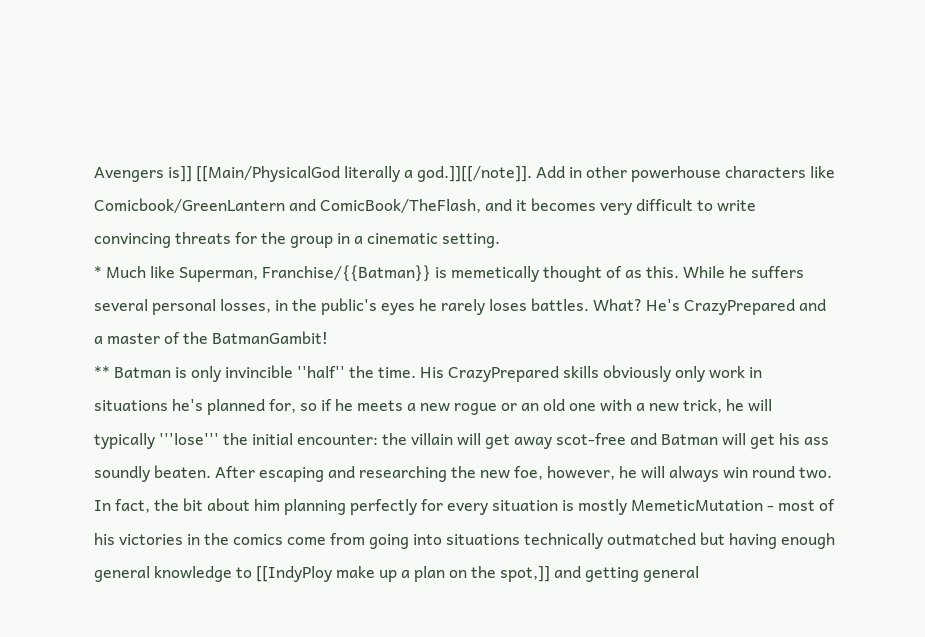Avengers is]] [[Main/PhysicalGod literally a god.]][[/note]]. Add in other powerhouse characters like Comicbook/GreenLantern and ComicBook/TheFlash, and it becomes very difficult to write convincing threats for the group in a cinematic setting.
* Much like Superman, Franchise/{{Batman}} is memetically thought of as this. While he suffers several personal losses, in the public's eyes he rarely loses battles. What? He's CrazyPrepared and a master of the BatmanGambit!
** Batman is only invincible ''half'' the time. His CrazyPrepared skills obviously only work in situations he's planned for, so if he meets a new rogue or an old one with a new trick, he will typically '''lose''' the initial encounter: the villain will get away scot-free and Batman will get his ass soundly beaten. After escaping and researching the new foe, however, he will always win round two. In fact, the bit about him planning perfectly for every situation is mostly MemeticMutation - most of his victories in the comics come from going into situations technically outmatched but having enough general knowledge to [[IndyPloy make up a plan on the spot,]] and getting general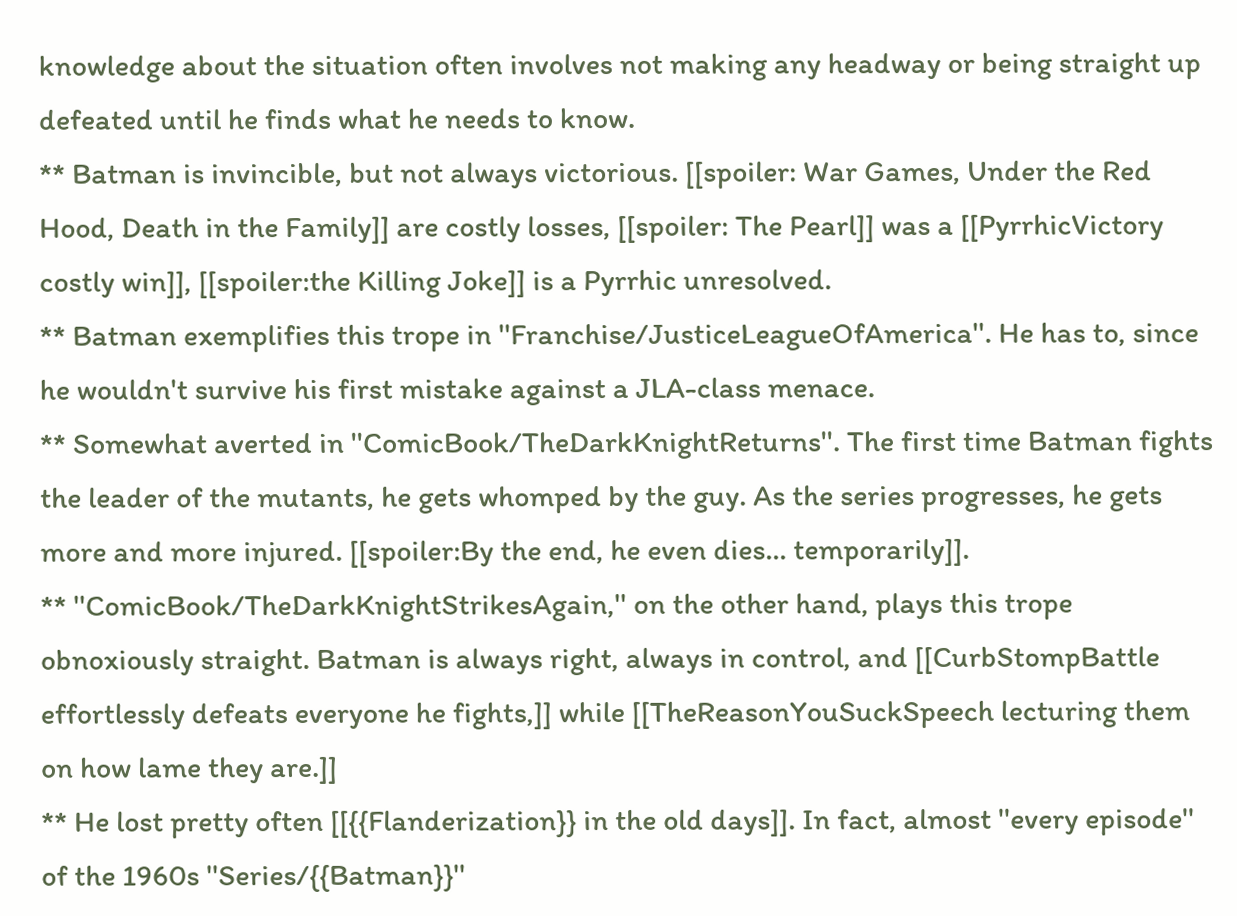knowledge about the situation often involves not making any headway or being straight up defeated until he finds what he needs to know.
** Batman is invincible, but not always victorious. [[spoiler: War Games, Under the Red Hood, Death in the Family]] are costly losses, [[spoiler: The Pearl]] was a [[PyrrhicVictory costly win]], [[spoiler:the Killing Joke]] is a Pyrrhic unresolved.
** Batman exemplifies this trope in ''Franchise/JusticeLeagueOfAmerica''. He has to, since he wouldn't survive his first mistake against a JLA-class menace.
** Somewhat averted in ''ComicBook/TheDarkKnightReturns''. The first time Batman fights the leader of the mutants, he gets whomped by the guy. As the series progresses, he gets more and more injured. [[spoiler:By the end, he even dies... temporarily]].
** ''ComicBook/TheDarkKnightStrikesAgain,'' on the other hand, plays this trope obnoxiously straight. Batman is always right, always in control, and [[CurbStompBattle effortlessly defeats everyone he fights,]] while [[TheReasonYouSuckSpeech lecturing them on how lame they are.]]
** He lost pretty often [[{{Flanderization}} in the old days]]. In fact, almost ''every episode'' of the 1960s ''Series/{{Batman}}''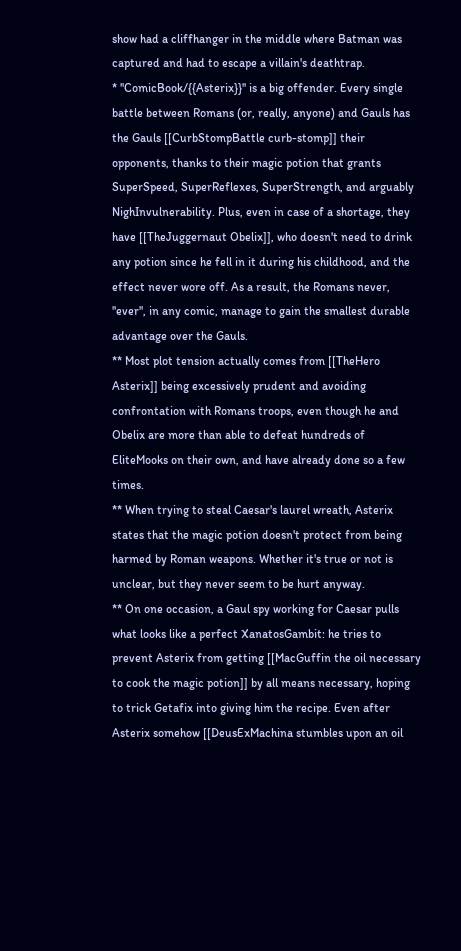show had a cliffhanger in the middle where Batman was captured and had to escape a villain's deathtrap.
* ''ComicBook/{{Asterix}}'' is a big offender. Every single battle between Romans (or, really, anyone) and Gauls has the Gauls [[CurbStompBattle curb-stomp]] their opponents, thanks to their magic potion that grants SuperSpeed, SuperReflexes, SuperStrength, and arguably NighInvulnerability. Plus, even in case of a shortage, they have [[TheJuggernaut Obelix]], who doesn't need to drink any potion since he fell in it during his childhood, and the effect never wore off. As a result, the Romans never, ''ever'', in any comic, manage to gain the smallest durable advantage over the Gauls.
** Most plot tension actually comes from [[TheHero Asterix]] being excessively prudent and avoiding confrontation with Romans troops, even though he and Obelix are more than able to defeat hundreds of EliteMooks on their own, and have already done so a few times.
** When trying to steal Caesar's laurel wreath, Asterix states that the magic potion doesn't protect from being harmed by Roman weapons. Whether it's true or not is unclear, but they never seem to be hurt anyway.
** On one occasion, a Gaul spy working for Caesar pulls what looks like a perfect XanatosGambit: he tries to prevent Asterix from getting [[MacGuffin the oil necessary to cook the magic potion]] by all means necessary, hoping to trick Getafix into giving him the recipe. Even after Asterix somehow [[DeusExMachina stumbles upon an oil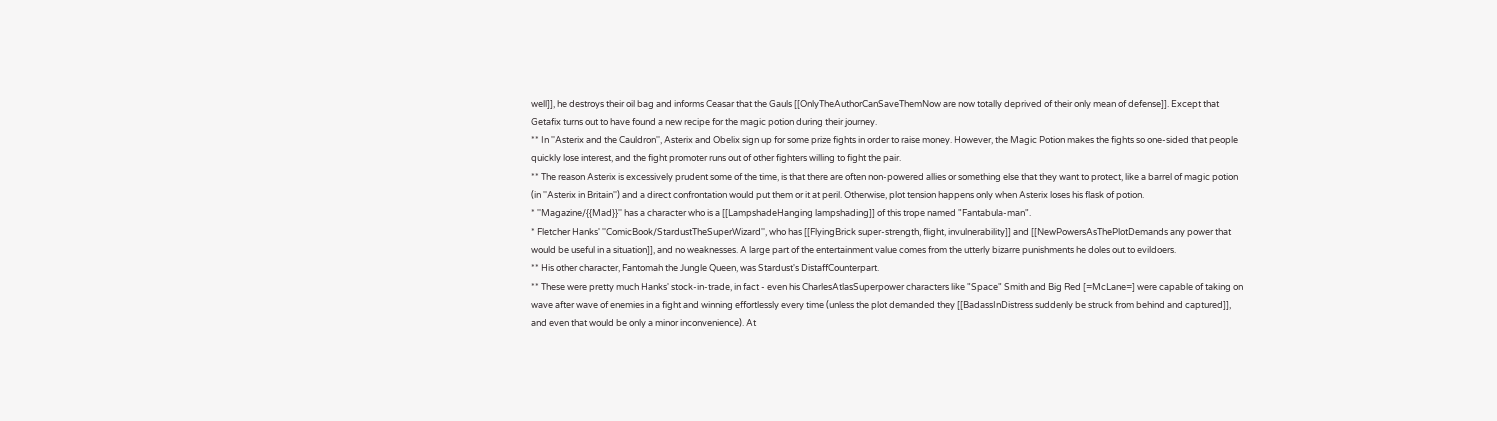well]], he destroys their oil bag and informs Ceasar that the Gauls [[OnlyTheAuthorCanSaveThemNow are now totally deprived of their only mean of defense]]. Except that Getafix turns out to have found a new recipe for the magic potion during their journey.
** In ''Asterix and the Cauldron'', Asterix and Obelix sign up for some prize fights in order to raise money. However, the Magic Potion makes the fights so one-sided that people quickly lose interest, and the fight promoter runs out of other fighters willing to fight the pair.
** The reason Asterix is excessively prudent some of the time, is that there are often non-powered allies or something else that they want to protect, like a barrel of magic potion (in ''Asterix in Britain'') and a direct confrontation would put them or it at peril. Otherwise, plot tension happens only when Asterix loses his flask of potion.
* ''Magazine/{{Mad}}'' has a character who is a [[LampshadeHanging lampshading]] of this trope named "Fantabula-man".
* Fletcher Hanks' ''ComicBook/StardustTheSuperWizard'', who has [[FlyingBrick super-strength, flight, invulnerability]] and [[NewPowersAsThePlotDemands any power that would be useful in a situation]], and no weaknesses. A large part of the entertainment value comes from the utterly bizarre punishments he doles out to evildoers.
** His other character, Fantomah the Jungle Queen, was Stardust's DistaffCounterpart.
** These were pretty much Hanks' stock-in-trade, in fact - even his CharlesAtlasSuperpower characters like "Space" Smith and Big Red [=McLane=] were capable of taking on wave after wave of enemies in a fight and winning effortlessly every time (unless the plot demanded they [[BadassInDistress suddenly be struck from behind and captured]], and even that would be only a minor inconvenience). At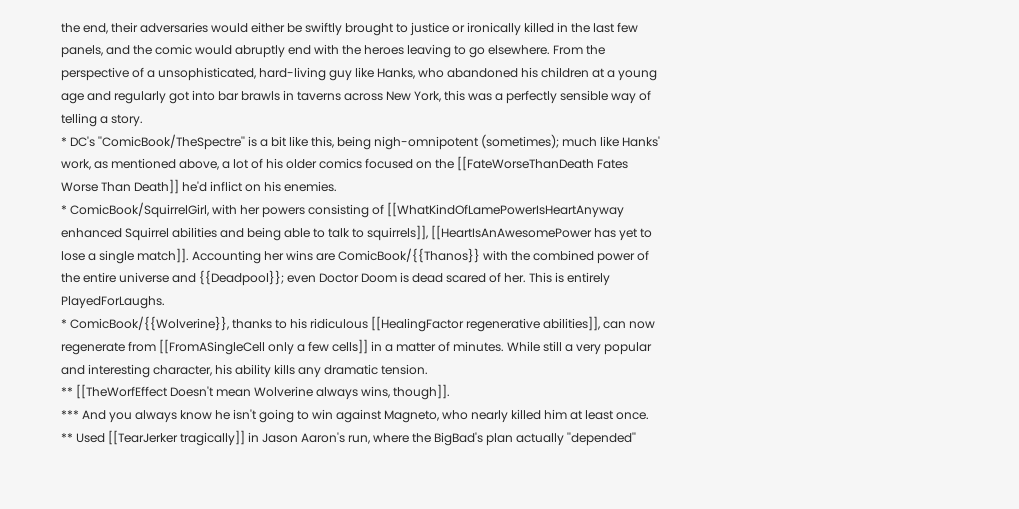the end, their adversaries would either be swiftly brought to justice or ironically killed in the last few panels, and the comic would abruptly end with the heroes leaving to go elsewhere. From the perspective of a unsophisticated, hard-living guy like Hanks, who abandoned his children at a young age and regularly got into bar brawls in taverns across New York, this was a perfectly sensible way of telling a story.
* DC's ''ComicBook/TheSpectre'' is a bit like this, being nigh-omnipotent (sometimes); much like Hanks' work, as mentioned above, a lot of his older comics focused on the [[FateWorseThanDeath Fates Worse Than Death]] he'd inflict on his enemies.
* ComicBook/SquirrelGirl, with her powers consisting of [[WhatKindOfLamePowerIsHeartAnyway enhanced Squirrel abilities and being able to talk to squirrels]], [[HeartIsAnAwesomePower has yet to lose a single match]]. Accounting her wins are ComicBook/{{Thanos}} with the combined power of the entire universe and {{Deadpool}}; even Doctor Doom is dead scared of her. This is entirely PlayedForLaughs.
* ComicBook/{{Wolverine}}, thanks to his ridiculous [[HealingFactor regenerative abilities]], can now regenerate from [[FromASingleCell only a few cells]] in a matter of minutes. While still a very popular and interesting character, his ability kills any dramatic tension.
** [[TheWorfEffect Doesn't mean Wolverine always wins, though]].
*** And you always know he isn't going to win against Magneto, who nearly killed him at least once.
** Used [[TearJerker tragically]] in Jason Aaron's run, where the BigBad's plan actually ''depended''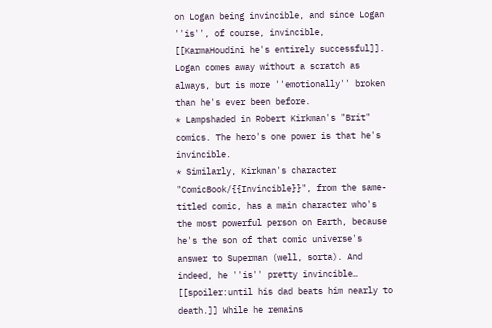on Logan being invincible, and since Logan ''is'', of course, invincible, [[KarmaHoudini he's entirely successful]]. Logan comes away without a scratch as always, but is more ''emotionally'' broken than he's ever been before.
* Lampshaded in Robert Kirkman's "Brit" comics. The hero's one power is that he's invincible.
* Similarly, Kirkman's character "ComicBook/{{Invincible}}", from the same-titled comic, has a main character who's the most powerful person on Earth, because he's the son of that comic universe's answer to Superman (well, sorta). And indeed, he ''is'' pretty invincible… [[spoiler:until his dad beats him nearly to death.]] While he remains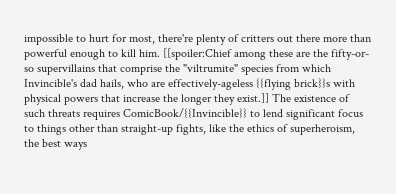impossible to hurt for most, there're plenty of critters out there more than powerful enough to kill him. [[spoiler:Chief among these are the fifty-or-so supervillains that comprise the "viltrumite" species from which Invincible's dad hails, who are effectively-ageless {{flying brick}}s with physical powers that increase the longer they exist.]] The existence of such threats requires ComicBook/{{Invincible}} to lend significant focus to things other than straight-up fights, like the ethics of superheroism, the best ways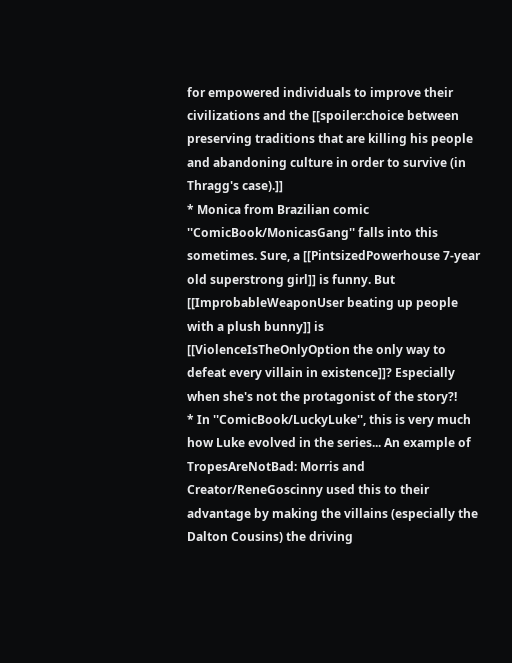for empowered individuals to improve their civilizations and the [[spoiler:choice between preserving traditions that are killing his people and abandoning culture in order to survive (in Thragg's case).]]
* Monica from Brazilian comic ''ComicBook/MonicasGang'' falls into this sometimes. Sure, a [[PintsizedPowerhouse 7-year old superstrong girl]] is funny. But [[ImprobableWeaponUser beating up people with a plush bunny]] is [[ViolenceIsTheOnlyOption the only way to defeat every villain in existence]]? Especially when she's not the protagonist of the story?!
* In ''ComicBook/LuckyLuke'', this is very much how Luke evolved in the series... An example of TropesAreNotBad: Morris and Creator/ReneGoscinny used this to their advantage by making the villains (especially the Dalton Cousins) the driving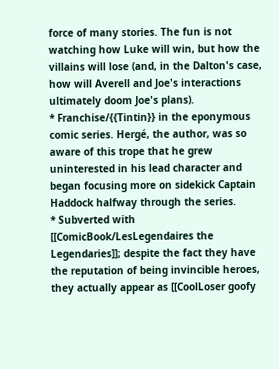force of many stories. The fun is not watching how Luke will win, but how the villains will lose (and, in the Dalton's case, how will Averell and Joe's interactions ultimately doom Joe's plans).
* Franchise/{{Tintin}} in the eponymous comic series. Hergé, the author, was so aware of this trope that he grew uninterested in his lead character and began focusing more on sidekick Captain Haddock halfway through the series.
* Subverted with [[ComicBook/LesLegendaires the Legendaries]]; despite the fact they have the reputation of being invincible heroes, they actually appear as [[CoolLoser goofy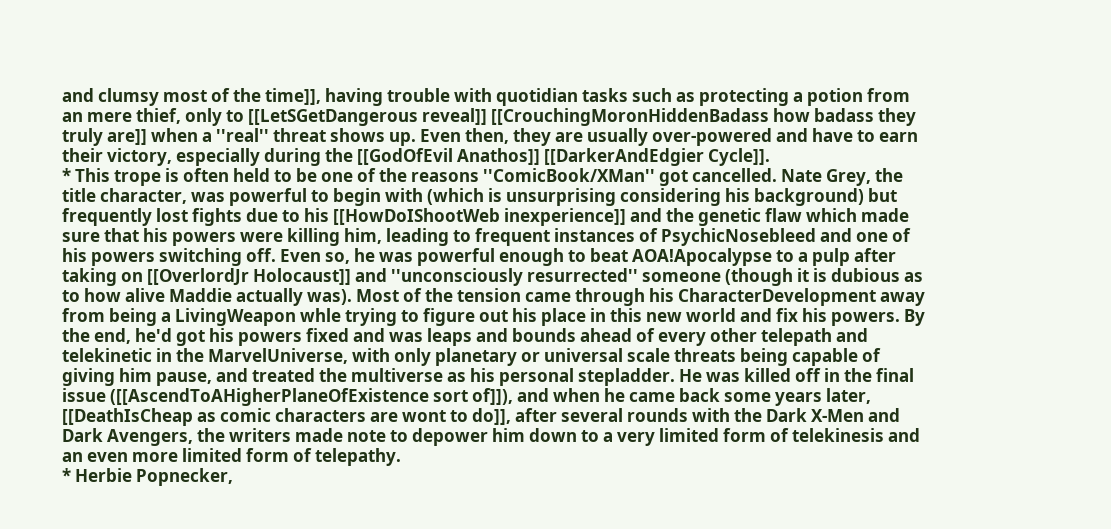and clumsy most of the time]], having trouble with quotidian tasks such as protecting a potion from an mere thief, only to [[LetSGetDangerous reveal]] [[CrouchingMoronHiddenBadass how badass they truly are]] when a ''real'' threat shows up. Even then, they are usually over-powered and have to earn their victory, especially during the [[GodOfEvil Anathos]] [[DarkerAndEdgier Cycle]].
* This trope is often held to be one of the reasons ''ComicBook/XMan'' got cancelled. Nate Grey, the title character, was powerful to begin with (which is unsurprising considering his background) but frequently lost fights due to his [[HowDoIShootWeb inexperience]] and the genetic flaw which made sure that his powers were killing him, leading to frequent instances of PsychicNosebleed and one of his powers switching off. Even so, he was powerful enough to beat AOA!Apocalypse to a pulp after taking on [[OverlordJr Holocaust]] and ''unconsciously resurrected'' someone (though it is dubious as to how alive Maddie actually was). Most of the tension came through his CharacterDevelopment away from being a LivingWeapon whle trying to figure out his place in this new world and fix his powers. By the end, he'd got his powers fixed and was leaps and bounds ahead of every other telepath and telekinetic in the MarvelUniverse, with only planetary or universal scale threats being capable of giving him pause, and treated the multiverse as his personal stepladder. He was killed off in the final issue ([[AscendToAHigherPlaneOfExistence sort of]]), and when he came back some years later, [[DeathIsCheap as comic characters are wont to do]], after several rounds with the Dark X-Men and Dark Avengers, the writers made note to depower him down to a very limited form of telekinesis and an even more limited form of telepathy.
* Herbie Popnecker,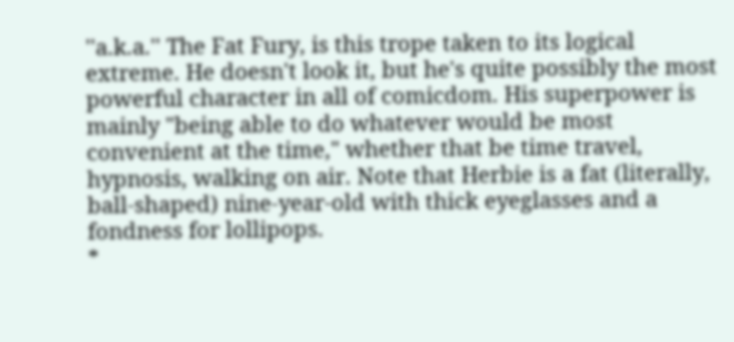''a.k.a.'' The Fat Fury, is this trope taken to its logical extreme. He doesn't look it, but he's quite possibly the most powerful character in all of comicdom. His superpower is mainly "being able to do whatever would be most convenient at the time," whether that be time travel, hypnosis, walking on air. Note that Herbie is a fat (literally, ball-shaped) nine-year-old with thick eyeglasses and a fondness for lollipops.
*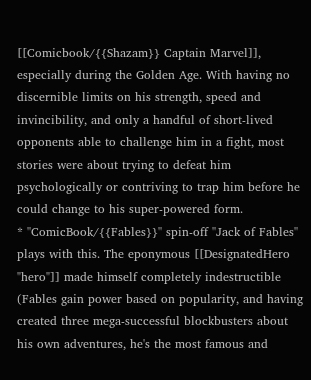[[Comicbook/{{Shazam}} Captain Marvel]], especially during the Golden Age. With having no discernible limits on his strength, speed and invincibility, and only a handful of short-lived opponents able to challenge him in a fight, most stories were about trying to defeat him psychologically or contriving to trap him before he could change to his super-powered form.
* ''ComicBook/{{Fables}}'' spin-off ''Jack of Fables'' plays with this. The eponymous [[DesignatedHero "hero"]] made himself completely indestructible (Fables gain power based on popularity, and having created three mega-successful blockbusters about his own adventures, he's the most famous and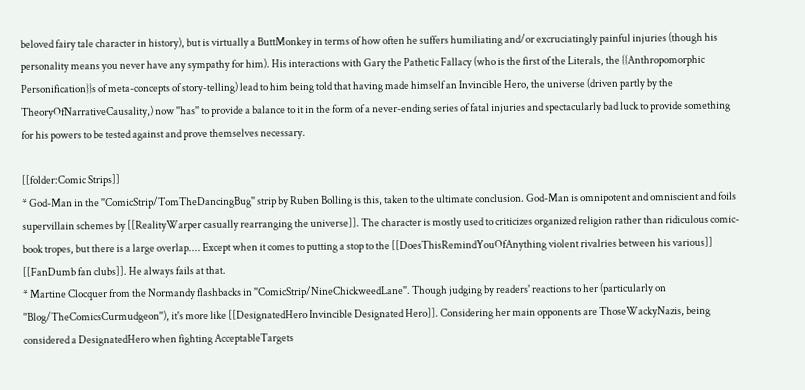beloved fairy tale character in history), but is virtually a ButtMonkey in terms of how often he suffers humiliating and/or excruciatingly painful injuries (though his personality means you never have any sympathy for him). His interactions with Gary the Pathetic Fallacy (who is the first of the Literals, the {{Anthropomorphic Personification}}s of meta-concepts of story-telling) lead to him being told that having made himself an Invincible Hero, the universe (driven partly by the TheoryOfNarrativeCausality,) now ''has'' to provide a balance to it in the form of a never-ending series of fatal injuries and spectacularly bad luck to provide something for his powers to be tested against and prove themselves necessary.

[[folder:Comic Strips]]
* God-Man in the ''ComicStrip/TomTheDancingBug'' strip by Ruben Bolling is this, taken to the ultimate conclusion. God-Man is omnipotent and omniscient and foils supervillain schemes by [[RealityWarper casually rearranging the universe]]. The character is mostly used to criticizes organized religion rather than ridiculous comic-book tropes, but there is a large overlap.... Except when it comes to putting a stop to the [[DoesThisRemindYouOfAnything violent rivalries between his various]] [[FanDumb fan clubs]]. He always fails at that.
* Martine Clocquer from the Normandy flashbacks in ''ComicStrip/NineChickweedLane''. Though judging by readers' reactions to her (particularly on ''Blog/TheComicsCurmudgeon''), it's more like [[DesignatedHero Invincible Designated Hero]]. Considering her main opponents are ThoseWackyNazis, being considered a DesignatedHero when fighting AcceptableTargets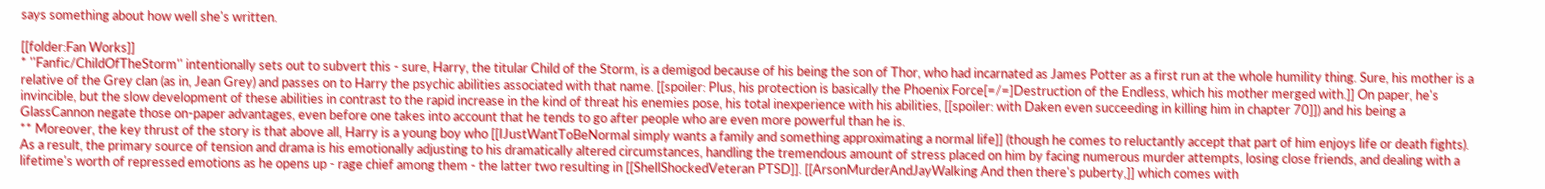says something about how well she's written.

[[folder:Fan Works]]
* ''Fanfic/ChildOfTheStorm'' intentionally sets out to subvert this - sure, Harry, the titular Child of the Storm, is a demigod because of his being the son of Thor, who had incarnated as James Potter as a first run at the whole humility thing. Sure, his mother is a relative of the Grey clan (as in, Jean Grey) and passes on to Harry the psychic abilities associated with that name. [[spoiler: Plus, his protection is basically the Phoenix Force[=/=]Destruction of the Endless, which his mother merged with.]] On paper, he's invincible, but the slow development of these abilities in contrast to the rapid increase in the kind of threat his enemies pose, his total inexperience with his abilities, [[spoiler: with Daken even succeeding in killing him in chapter 70]]) and his being a GlassCannon negate those on-paper advantages, even before one takes into account that he tends to go after people who are even more powerful than he is.
** Moreover, the key thrust of the story is that above all, Harry is a young boy who [[IJustWantToBeNormal simply wants a family and something approximating a normal life]] (though he comes to reluctantly accept that part of him enjoys life or death fights). As a result, the primary source of tension and drama is his emotionally adjusting to his dramatically altered circumstances, handling the tremendous amount of stress placed on him by facing numerous murder attempts, losing close friends, and dealing with a lifetime's worth of repressed emotions as he opens up - rage chief among them - the latter two resulting in [[ShellShockedVeteran PTSD]]. [[ArsonMurderAndJayWalking And then there's puberty,]] which comes with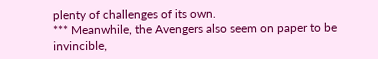plenty of challenges of its own.
*** Meanwhile, the Avengers also seem on paper to be invincible,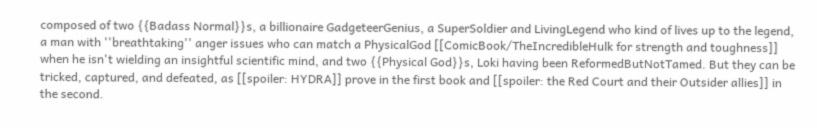composed of two {{Badass Normal}}s, a billionaire GadgeteerGenius, a SuperSoldier and LivingLegend who kind of lives up to the legend, a man with ''breathtaking'' anger issues who can match a PhysicalGod [[ComicBook/TheIncredibleHulk for strength and toughness]] when he isn't wielding an insightful scientific mind, and two {{Physical God}}s, Loki having been ReformedButNotTamed. But they can be tricked, captured, and defeated, as [[spoiler: HYDRA]] prove in the first book and [[spoiler: the Red Court and their Outsider allies]] in the second.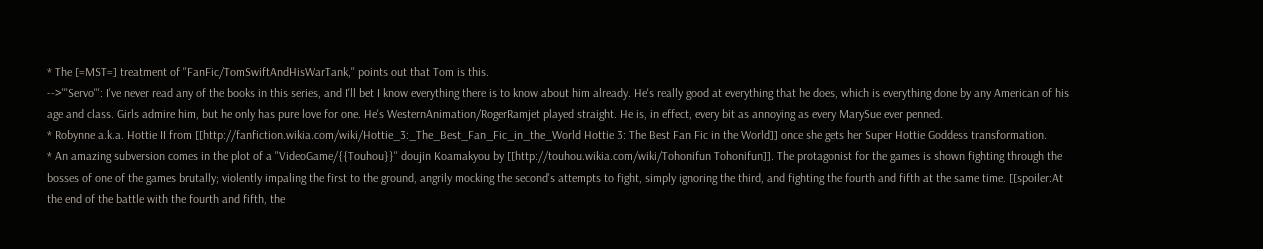* The [=MST=] treatment of ''FanFic/TomSwiftAndHisWarTank,'' points out that Tom is this.
-->'''Servo''': I've never read any of the books in this series, and I'll bet I know everything there is to know about him already. He's really good at everything that he does, which is everything done by any American of his age and class. Girls admire him, but he only has pure love for one. He's WesternAnimation/RogerRamjet played straight. He is, in effect, every bit as annoying as every MarySue ever penned.
* Robynne a.k.a. Hottie II from [[http://fanfiction.wikia.com/wiki/Hottie_3:_The_Best_Fan_Fic_in_the_World Hottie 3: The Best Fan Fic in the World]] once she gets her Super Hottie Goddess transformation.
* An amazing subversion comes in the plot of a ''VideoGame/{{Touhou}}'' doujin Koamakyou by [[http://touhou.wikia.com/wiki/Tohonifun Tohonifun]]. The protagonist for the games is shown fighting through the bosses of one of the games brutally; violently impaling the first to the ground, angrily mocking the second's attempts to fight, simply ignoring the third, and fighting the fourth and fifth at the same time. [[spoiler:At the end of the battle with the fourth and fifth, the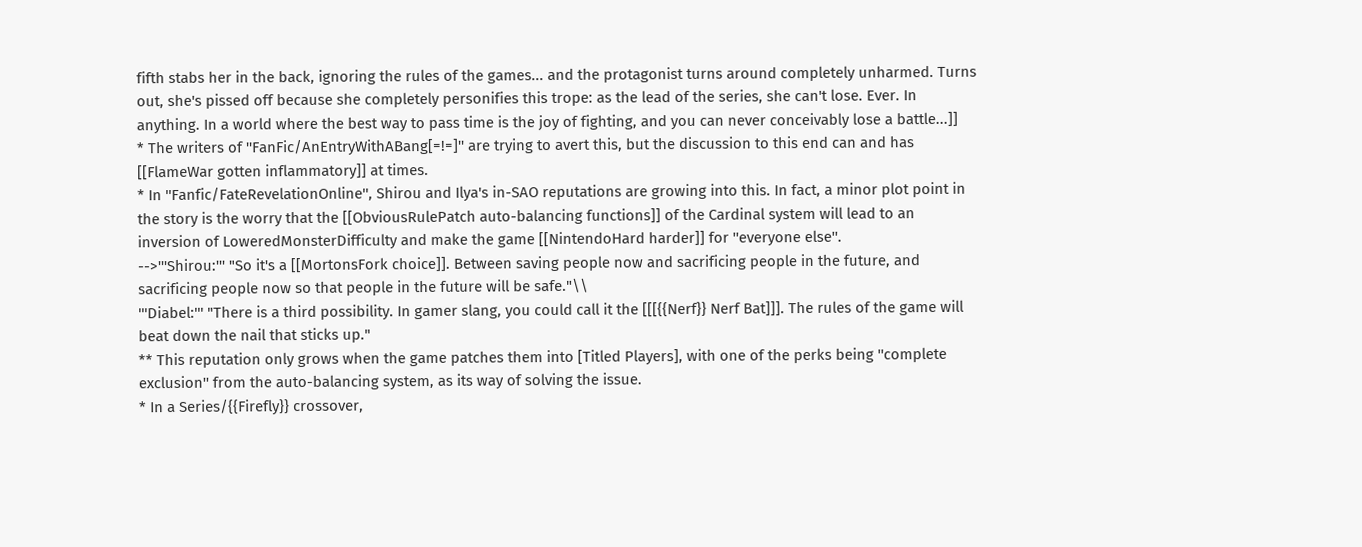fifth stabs her in the back, ignoring the rules of the games... and the protagonist turns around completely unharmed. Turns out, she's pissed off because she completely personifies this trope: as the lead of the series, she can't lose. Ever. In anything. In a world where the best way to pass time is the joy of fighting, and you can never conceivably lose a battle...]]
* The writers of ''FanFic/AnEntryWithABang[=!=]'' are trying to avert this, but the discussion to this end can and has [[FlameWar gotten inflammatory]] at times.
* In ''Fanfic/FateRevelationOnline'', Shirou and Ilya's in-SAO reputations are growing into this. In fact, a minor plot point in the story is the worry that the [[ObviousRulePatch auto-balancing functions]] of the Cardinal system will lead to an inversion of LoweredMonsterDifficulty and make the game [[NintendoHard harder]] for ''everyone else''.
-->'''Shirou:''' "So it's a [[MortonsFork choice]]. Between saving people now and sacrificing people in the future, and sacrificing people now so that people in the future will be safe."\\
'''Diabel:''' "There is a third possibility. In gamer slang, you could call it the [[[{{Nerf}} Nerf Bat]]]. The rules of the game will beat down the nail that sticks up."
** This reputation only grows when the game patches them into [Titled Players], with one of the perks being ''complete exclusion'' from the auto-balancing system, as its way of solving the issue.
* In a Series/{{Firefly}} crossover,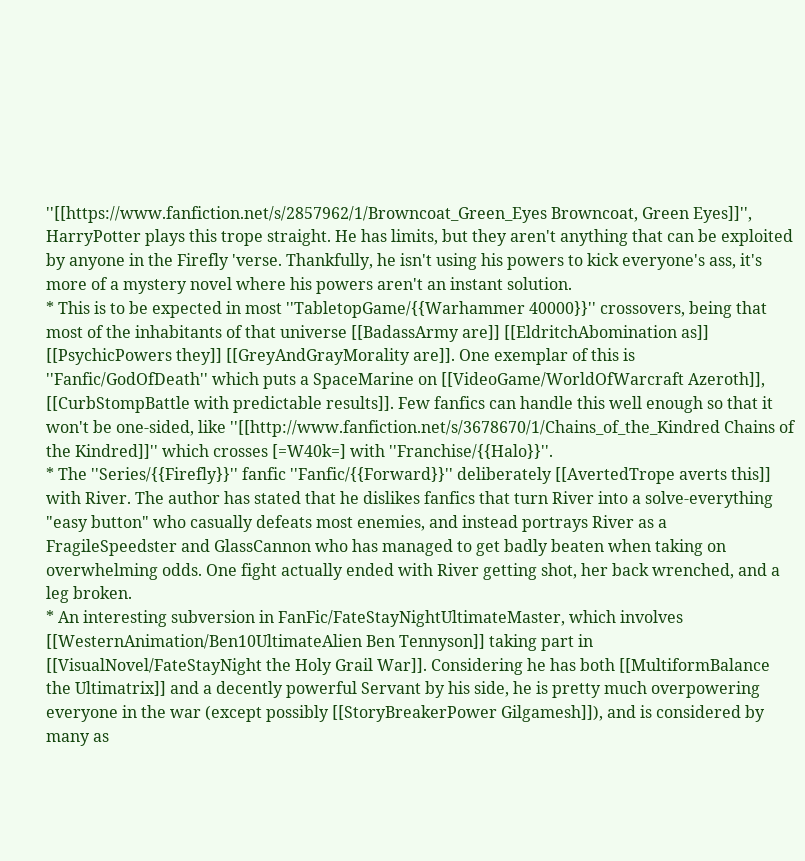''[[https://www.fanfiction.net/s/2857962/1/Browncoat_Green_Eyes Browncoat, Green Eyes]]'', HarryPotter plays this trope straight. He has limits, but they aren't anything that can be exploited by anyone in the Firefly 'verse. Thankfully, he isn't using his powers to kick everyone's ass, it's more of a mystery novel where his powers aren't an instant solution.
* This is to be expected in most ''TabletopGame/{{Warhammer 40000}}'' crossovers, being that most of the inhabitants of that universe [[BadassArmy are]] [[EldritchAbomination as]] [[PsychicPowers they]] [[GreyAndGrayMorality are]]. One exemplar of this is ''Fanfic/GodOfDeath'' which puts a SpaceMarine on [[VideoGame/WorldOfWarcraft Azeroth]], [[CurbStompBattle with predictable results]]. Few fanfics can handle this well enough so that it won't be one-sided, like ''[[http://www.fanfiction.net/s/3678670/1/Chains_of_the_Kindred Chains of the Kindred]]'' which crosses [=W40k=] with ''Franchise/{{Halo}}''.
* The ''Series/{{Firefly}}'' fanfic ''Fanfic/{{Forward}}'' deliberately [[AvertedTrope averts this]] with River. The author has stated that he dislikes fanfics that turn River into a solve-everything "easy button" who casually defeats most enemies, and instead portrays River as a FragileSpeedster and GlassCannon who has managed to get badly beaten when taking on overwhelming odds. One fight actually ended with River getting shot, her back wrenched, and a leg broken.
* An interesting subversion in FanFic/FateStayNightUltimateMaster, which involves [[WesternAnimation/Ben10UltimateAlien Ben Tennyson]] taking part in [[VisualNovel/FateStayNight the Holy Grail War]]. Considering he has both [[MultiformBalance the Ultimatrix]] and a decently powerful Servant by his side, he is pretty much overpowering everyone in the war (except possibly [[StoryBreakerPower Gilgamesh]]), and is considered by many as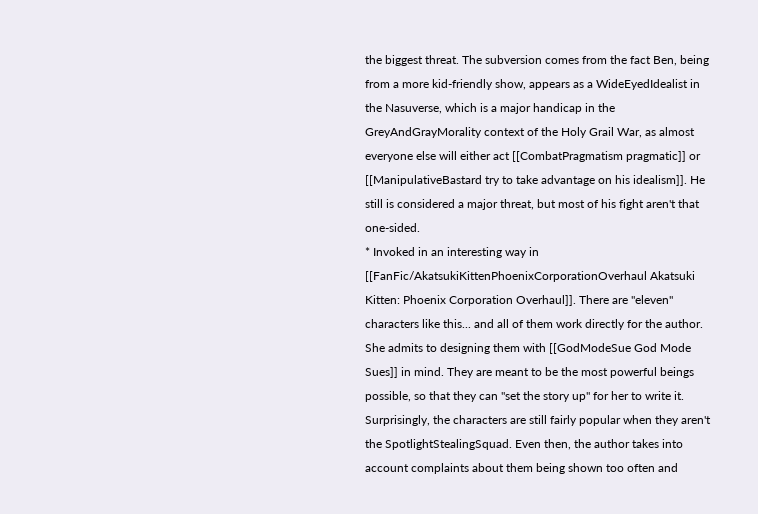the biggest threat. The subversion comes from the fact Ben, being from a more kid-friendly show, appears as a WideEyedIdealist in the Nasuverse, which is a major handicap in the GreyAndGrayMorality context of the Holy Grail War, as almost everyone else will either act [[CombatPragmatism pragmatic]] or [[ManipulativeBastard try to take advantage on his idealism]]. He still is considered a major threat, but most of his fight aren't that one-sided.
* Invoked in an interesting way in [[FanFic/AkatsukiKittenPhoenixCorporationOverhaul Akatsuki Kitten: Phoenix Corporation Overhaul]]. There are ''eleven'' characters like this... and all of them work directly for the author. She admits to designing them with [[GodModeSue God Mode Sues]] in mind. They are meant to be the most powerful beings possible, so that they can "set the story up" for her to write it. Surprisingly, the characters are still fairly popular when they aren't the SpotlightStealingSquad. Even then, the author takes into account complaints about them being shown too often and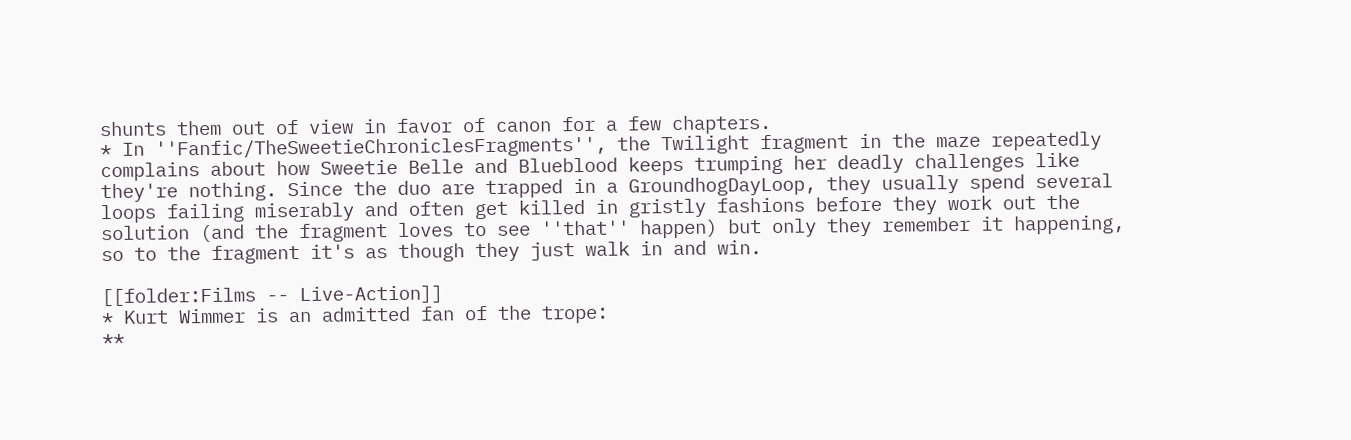shunts them out of view in favor of canon for a few chapters.
* In ''Fanfic/TheSweetieChroniclesFragments'', the Twilight fragment in the maze repeatedly complains about how Sweetie Belle and Blueblood keeps trumping her deadly challenges like they're nothing. Since the duo are trapped in a GroundhogDayLoop, they usually spend several loops failing miserably and often get killed in gristly fashions before they work out the solution (and the fragment loves to see ''that'' happen) but only they remember it happening, so to the fragment it's as though they just walk in and win.

[[folder:Films -- Live-Action]]
* Kurt Wimmer is an admitted fan of the trope:
**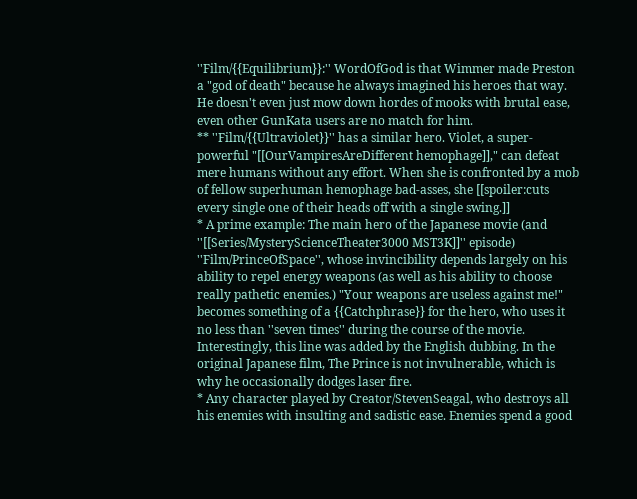''Film/{{Equilibrium}}:'' WordOfGod is that Wimmer made Preston a "god of death" because he always imagined his heroes that way. He doesn't even just mow down hordes of mooks with brutal ease, even other GunKata users are no match for him.
** ''Film/{{Ultraviolet}}'' has a similar hero. Violet, a super-powerful "[[OurVampiresAreDifferent hemophage]]," can defeat mere humans without any effort. When she is confronted by a mob of fellow superhuman hemophage bad-asses, she [[spoiler:cuts every single one of their heads off with a single swing.]]
* A prime example: The main hero of the Japanese movie (and ''[[Series/MysteryScienceTheater3000 MST3K]]'' episode) ''Film/PrinceOfSpace'', whose invincibility depends largely on his ability to repel energy weapons (as well as his ability to choose really pathetic enemies.) "Your weapons are useless against me!" becomes something of a {{Catchphrase}} for the hero, who uses it no less than ''seven times'' during the course of the movie. Interestingly, this line was added by the English dubbing. In the original Japanese film, The Prince is not invulnerable, which is why he occasionally dodges laser fire.
* Any character played by Creator/StevenSeagal, who destroys all his enemies with insulting and sadistic ease. Enemies spend a good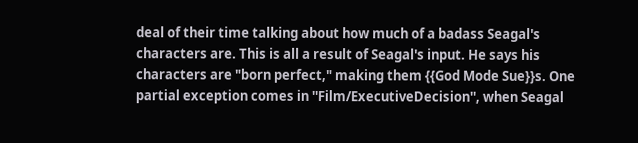deal of their time talking about how much of a badass Seagal's characters are. This is all a result of Seagal's input. He says his characters are "born perfect," making them {{God Mode Sue}}s. One partial exception comes in ''Film/ExecutiveDecision'', when Seagal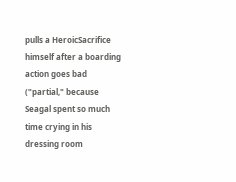pulls a HeroicSacrifice himself after a boarding action goes bad ("partial," because Seagal spent so much time crying in his dressing room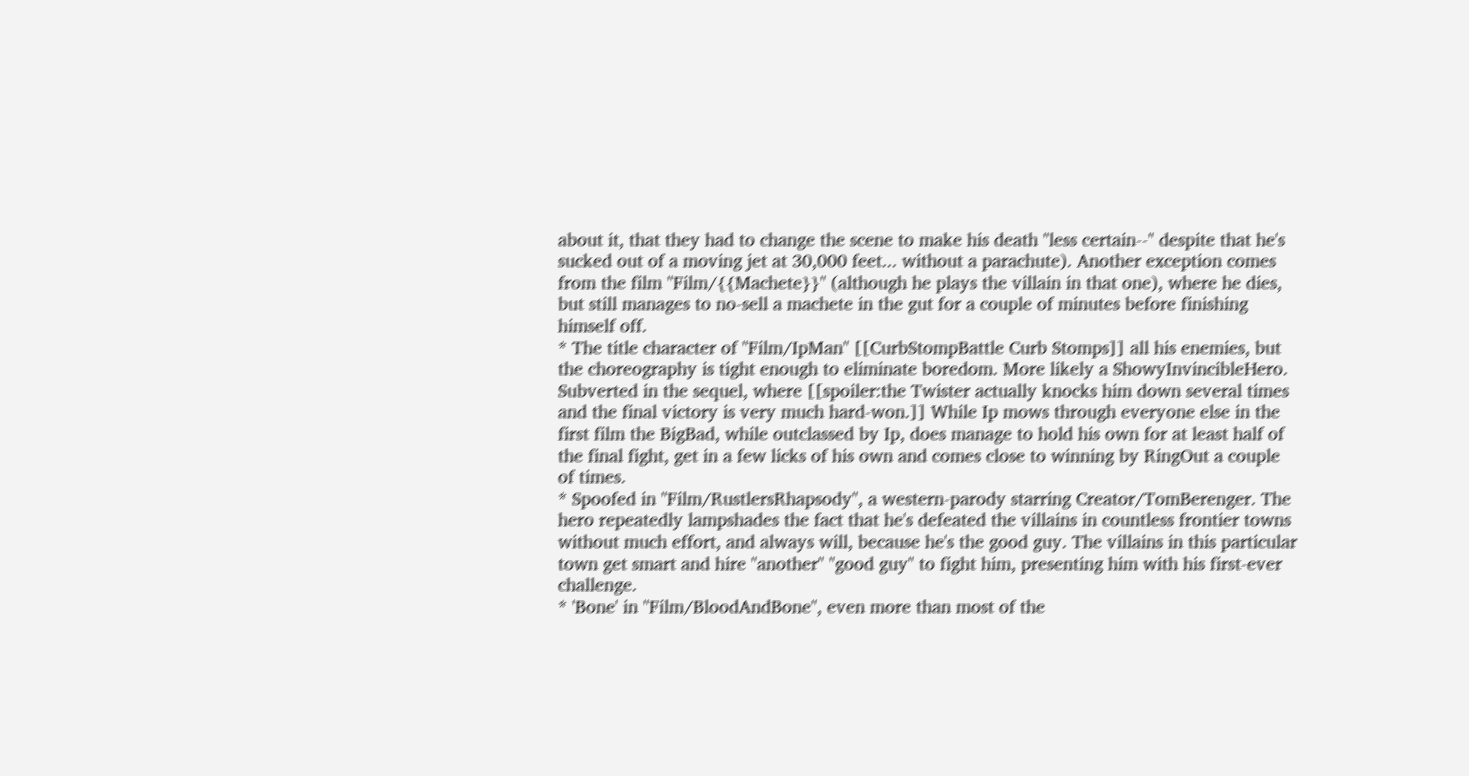about it, that they had to change the scene to make his death "less certain--" despite that he's sucked out of a moving jet at 30,000 feet... without a parachute). Another exception comes from the film ''Film/{{Machete}}'' (although he plays the villain in that one), where he dies, but still manages to no-sell a machete in the gut for a couple of minutes before finishing himself off.
* The title character of ''Film/IpMan'' [[CurbStompBattle Curb Stomps]] all his enemies, but the choreography is tight enough to eliminate boredom. More likely a ShowyInvincibleHero. Subverted in the sequel, where [[spoiler:the Twister actually knocks him down several times and the final victory is very much hard-won.]] While Ip mows through everyone else in the first film the BigBad, while outclassed by Ip, does manage to hold his own for at least half of the final fight, get in a few licks of his own and comes close to winning by RingOut a couple of times.
* Spoofed in ''Film/RustlersRhapsody'', a western-parody starring Creator/TomBerenger. The hero repeatedly lampshades the fact that he's defeated the villains in countless frontier towns without much effort, and always will, because he's the good guy. The villains in this particular town get smart and hire ''another'' "good guy" to fight him, presenting him with his first-ever challenge.
* 'Bone' in ''Film/BloodAndBone'', even more than most of the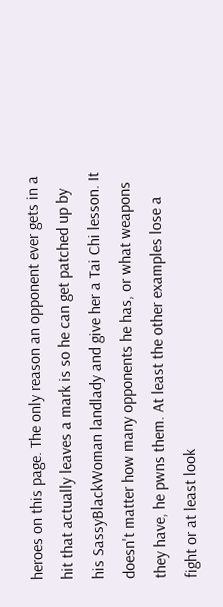heroes on this page. The only reason an opponent ever gets in a hit that actually leaves a mark is so he can get patched up by his SassyBlackWoman landlady and give her a Tai Chi lesson. It doesn't matter how many opponents he has, or what weapons they have, he pwns them. At least the other examples lose a fight or at least look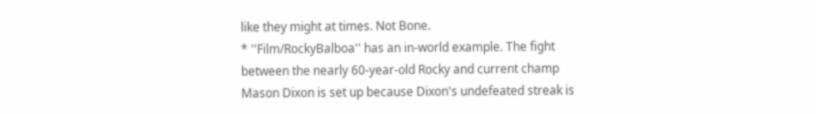like they might at times. Not Bone.
* ''Film/RockyBalboa'' has an in-world example. The fight between the nearly 60-year-old Rocky and current champ Mason Dixon is set up because Dixon's undefeated streak is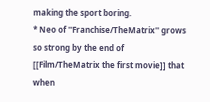making the sport boring.
* Neo of ''Franchise/TheMatrix'' grows so strong by the end of [[Film/TheMatrix the first movie]] that when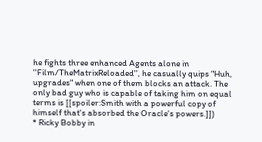he fights three enhanced Agents alone in ''Film/TheMatrixReloaded'', he casually quips "Huh, upgrades" when one of them blocks an attack. The only bad guy who is capable of taking him on equal terms is [[spoiler:Smith with a powerful copy of himself that's absorbed the Oracle's powers.]])
* Ricky Bobby in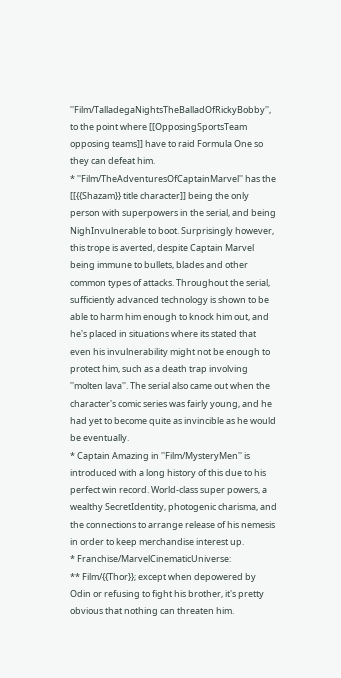''Film/TalladegaNightsTheBalladOfRickyBobby'', to the point where [[OpposingSportsTeam opposing teams]] have to raid Formula One so they can defeat him.
* ''Film/TheAdventuresOfCaptainMarvel'' has the [[{{Shazam}} title character]] being the only person with superpowers in the serial, and being NighInvulnerable to boot. Surprisingly however, this trope is averted, despite Captain Marvel being immune to bullets, blades and other common types of attacks. Throughout the serial, sufficiently advanced technology is shown to be able to harm him enough to knock him out, and he's placed in situations where its stated that even his invulnerability might not be enough to protect him, such as a death trap involving ''molten lava''. The serial also came out when the character's comic series was fairly young, and he had yet to become quite as invincible as he would be eventually.
* Captain Amazing in ''Film/MysteryMen'' is introduced with a long history of this due to his perfect win record. World-class super powers, a wealthy SecretIdentity, photogenic charisma, and the connections to arrange release of his nemesis in order to keep merchandise interest up.
* Franchise/MarvelCinematicUniverse:
** Film/{{Thor}}; except when depowered by Odin or refusing to fight his brother, it's pretty obvious that nothing can threaten him.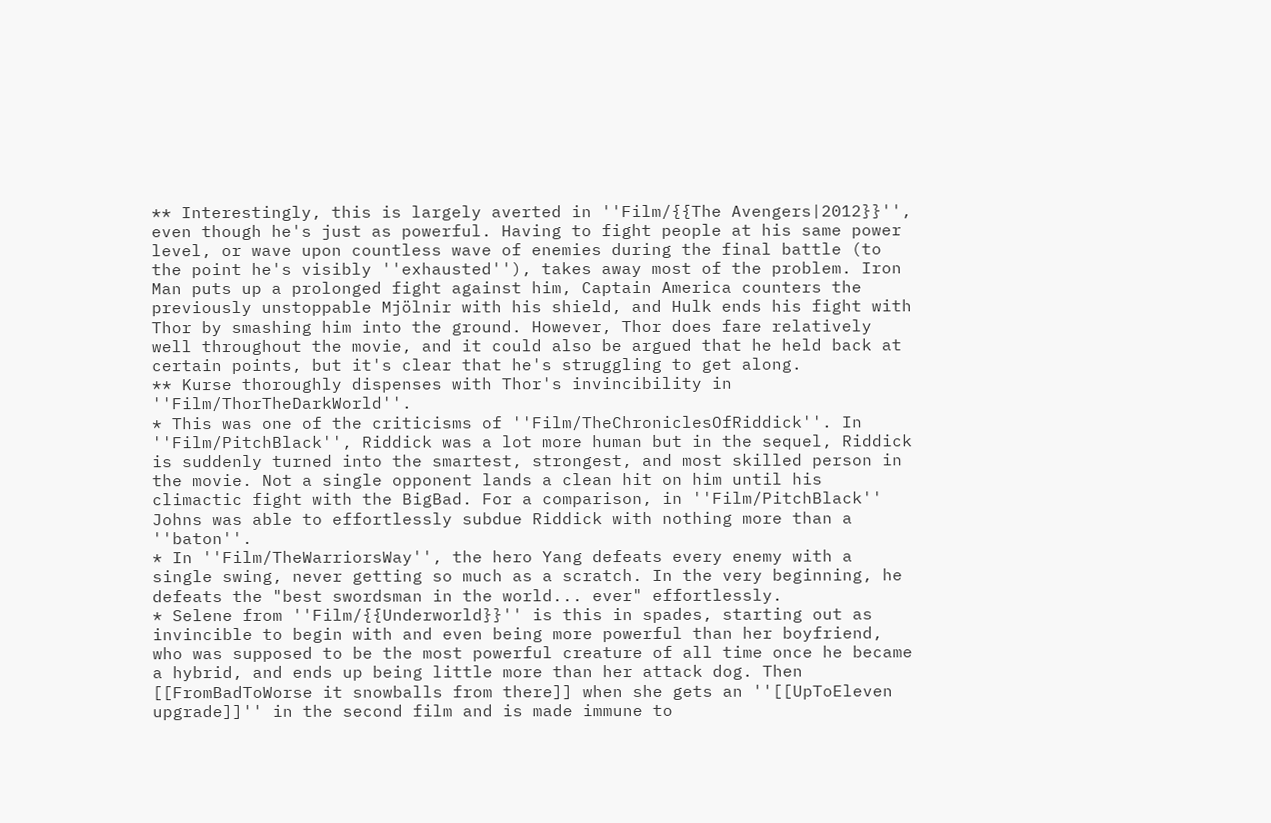** Interestingly, this is largely averted in ''Film/{{The Avengers|2012}}'', even though he's just as powerful. Having to fight people at his same power level, or wave upon countless wave of enemies during the final battle (to the point he's visibly ''exhausted''), takes away most of the problem. Iron Man puts up a prolonged fight against him, Captain America counters the previously unstoppable Mjölnir with his shield, and Hulk ends his fight with Thor by smashing him into the ground. However, Thor does fare relatively well throughout the movie, and it could also be argued that he held back at certain points, but it's clear that he's struggling to get along.
** Kurse thoroughly dispenses with Thor's invincibility in ''Film/ThorTheDarkWorld''.
* This was one of the criticisms of ''Film/TheChroniclesOfRiddick''. In ''Film/PitchBlack'', Riddick was a lot more human but in the sequel, Riddick is suddenly turned into the smartest, strongest, and most skilled person in the movie. Not a single opponent lands a clean hit on him until his climactic fight with the BigBad. For a comparison, in ''Film/PitchBlack'' Johns was able to effortlessly subdue Riddick with nothing more than a ''baton''.
* In ''Film/TheWarriorsWay'', the hero Yang defeats every enemy with a single swing, never getting so much as a scratch. In the very beginning, he defeats the "best swordsman in the world... ever" effortlessly.
* Selene from ''Film/{{Underworld}}'' is this in spades, starting out as invincible to begin with and even being more powerful than her boyfriend, who was supposed to be the most powerful creature of all time once he became a hybrid, and ends up being little more than her attack dog. Then [[FromBadToWorse it snowballs from there]] when she gets an ''[[UpToEleven upgrade]]'' in the second film and is made immune to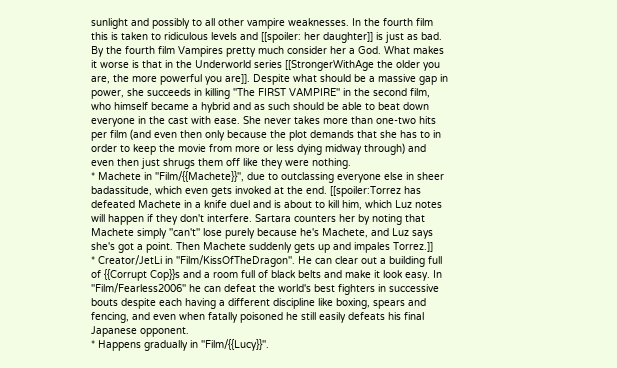sunlight and possibly to all other vampire weaknesses. In the fourth film this is taken to ridiculous levels and [[spoiler: her daughter]] is just as bad. By the fourth film Vampires pretty much consider her a God. What makes it worse is that in the Underworld series [[StrongerWithAge the older you are, the more powerful you are]]. Despite what should be a massive gap in power, she succeeds in killing ''The FIRST VAMPIRE'' in the second film, who himself became a hybrid and as such should be able to beat down everyone in the cast with ease. She never takes more than one-two hits per film (and even then only because the plot demands that she has to in order to keep the movie from more or less dying midway through) and even then just shrugs them off like they were nothing.
* Machete in ''Film/{{Machete}}'', due to outclassing everyone else in sheer badassitude, which even gets invoked at the end. [[spoiler:Torrez has defeated Machete in a knife duel and is about to kill him, which Luz notes will happen if they don't interfere. Sartara counters her by noting that Machete simply ''can't'' lose purely because he's Machete, and Luz says she's got a point. Then Machete suddenly gets up and impales Torrez.]]
* Creator/JetLi in ''Film/KissOfTheDragon''. He can clear out a building full of {{Corrupt Cop}}s and a room full of black belts and make it look easy. In ''Film/Fearless2006'' he can defeat the world's best fighters in successive bouts despite each having a different discipline like boxing, spears and fencing, and even when fatally poisoned he still easily defeats his final Japanese opponent.
* Happens gradually in ''Film/{{Lucy}}''.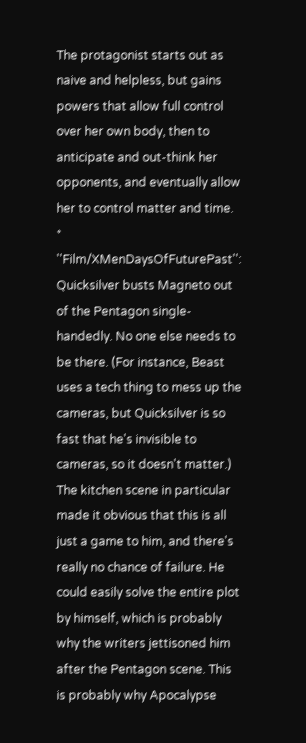The protagonist starts out as naive and helpless, but gains powers that allow full control over her own body, then to anticipate and out-think her opponents, and eventually allow her to control matter and time.
* ''Film/XMenDaysOfFuturePast'': Quicksilver busts Magneto out of the Pentagon single-handedly. No one else needs to be there. (For instance, Beast uses a tech thing to mess up the cameras, but Quicksilver is so fast that he's invisible to cameras, so it doesn't matter.) The kitchen scene in particular made it obvious that this is all just a game to him, and there's really no chance of failure. He could easily solve the entire plot by himself, which is probably why the writers jettisoned him after the Pentagon scene. This is probably why Apocalypse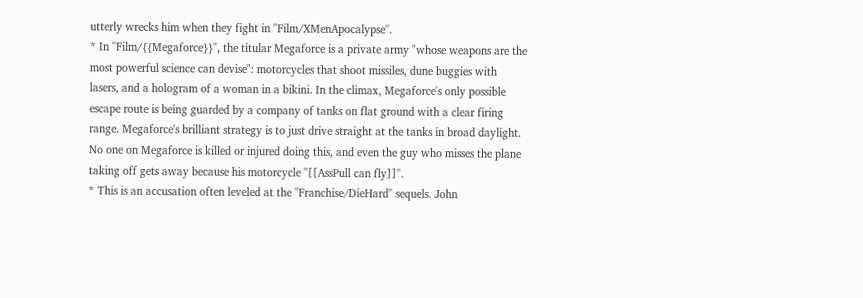utterly wrecks him when they fight in ''Film/XMenApocalypse''.
* In ''Film/{{Megaforce}}'', the titular Megaforce is a private army "whose weapons are the most powerful science can devise": motorcycles that shoot missiles, dune buggies with lasers, and a hologram of a woman in a bikini. In the climax, Megaforce's only possible escape route is being guarded by a company of tanks on flat ground with a clear firing range. Megaforce's brilliant strategy is to just drive straight at the tanks in broad daylight. No one on Megaforce is killed or injured doing this, and even the guy who misses the plane taking off gets away because his motorcycle ''[[AssPull can fly]]''.
* This is an accusation often leveled at the ''Franchise/DieHard'' sequels. John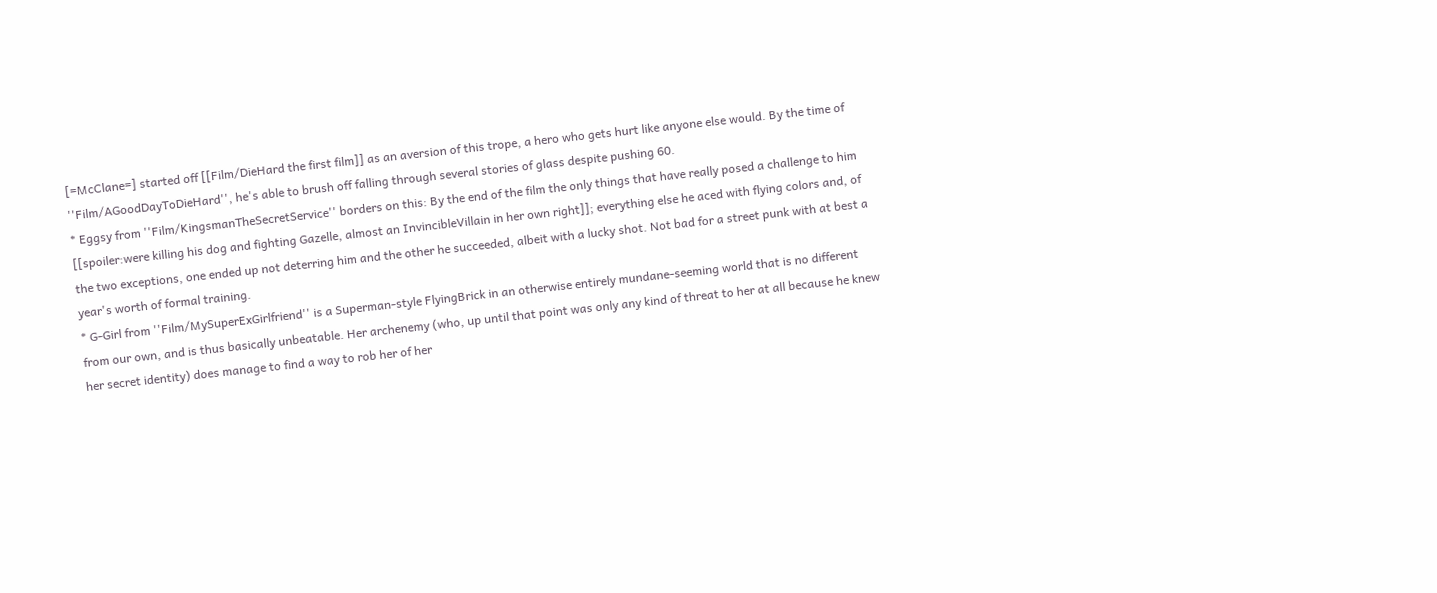[=McClane=] started off [[Film/DieHard the first film]] as an aversion of this trope, a hero who gets hurt like anyone else would. By the time of ''Film/AGoodDayToDieHard'', he's able to brush off falling through several stories of glass despite pushing 60.
* Eggsy from ''Film/KingsmanTheSecretService'' borders on this: By the end of the film the only things that have really posed a challenge to him [[spoiler:were killing his dog and fighting Gazelle, almost an InvincibleVillain in her own right]]; everything else he aced with flying colors and, of the two exceptions, one ended up not deterring him and the other he succeeded, albeit with a lucky shot. Not bad for a street punk with at best a year's worth of formal training.
* G-Girl from ''Film/MySuperExGirlfriend'' is a Superman-style FlyingBrick in an otherwise entirely mundane-seeming world that is no different from our own, and is thus basically unbeatable. Her archenemy (who, up until that point was only any kind of threat to her at all because he knew her secret identity) does manage to find a way to rob her of her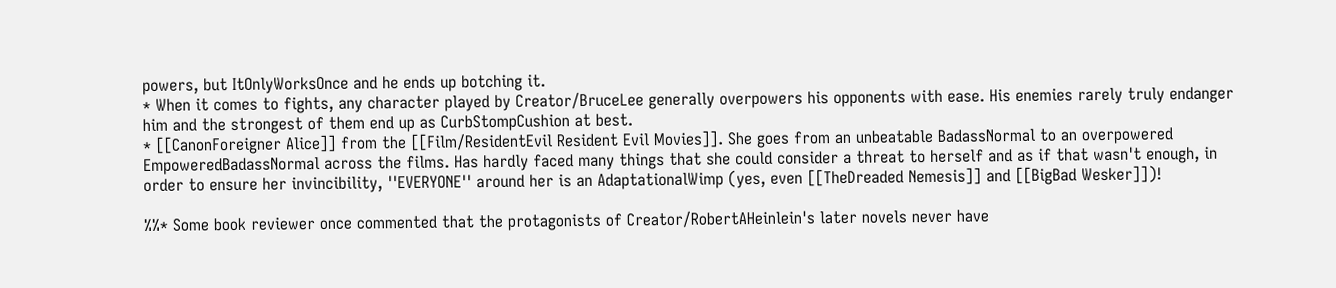powers, but ItOnlyWorksOnce and he ends up botching it.
* When it comes to fights, any character played by Creator/BruceLee generally overpowers his opponents with ease. His enemies rarely truly endanger him and the strongest of them end up as CurbStompCushion at best.
* [[CanonForeigner Alice]] from the [[Film/ResidentEvil Resident Evil Movies]]. She goes from an unbeatable BadassNormal to an overpowered EmpoweredBadassNormal across the films. Has hardly faced many things that she could consider a threat to herself and as if that wasn't enough, in order to ensure her invincibility, ''EVERYONE'' around her is an AdaptationalWimp (yes, even [[TheDreaded Nemesis]] and [[BigBad Wesker]])!

%%* Some book reviewer once commented that the protagonists of Creator/RobertAHeinlein's later novels never have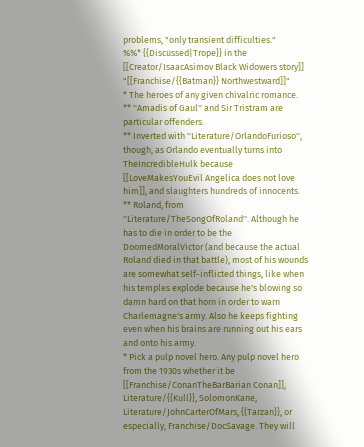problems, "only transient difficulties."
%%* {{Discussed|Trope}} in the [[Creator/IsaacAsimov Black Widowers story]] "[[Franchise/{{Batman}} Northwestward]]"
* The heroes of any given chivalric romance.
** ''Amadis of Gaul'' and Sir Tristram are particular offenders.
** Inverted with ''Literature/OrlandoFurioso'', though, as Orlando eventually turns into TheIncredibleHulk because [[LoveMakesYouEvil Angelica does not love him]], and slaughters hundreds of innocents.
** Roland, from ''Literature/TheSongOfRoland''. Although he has to die in order to be the DoomedMoralVictor (and because the actual Roland died in that battle), most of his wounds are somewhat self-inflicted things, like when his temples explode because he's blowing so damn hard on that horn in order to warn Charlemagne's army. Also he keeps fighting even when his brains are running out his ears and onto his army.
* Pick a pulp novel hero. Any pulp novel hero from the 1930s whether it be [[Franchise/ConanTheBarBarian Conan]], Literature/{{Kull}}, SolomonKane, Literature/JohnCarterOfMars, {{Tarzan}}, or especially, Franchise/DocSavage. They will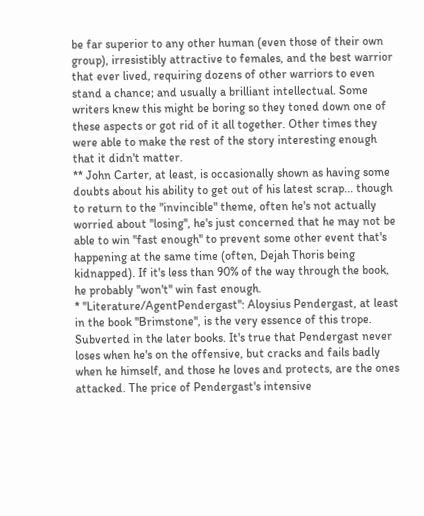be far superior to any other human (even those of their own group), irresistibly attractive to females, and the best warrior that ever lived, requiring dozens of other warriors to even stand a chance; and usually a brilliant intellectual. Some writers knew this might be boring so they toned down one of these aspects or got rid of it all together. Other times they were able to make the rest of the story interesting enough that it didn't matter.
** John Carter, at least, is occasionally shown as having some doubts about his ability to get out of his latest scrap... though to return to the "invincible" theme, often he's not actually worried about ''losing'', he's just concerned that he may not be able to win ''fast enough'' to prevent some other event that's happening at the same time (often, Dejah Thoris being kidnapped). If it's less than 90% of the way through the book, he probably ''won't'' win fast enough.
* ''Literature/AgentPendergast'': Aloysius Pendergast, at least in the book ''Brimstone'', is the very essence of this trope. Subverted in the later books. It's true that Pendergast never loses when he's on the offensive, but cracks and fails badly when he himself, and those he loves and protects, are the ones attacked. The price of Pendergast's intensive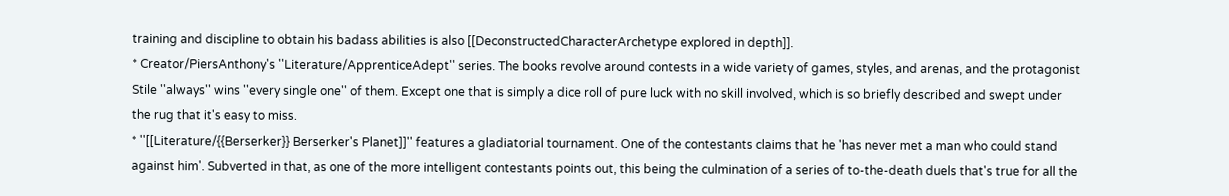training and discipline to obtain his badass abilities is also [[DeconstructedCharacterArchetype explored in depth]].
* Creator/PiersAnthony's ''Literature/ApprenticeAdept'' series. The books revolve around contests in a wide variety of games, styles, and arenas, and the protagonist Stile ''always'' wins ''every single one'' of them. Except one that is simply a dice roll of pure luck with no skill involved, which is so briefly described and swept under the rug that it's easy to miss.
* ''[[Literature/{{Berserker}} Berserker's Planet]]'' features a gladiatorial tournament. One of the contestants claims that he 'has never met a man who could stand against him'. Subverted in that, as one of the more intelligent contestants points out, this being the culmination of a series of to-the-death duels that's true for all the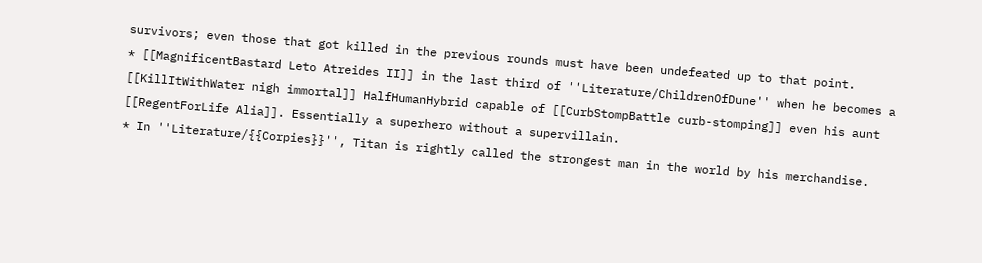survivors; even those that got killed in the previous rounds must have been undefeated up to that point.
* [[MagnificentBastard Leto Atreides II]] in the last third of ''Literature/ChildrenOfDune'' when he becomes a [[KillItWithWater nigh immortal]] HalfHumanHybrid capable of [[CurbStompBattle curb-stomping]] even his aunt [[RegentForLife Alia]]. Essentially a superhero without a supervillain.
* In ''Literature/{{Corpies}}'', Titan is rightly called the strongest man in the world by his merchandise.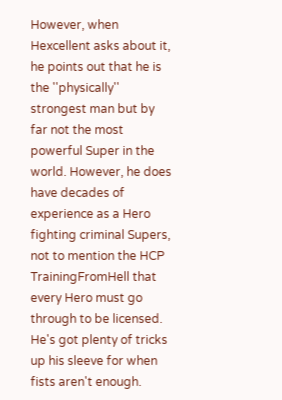However, when Hexcellent asks about it, he points out that he is the ''physically'' strongest man but by far not the most powerful Super in the world. However, he does have decades of experience as a Hero fighting criminal Supers, not to mention the HCP TrainingFromHell that every Hero must go through to be licensed. He's got plenty of tricks up his sleeve for when fists aren't enough.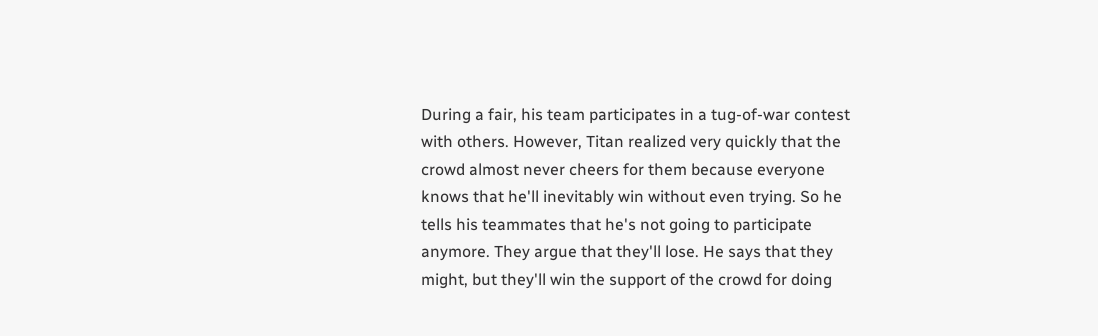During a fair, his team participates in a tug-of-war contest with others. However, Titan realized very quickly that the crowd almost never cheers for them because everyone knows that he'll inevitably win without even trying. So he tells his teammates that he's not going to participate anymore. They argue that they'll lose. He says that they might, but they'll win the support of the crowd for doing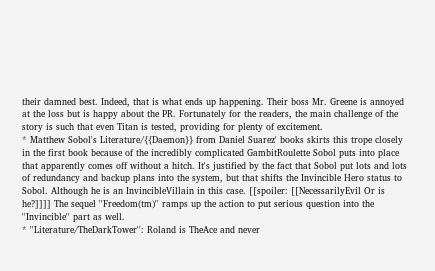their damned best. Indeed, that is what ends up happening. Their boss Mr. Greene is annoyed at the loss but is happy about the PR. Fortunately for the readers, the main challenge of the story is such that even Titan is tested, providing for plenty of excitement.
* Matthew Sobol's Literature/{{Daemon}} from Daniel Suarez' books skirts this trope closely in the first book because of the incredibly complicated GambitRoulette Sobol puts into place that apparently comes off without a hitch. It's justified by the fact that Sobol put lots and lots of redundancy and backup plans into the system, but that shifts the Invincible Hero status to Sobol. Although he is an InvincibleVillain in this case. [[spoiler: [[NecessarilyEvil Or is he?]]]] The sequel ''Freedom(tm)'' ramps up the action to put serious question into the ''Invincible'' part as well.
* ''Literature/TheDarkTower'': Roland is TheAce and never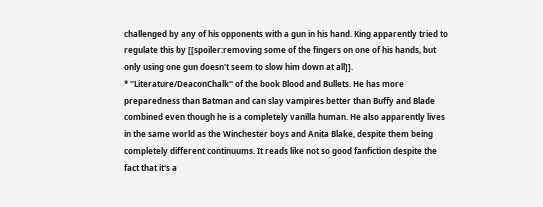challenged by any of his opponents with a gun in his hand. King apparently tried to regulate this by [[spoiler:removing some of the fingers on one of his hands, but only using one gun doesn't seem to slow him down at all]].
* ''Literature/DeaconChalk'' of the book Blood and Bullets. He has more preparedness than Batman and can slay vampires better than Buffy and Blade combined even though he is a completely vanilla human. He also apparently lives in the same world as the Winchester boys and Anita Blake, despite them being completely different continuums. It reads like not so good fanfiction despite the fact that it's a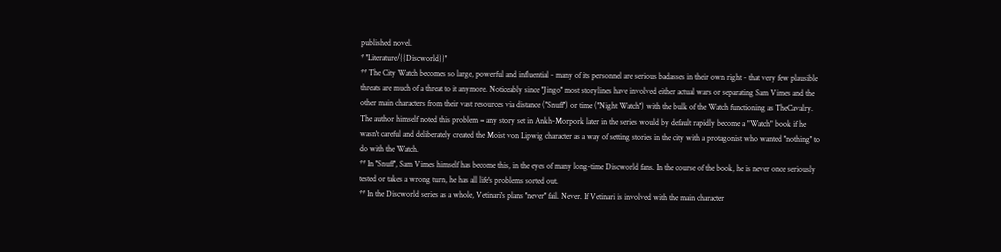published novel.
* ''Literature/{{Discworld}}''
** The City Watch becomes so large, powerful and influential - many of its personnel are serious badasses in their own right - that very few plausible threats are much of a threat to it anymore. Noticeably since ''Jingo'' most storylines have involved either actual wars or separating Sam Vimes and the other main characters from their vast resources via distance (''Snuff'') or time (''Night Watch'') with the bulk of the Watch functioning as TheCavalry. The author himself noted this problem = any story set in Ankh-Morpork later in the series would by default rapidly become a "Watch" book if he wasn't careful and deliberately created the Moist von Lipwig character as a way of setting stories in the city with a protagonist who wanted ''nothing'' to do with the Watch.
** In ''Snuff'', Sam Vimes himself has become this, in the eyes of many long-time Discworld fans. In the course of the book, he is never once seriously tested or takes a wrong turn, he has all life's problems sorted out.
** In the Discworld series as a whole, Vetinari's plans ''never'' fail. Never. If Vetinari is involved with the main character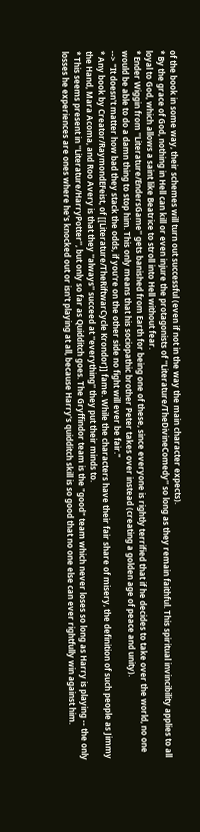of the book in some way, their schemes will turn out successful (even if not in the way the main character expects).
* By the grace of God, nothing in Hell can kill or even injure the protagonists of ''Literature/TheDivineComedy'' so long as they remain faithful. This spiritual invincibility applies to all loyal to God, which allows a saint like Beatrice to stroll into Hell without fear.
* Ender Wiggin from ''Literature/EndersGame'' gets banished from Earth for being one of these, since everyone is rightly terrified that if he decides to take over the world, no one would be able to do a damn thing to stop him. This only means that his sociopathic brother Peter takes over instead (creating a golden age of peace and unity).
--> "It doesn't matter how bad they stack the odds, if you're on the other side no fight will ever be fair."
* Any book by Creator/RaymondEFeist, of [[Literature/TheRiftwarCycle Krondor]] fame. While the characters have their fair share of misery, the definition of such people as Jimmy the Hand, Mara Acoma, and Roo Avery is that they ''always'' succeed at ''everything'' they put their minds to.
* This seems present in ''Literature/HarryPotter'', but only so far as Quidditch goes. The Gryffindor team is the "good" team which never loses so long as Harry is playing -- the only losses he experiences are ones where he's knocked out or isn't playing at all, because Harry's quidditch skill is so good that no one else can ever rightfully win against him.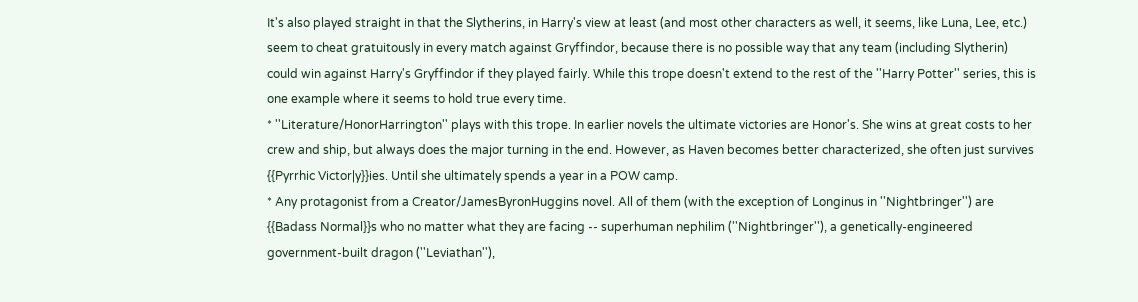It's also played straight in that the Slytherins, in Harry's view at least (and most other characters as well, it seems, like Luna, Lee, etc.) seem to cheat gratuitously in every match against Gryffindor, because there is no possible way that any team (including Slytherin) could win against Harry's Gryffindor if they played fairly. While this trope doesn't extend to the rest of the ''Harry Potter'' series, this is one example where it seems to hold true every time.
* ''Literature/HonorHarrington'' plays with this trope. In earlier novels the ultimate victories are Honor's. She wins at great costs to her crew and ship, but always does the major turning in the end. However, as Haven becomes better characterized, she often just survives {{Pyrrhic Victor|y}}ies. Until she ultimately spends a year in a POW camp.
* Any protagonist from a Creator/JamesByronHuggins novel. All of them (with the exception of Longinus in ''Nightbringer'') are {{Badass Normal}}s who no matter what they are facing -- superhuman nephilim (''Nightbringer''), a genetically-engineered government-built dragon (''Leviathan''),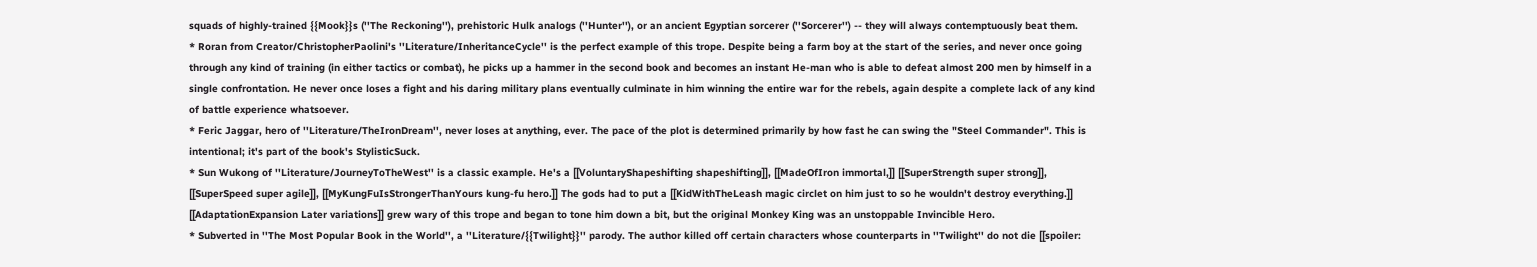squads of highly-trained {{Mook}}s (''The Reckoning''), prehistoric Hulk analogs (''Hunter''), or an ancient Egyptian sorcerer (''Sorcerer'') -- they will always contemptuously beat them.
* Roran from Creator/ChristopherPaolini's ''Literature/InheritanceCycle'' is the perfect example of this trope. Despite being a farm boy at the start of the series, and never once going through any kind of training (in either tactics or combat), he picks up a hammer in the second book and becomes an instant He-man who is able to defeat almost 200 men by himself in a single confrontation. He never once loses a fight and his daring military plans eventually culminate in him winning the entire war for the rebels, again despite a complete lack of any kind of battle experience whatsoever.
* Feric Jaggar, hero of ''Literature/TheIronDream'', never loses at anything, ever. The pace of the plot is determined primarily by how fast he can swing the "Steel Commander". This is intentional; it's part of the book's StylisticSuck.
* Sun Wukong of ''Literature/JourneyToTheWest'' is a classic example. He's a [[VoluntaryShapeshifting shapeshifting]], [[MadeOfIron immortal,]] [[SuperStrength super strong]], [[SuperSpeed super agile]], [[MyKungFuIsStrongerThanYours kung-fu hero.]] The gods had to put a [[KidWithTheLeash magic circlet on him just to so he wouldn't destroy everything.]] [[AdaptationExpansion Later variations]] grew wary of this trope and began to tone him down a bit, but the original Monkey King was an unstoppable Invincible Hero.
* Subverted in ''The Most Popular Book in the World'', a ''Literature/{{Twilight}}'' parody. The author killed off certain characters whose counterparts in ''Twilight'' do not die [[spoiler: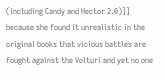(including Candy and Hector 2.0)]] because she found it unrealistic in the original books that vicious battles are fought against the Volturi and yet no one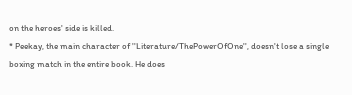on the heroes' side is killed.
* Peekay, the main character of ''Literature/ThePowerOfOne'', doesn't lose a single boxing match in the entire book. He does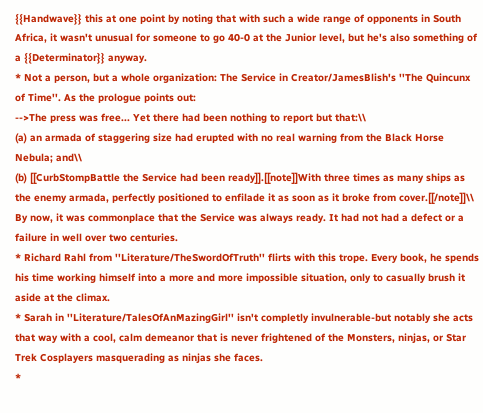{{Handwave}} this at one point by noting that with such a wide range of opponents in South Africa, it wasn't unusual for someone to go 40-0 at the Junior level, but he's also something of a {{Determinator}} anyway.
* Not a person, but a whole organization: The Service in Creator/JamesBlish's ''The Quincunx of Time''. As the prologue points out:
-->The press was free... Yet there had been nothing to report but that:\\
(a) an armada of staggering size had erupted with no real warning from the Black Horse Nebula; and\\
(b) [[CurbStompBattle the Service had been ready]].[[note]]With three times as many ships as the enemy armada, perfectly positioned to enfilade it as soon as it broke from cover.[[/note]]\\
By now, it was commonplace that the Service was always ready. It had not had a defect or a failure in well over two centuries.
* Richard Rahl from ''Literature/TheSwordOfTruth'' flirts with this trope. Every book, he spends his time working himself into a more and more impossible situation, only to casually brush it aside at the climax.
* Sarah in ''Literature/TalesOfAnMazingGirl'' isn't completly invulnerable-but notably she acts that way with a cool, calm demeanor that is never frightened of the Monsters, ninjas, or Star Trek Cosplayers masquerading as ninjas she faces.
*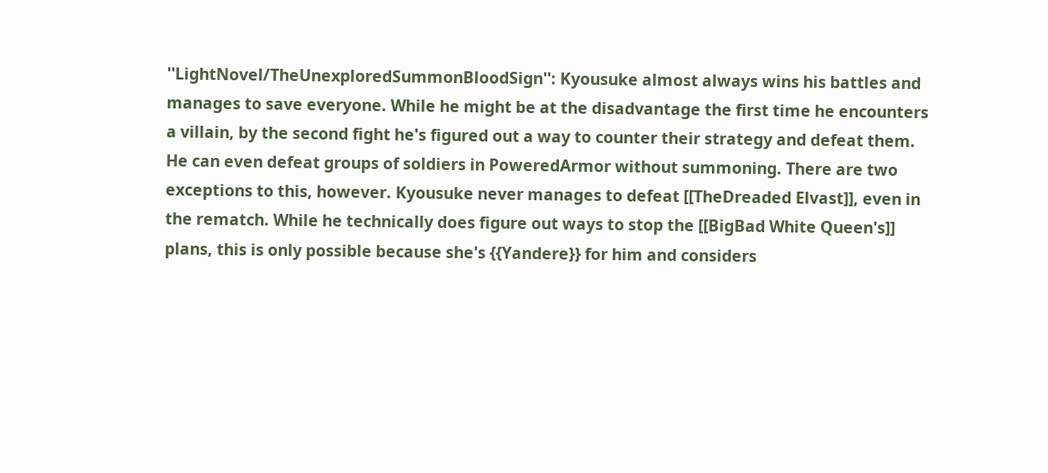''LightNovel/TheUnexploredSummonBloodSign'': Kyousuke almost always wins his battles and manages to save everyone. While he might be at the disadvantage the first time he encounters a villain, by the second fight he's figured out a way to counter their strategy and defeat them. He can even defeat groups of soldiers in PoweredArmor without summoning. There are two exceptions to this, however. Kyousuke never manages to defeat [[TheDreaded Elvast]], even in the rematch. While he technically does figure out ways to stop the [[BigBad White Queen's]] plans, this is only possible because she's {{Yandere}} for him and considers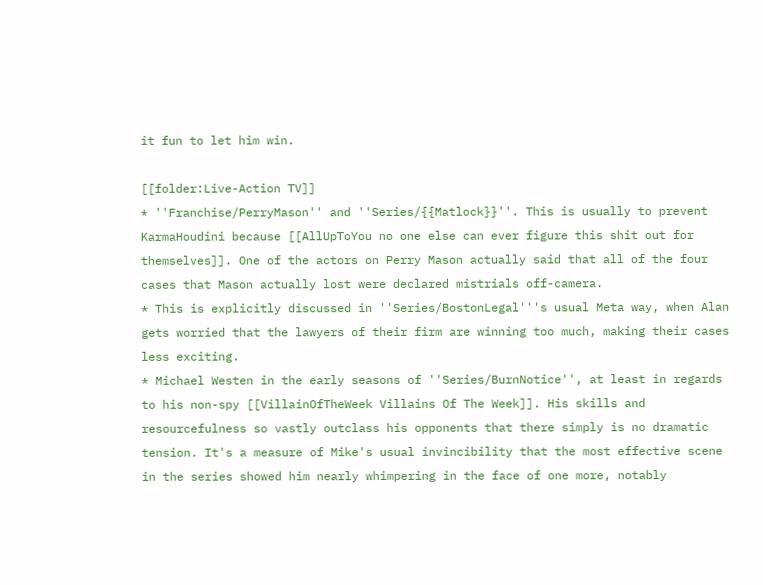it fun to let him win.

[[folder:Live-Action TV]]
* ''Franchise/PerryMason'' and ''Series/{{Matlock}}''. This is usually to prevent KarmaHoudini because [[AllUpToYou no one else can ever figure this shit out for themselves]]. One of the actors on Perry Mason actually said that all of the four cases that Mason actually lost were declared mistrials off-camera.
* This is explicitly discussed in ''Series/BostonLegal'''s usual Meta way, when Alan gets worried that the lawyers of their firm are winning too much, making their cases less exciting.
* Michael Westen in the early seasons of ''Series/BurnNotice'', at least in regards to his non-spy [[VillainOfTheWeek Villains Of The Week]]. His skills and resourcefulness so vastly outclass his opponents that there simply is no dramatic tension. It's a measure of Mike's usual invincibility that the most effective scene in the series showed him nearly whimpering in the face of one more, notably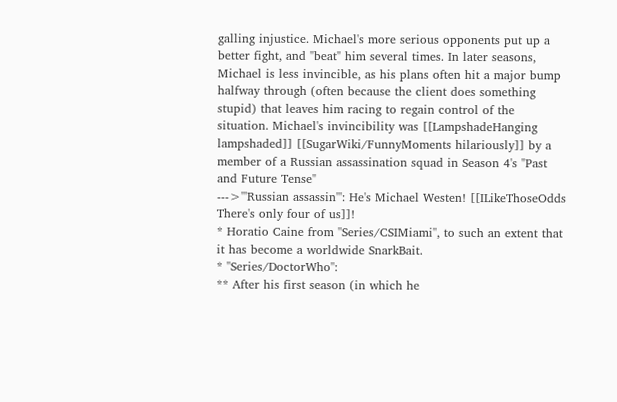galling injustice. Michael's more serious opponents put up a better fight, and "beat" him several times. In later seasons, Michael is less invincible, as his plans often hit a major bump halfway through (often because the client does something stupid) that leaves him racing to regain control of the situation. Michael's invincibility was [[LampshadeHanging lampshaded]] [[SugarWiki/FunnyMoments hilariously]] by a member of a Russian assassination squad in Season 4's "Past and Future Tense"
--->'''Russian assassin''': He's Michael Westen! [[ILikeThoseOdds There's only four of us]]!
* Horatio Caine from ''Series/CSIMiami'', to such an extent that it has become a worldwide SnarkBait.
* ''Series/DoctorWho'':
** After his first season (in which he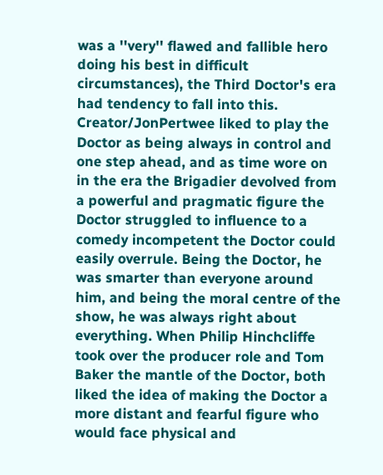was a ''very'' flawed and fallible hero doing his best in difficult circumstances), the Third Doctor's era had tendency to fall into this. Creator/JonPertwee liked to play the Doctor as being always in control and one step ahead, and as time wore on in the era the Brigadier devolved from a powerful and pragmatic figure the Doctor struggled to influence to a comedy incompetent the Doctor could easily overrule. Being the Doctor, he was smarter than everyone around him, and being the moral centre of the show, he was always right about everything. When Philip Hinchcliffe took over the producer role and Tom Baker the mantle of the Doctor, both liked the idea of making the Doctor a more distant and fearful figure who would face physical and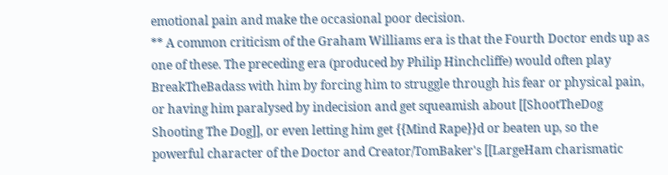emotional pain and make the occasional poor decision.
** A common criticism of the Graham Williams era is that the Fourth Doctor ends up as one of these. The preceding era (produced by Philip Hinchcliffe) would often play BreakTheBadass with him by forcing him to struggle through his fear or physical pain, or having him paralysed by indecision and get squeamish about [[ShootTheDog Shooting The Dog]], or even letting him get {{Mind Rape}}d or beaten up, so the powerful character of the Doctor and Creator/TomBaker's [[LargeHam charismatic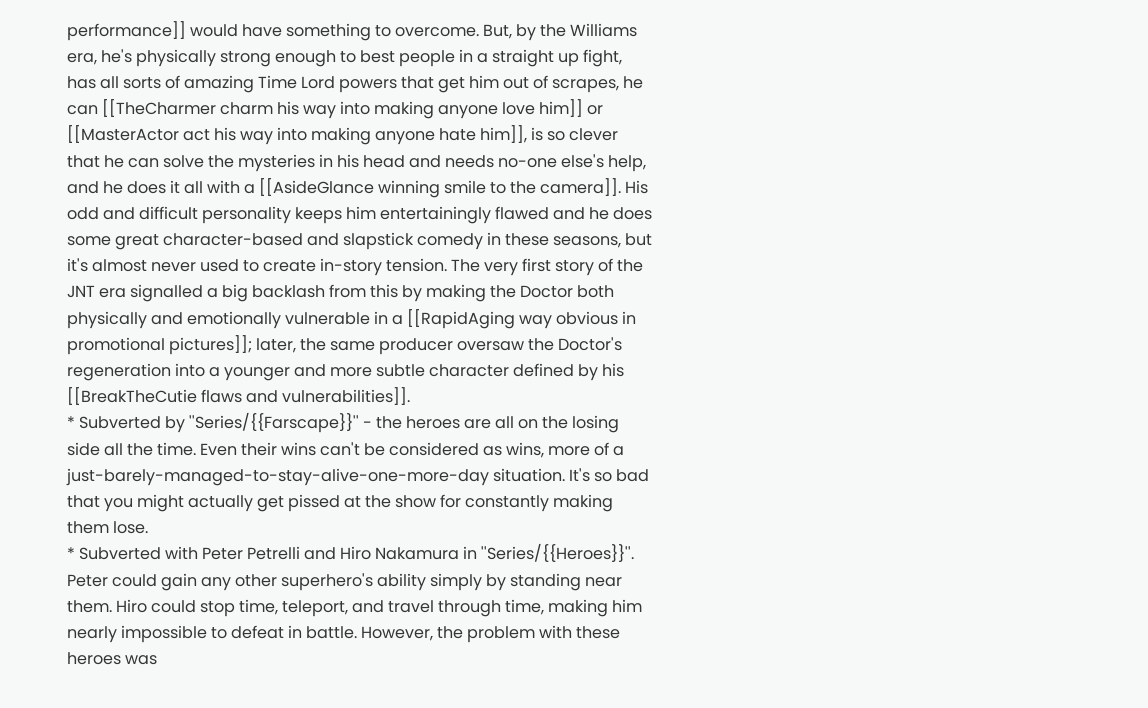performance]] would have something to overcome. But, by the Williams era, he's physically strong enough to best people in a straight up fight, has all sorts of amazing Time Lord powers that get him out of scrapes, he can [[TheCharmer charm his way into making anyone love him]] or [[MasterActor act his way into making anyone hate him]], is so clever that he can solve the mysteries in his head and needs no-one else's help, and he does it all with a [[AsideGlance winning smile to the camera]]. His odd and difficult personality keeps him entertainingly flawed and he does some great character-based and slapstick comedy in these seasons, but it's almost never used to create in-story tension. The very first story of the JNT era signalled a big backlash from this by making the Doctor both physically and emotionally vulnerable in a [[RapidAging way obvious in promotional pictures]]; later, the same producer oversaw the Doctor's regeneration into a younger and more subtle character defined by his [[BreakTheCutie flaws and vulnerabilities]].
* Subverted by ''Series/{{Farscape}}'' - the heroes are all on the losing side all the time. Even their wins can't be considered as wins, more of a just-barely-managed-to-stay-alive-one-more-day situation. It's so bad that you might actually get pissed at the show for constantly making them lose.
* Subverted with Peter Petrelli and Hiro Nakamura in ''Series/{{Heroes}}''. Peter could gain any other superhero's ability simply by standing near them. Hiro could stop time, teleport, and travel through time, making him nearly impossible to defeat in battle. However, the problem with these heroes was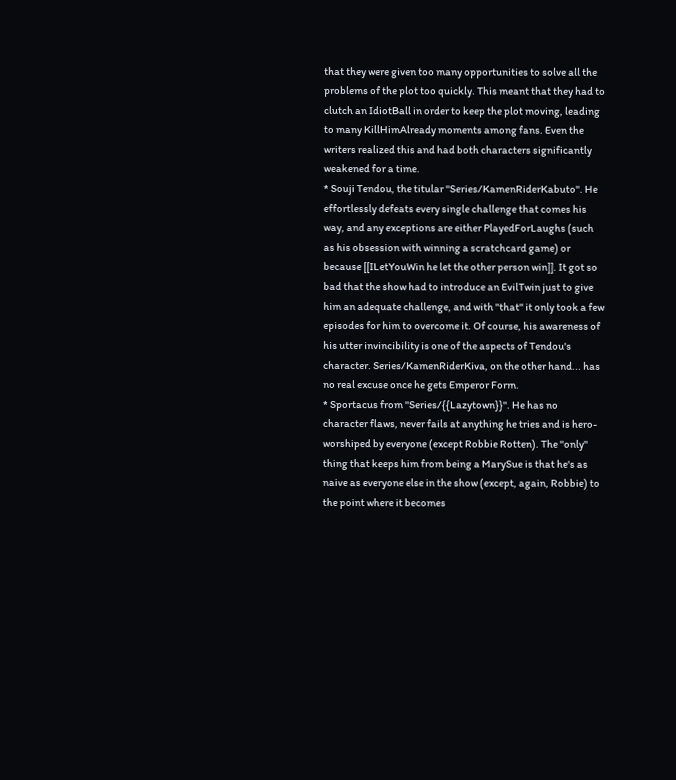that they were given too many opportunities to solve all the problems of the plot too quickly. This meant that they had to clutch an IdiotBall in order to keep the plot moving, leading to many KillHimAlready moments among fans. Even the writers realized this and had both characters significantly weakened for a time.
* Souji Tendou, the titular ''Series/KamenRiderKabuto''. He effortlessly defeats every single challenge that comes his way, and any exceptions are either PlayedForLaughs (such as his obsession with winning a scratchcard game) or because [[ILetYouWin he let the other person win]]. It got so bad that the show had to introduce an EvilTwin just to give him an adequate challenge, and with ''that'' it only took a few episodes for him to overcome it. Of course, his awareness of his utter invincibility is one of the aspects of Tendou's character. Series/KamenRiderKiva, on the other hand... has no real excuse once he gets Emperor Form.
* Sportacus from ''Series/{{Lazytown}}''. He has no character flaws, never fails at anything he tries and is hero-worshiped by everyone (except Robbie Rotten). The ''only'' thing that keeps him from being a MarySue is that he's as naive as everyone else in the show (except, again, Robbie) to the point where it becomes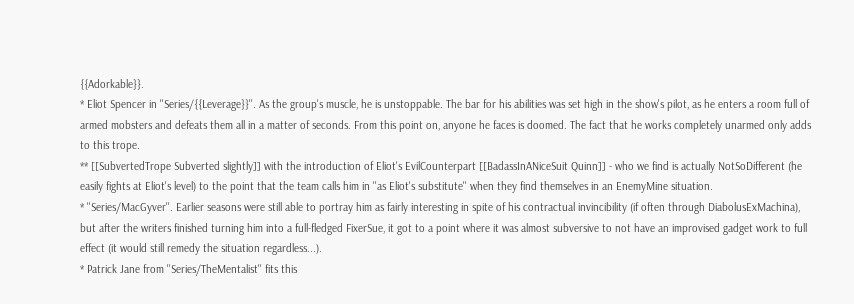{{Adorkable}}.
* Eliot Spencer in ''Series/{{Leverage}}''. As the group's muscle, he is unstoppable. The bar for his abilities was set high in the show's pilot, as he enters a room full of armed mobsters and defeats them all in a matter of seconds. From this point on, anyone he faces is doomed. The fact that he works completely unarmed only adds to this trope.
** [[SubvertedTrope Subverted slightly]] with the introduction of Eliot's EvilCounterpart [[BadassInANiceSuit Quinn]] - who we find is actually NotSoDifferent (he easily fights at Eliot's level) to the point that the team calls him in ''as Eliot's substitute'' when they find themselves in an EnemyMine situation.
* ''Series/MacGyver''. Earlier seasons were still able to portray him as fairly interesting in spite of his contractual invincibility (if often through DiabolusExMachina), but after the writers finished turning him into a full-fledged FixerSue, it got to a point where it was almost subversive to not have an improvised gadget work to full effect (it would still remedy the situation regardless...).
* Patrick Jane from ''Series/TheMentalist'' fits this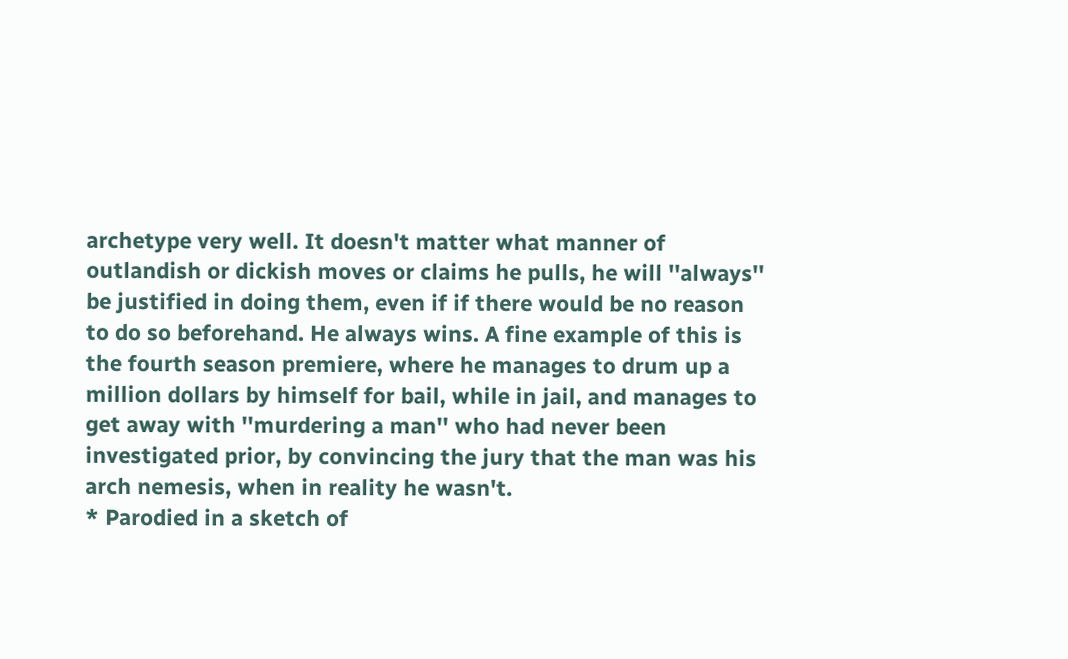archetype very well. It doesn't matter what manner of outlandish or dickish moves or claims he pulls, he will ''always'' be justified in doing them, even if if there would be no reason to do so beforehand. He always wins. A fine example of this is the fourth season premiere, where he manages to drum up a million dollars by himself for bail, while in jail, and manages to get away with ''murdering a man'' who had never been investigated prior, by convincing the jury that the man was his arch nemesis, when in reality he wasn't.
* Parodied in a sketch of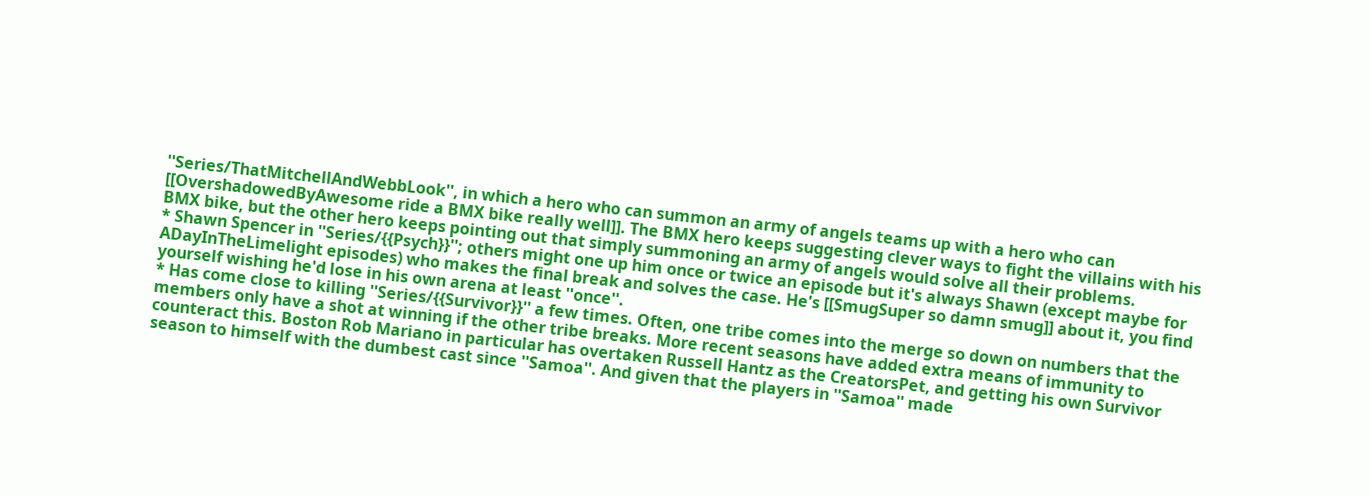''Series/ThatMitchellAndWebbLook'', in which a hero who can summon an army of angels teams up with a hero who can [[OvershadowedByAwesome ride a BMX bike really well]]. The BMX hero keeps suggesting clever ways to fight the villains with his BMX bike, but the other hero keeps pointing out that simply summoning an army of angels would solve all their problems.
* Shawn Spencer in ''Series/{{Psych}}''; others might one up him once or twice an episode but it's always Shawn (except maybe for ADayInTheLimelight episodes) who makes the final break and solves the case. He's [[SmugSuper so damn smug]] about it, you find yourself wishing he'd lose in his own arena at least ''once''.
* Has come close to killing ''Series/{{Survivor}}'' a few times. Often, one tribe comes into the merge so down on numbers that the members only have a shot at winning if the other tribe breaks. More recent seasons have added extra means of immunity to counteract this. Boston Rob Mariano in particular has overtaken Russell Hantz as the CreatorsPet, and getting his own Survivor season to himself with the dumbest cast since ''Samoa''. And given that the players in ''Samoa'' made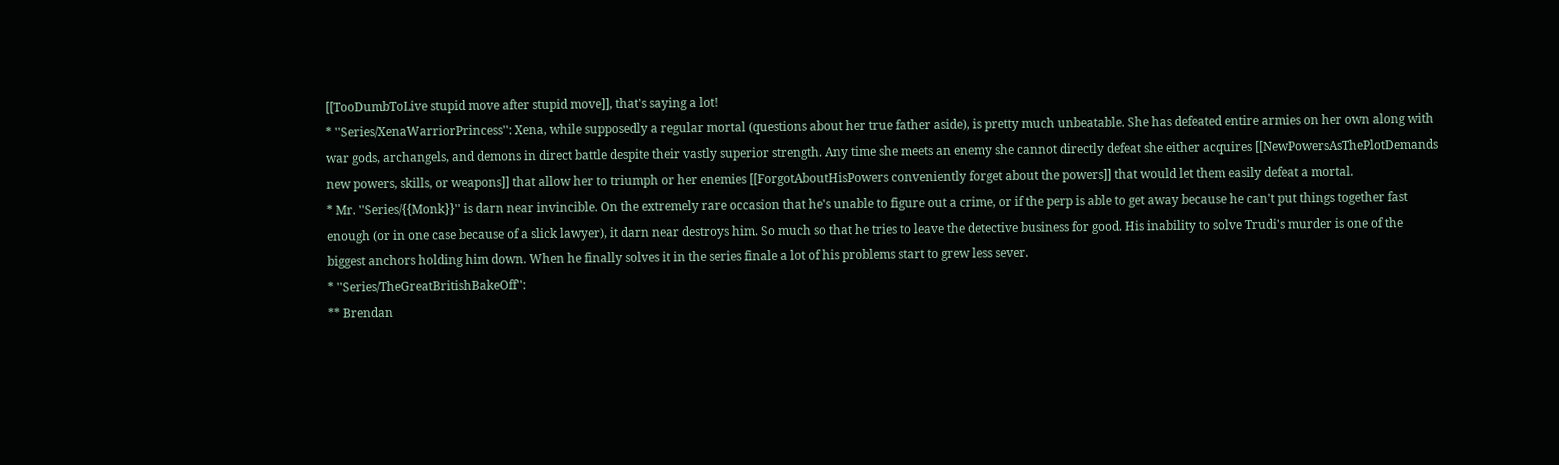[[TooDumbToLive stupid move after stupid move]], that's saying a lot!
* ''Series/XenaWarriorPrincess'': Xena, while supposedly a regular mortal (questions about her true father aside), is pretty much unbeatable. She has defeated entire armies on her own along with war gods, archangels, and demons in direct battle despite their vastly superior strength. Any time she meets an enemy she cannot directly defeat she either acquires [[NewPowersAsThePlotDemands new powers, skills, or weapons]] that allow her to triumph or her enemies [[ForgotAboutHisPowers conveniently forget about the powers]] that would let them easily defeat a mortal.
* Mr. ''Series/{{Monk}}'' is darn near invincible. On the extremely rare occasion that he's unable to figure out a crime, or if the perp is able to get away because he can't put things together fast enough (or in one case because of a slick lawyer), it darn near destroys him. So much so that he tries to leave the detective business for good. His inability to solve Trudi's murder is one of the biggest anchors holding him down. When he finally solves it in the series finale a lot of his problems start to grew less sever.
* ''Series/TheGreatBritishBakeOff'':
** Brendan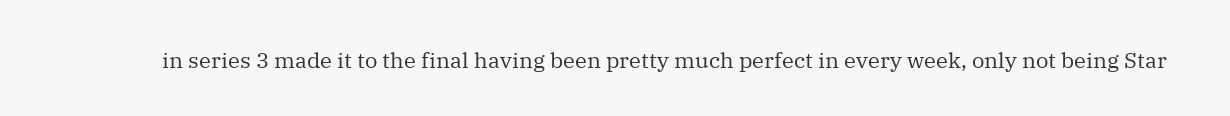in series 3 made it to the final having been pretty much perfect in every week, only not being Star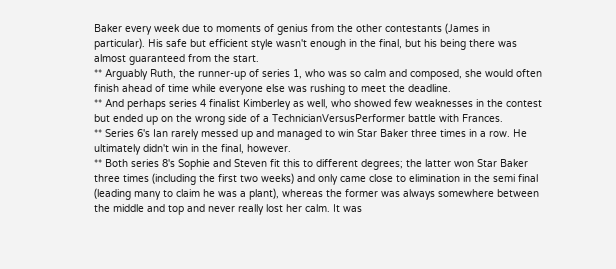Baker every week due to moments of genius from the other contestants (James in particular). His safe but efficient style wasn't enough in the final, but his being there was almost guaranteed from the start.
** Arguably Ruth, the runner-up of series 1, who was so calm and composed, she would often finish ahead of time while everyone else was rushing to meet the deadline.
** And perhaps series 4 finalist Kimberley as well, who showed few weaknesses in the contest but ended up on the wrong side of a TechnicianVersusPerformer battle with Frances.
** Series 6's Ian rarely messed up and managed to win Star Baker three times in a row. He ultimately didn't win in the final, however.
** Both series 8's Sophie and Steven fit this to different degrees; the latter won Star Baker three times (including the first two weeks) and only came close to elimination in the semi final (leading many to claim he was a plant), whereas the former was always somewhere between the middle and top and never really lost her calm. It was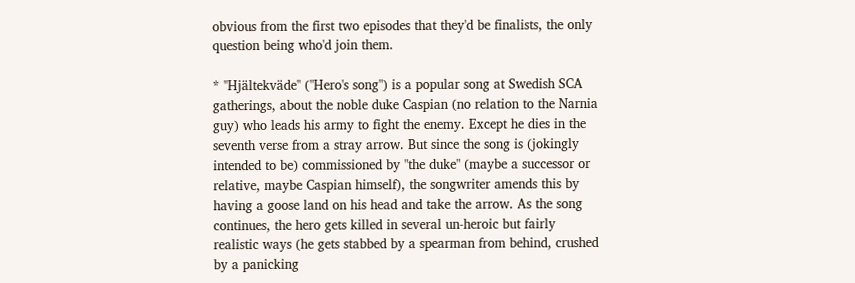obvious from the first two episodes that they'd be finalists, the only question being who'd join them.

* ''Hjältekväde'' ("Hero's song") is a popular song at Swedish SCA gatherings, about the noble duke Caspian (no relation to the Narnia guy) who leads his army to fight the enemy. Except he dies in the seventh verse from a stray arrow. But since the song is (jokingly intended to be) commissioned by "the duke" (maybe a successor or relative, maybe Caspian himself), the songwriter amends this by having a goose land on his head and take the arrow. As the song continues, the hero gets killed in several un-heroic but fairly realistic ways (he gets stabbed by a spearman from behind, crushed by a panicking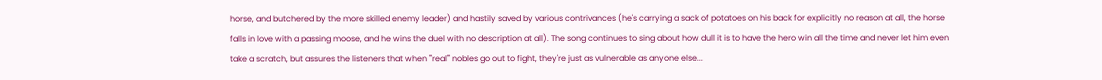horse, and butchered by the more skilled enemy leader) and hastily saved by various contrivances (he's carrying a sack of potatoes on his back for explicitly no reason at all, the horse falls in love with a passing moose, and he wins the duel with no description at all). The song continues to sing about how dull it is to have the hero win all the time and never let him even take a scratch, but assures the listeners that when '''real''' nobles go out to fight, they're just as vulnerable as anyone else...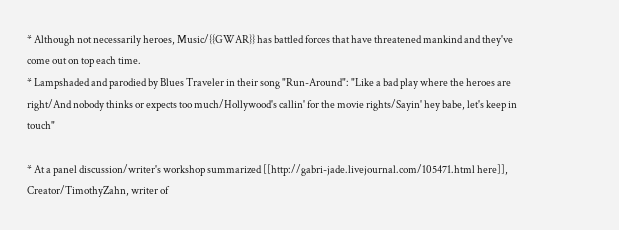* Although not necessarily heroes, Music/{{GWAR}} has battled forces that have threatened mankind and they've come out on top each time.
* Lampshaded and parodied by Blues Traveler in their song "Run-Around": "Like a bad play where the heroes are right/And nobody thinks or expects too much/Hollywood's callin' for the movie rights/Sayin' hey babe, let's keep in touch"

* At a panel discussion/writer's workshop summarized [[http://gabri-jade.livejournal.com/105471.html here]], Creator/TimothyZahn, writer of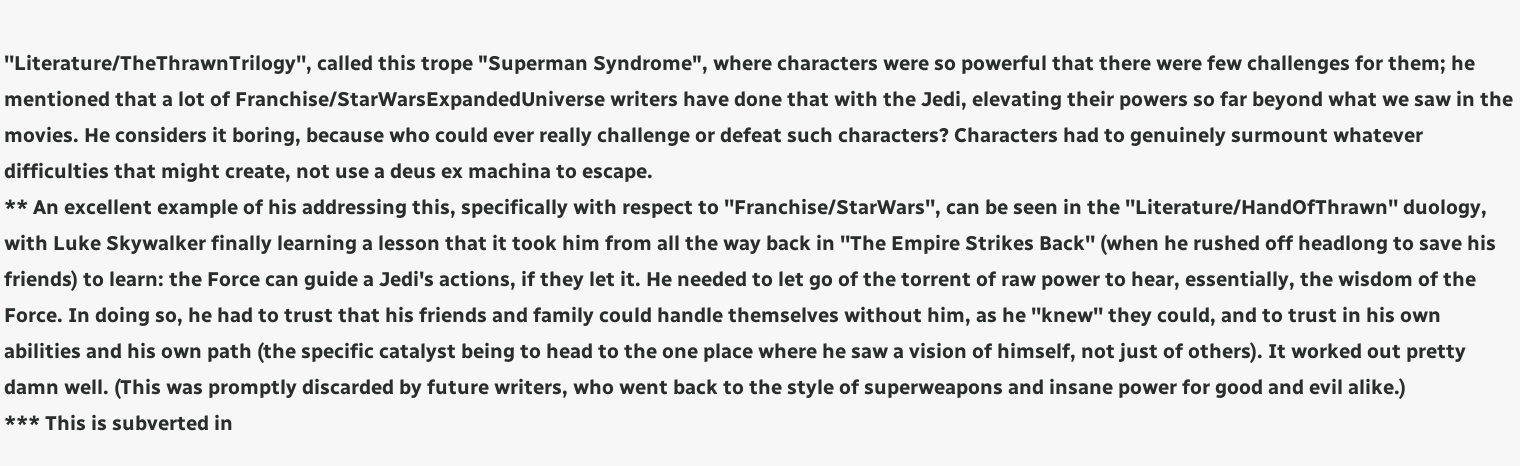''Literature/TheThrawnTrilogy'', called this trope "Superman Syndrome", where characters were so powerful that there were few challenges for them; he mentioned that a lot of Franchise/StarWarsExpandedUniverse writers have done that with the Jedi, elevating their powers so far beyond what we saw in the movies. He considers it boring, because who could ever really challenge or defeat such characters? Characters had to genuinely surmount whatever difficulties that might create, not use a deus ex machina to escape.
** An excellent example of his addressing this, specifically with respect to ''Franchise/StarWars'', can be seen in the ''Literature/HandOfThrawn'' duology, with Luke Skywalker finally learning a lesson that it took him from all the way back in ''The Empire Strikes Back'' (when he rushed off headlong to save his friends) to learn: the Force can guide a Jedi's actions, if they let it. He needed to let go of the torrent of raw power to hear, essentially, the wisdom of the Force. In doing so, he had to trust that his friends and family could handle themselves without him, as he ''knew'' they could, and to trust in his own abilities and his own path (the specific catalyst being to head to the one place where he saw a vision of himself, not just of others). It worked out pretty damn well. (This was promptly discarded by future writers, who went back to the style of superweapons and insane power for good and evil alike.)
*** This is subverted in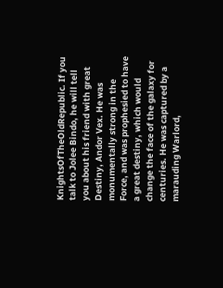KnightsOfTheOldRepublic. If you talk to Jolee Bindo, he will tell you about his friend with great Destiny, Andor Vex. He was monumentally strong in the Force, and was prophesied to have a great destiny, which would change the face of the galaxy for centuries. He was captured by a marauding Warlord,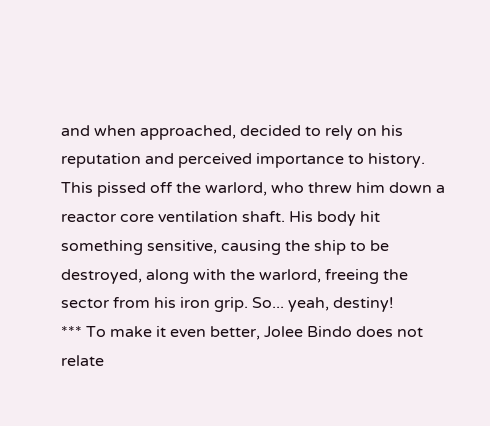and when approached, decided to rely on his reputation and perceived importance to history. This pissed off the warlord, who threw him down a reactor core ventilation shaft. His body hit something sensitive, causing the ship to be destroyed, along with the warlord, freeing the sector from his iron grip. So... yeah, destiny!
*** To make it even better, Jolee Bindo does not relate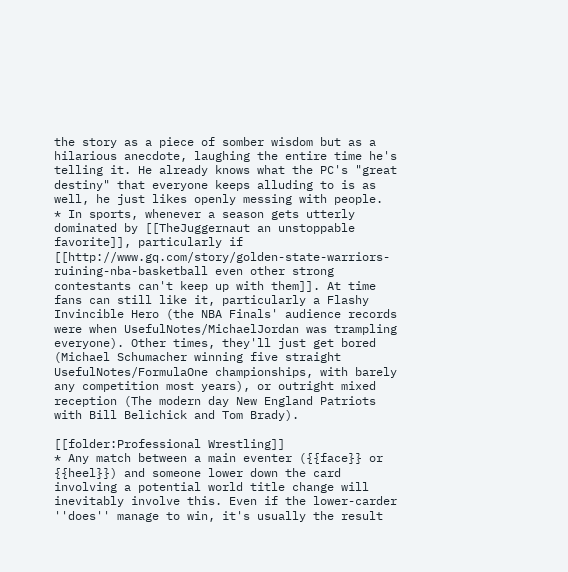the story as a piece of somber wisdom but as a hilarious anecdote, laughing the entire time he's telling it. He already knows what the PC's "great destiny" that everyone keeps alluding to is as well, he just likes openly messing with people.
* In sports, whenever a season gets utterly dominated by [[TheJuggernaut an unstoppable favorite]], particularly if [[http://www.gq.com/story/golden-state-warriors-ruining-nba-basketball even other strong contestants can't keep up with them]]. At time fans can still like it, particularly a Flashy Invincible Hero (the NBA Finals' audience records were when UsefulNotes/MichaelJordan was trampling everyone). Other times, they'll just get bored (Michael Schumacher winning five straight UsefulNotes/FormulaOne championships, with barely any competition most years), or outright mixed reception (The modern day New England Patriots with Bill Belichick and Tom Brady).

[[folder:Professional Wrestling]]
* Any match between a main eventer ({{face}} or {{heel}}) and someone lower down the card involving a potential world title change will inevitably involve this. Even if the lower-carder ''does'' manage to win, it's usually the result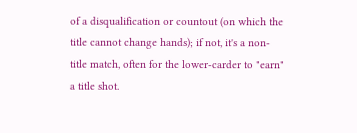of a disqualification or countout (on which the title cannot change hands); if not, it's a non-title match, often for the lower-carder to "earn" a title shot.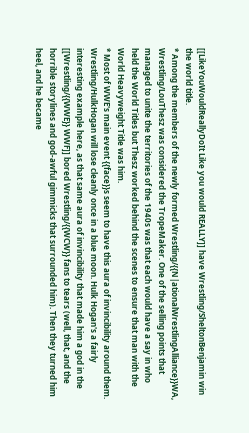[[LikeYouWouldReallyDoIt Like you would REALLY]] have Wrestling/SheltonBenjamin win the world title.
* Among the members of the newly formed Wrestling/{{N|ationalWrestlingAlliance}}WA, Wrestling/LouThesz was considered the TropeMaker. One of the selling points that managed to unite the territories of the 1940s was that each would have a say in who held the World Titles but Thesz worked behind the scenes to ensure that man with the World Heavyweight Title was him.
* Most of WWE's main event {{face}}s seem to have this aura of invincibility around them. Wrestling/HulkHogan will lose cleanly once in a blue moon. Hulk Hogan's a fairly interesting example here, as that same aura of invincibility that made him a god in the [[Wrestling/{{WWE}} WWF]] bored Wrestling/{{WCW}} fans to tears (well, that, and the horrible storylines and god-awful gimmicks that surrounded him). Then they turned him heel, and he became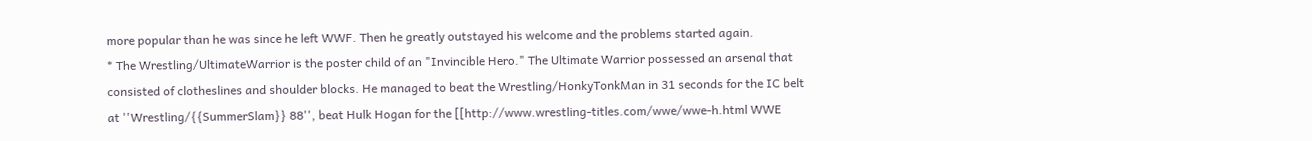more popular than he was since he left WWF. Then he greatly outstayed his welcome and the problems started again.
* The Wrestling/UltimateWarrior is the poster child of an "Invincible Hero." The Ultimate Warrior possessed an arsenal that consisted of clotheslines and shoulder blocks. He managed to beat the Wrestling/HonkyTonkMan in 31 seconds for the IC belt at ''Wrestling/{{SummerSlam}} 88'', beat Hulk Hogan for the [[http://www.wrestling-titles.com/wwe/wwe-h.html WWE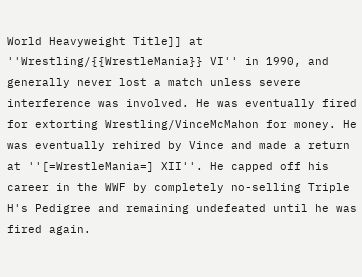World Heavyweight Title]] at ''Wrestling/{{WrestleMania}} VI'' in 1990, and generally never lost a match unless severe interference was involved. He was eventually fired for extorting Wrestling/VinceMcMahon for money. He was eventually rehired by Vince and made a return at ''[=WrestleMania=] XII''. He capped off his career in the WWF by completely no-selling Triple H's Pedigree and remaining undefeated until he was fired again.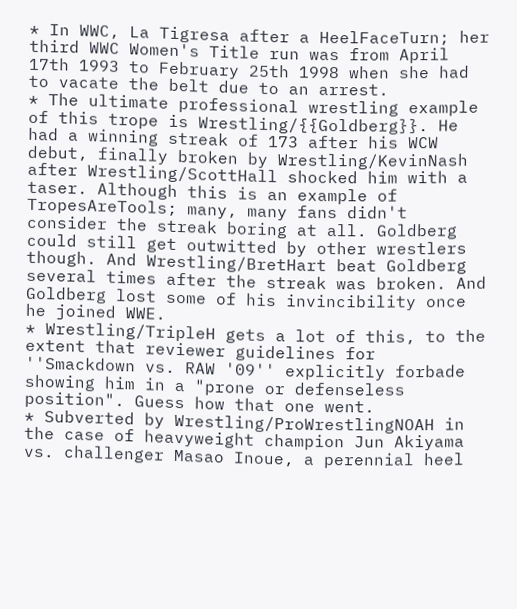* In WWC, La Tigresa after a HeelFaceTurn; her third WWC Women's Title run was from April 17th 1993 to February 25th 1998 when she had to vacate the belt due to an arrest.
* The ultimate professional wrestling example of this trope is Wrestling/{{Goldberg}}. He had a winning streak of 173 after his WCW debut, finally broken by Wrestling/KevinNash after Wrestling/ScottHall shocked him with a taser. Although this is an example of TropesAreTools; many, many fans didn't consider the streak boring at all. Goldberg could still get outwitted by other wrestlers though. And Wrestling/BretHart beat Goldberg several times after the streak was broken. And Goldberg lost some of his invincibility once he joined WWE.
* Wrestling/TripleH gets a lot of this, to the extent that reviewer guidelines for ''Smackdown vs. RAW '09'' explicitly forbade showing him in a "prone or defenseless position". Guess how that one went.
* Subverted by Wrestling/ProWrestlingNOAH in the case of heavyweight champion Jun Akiyama vs. challenger Masao Inoue, a perennial heel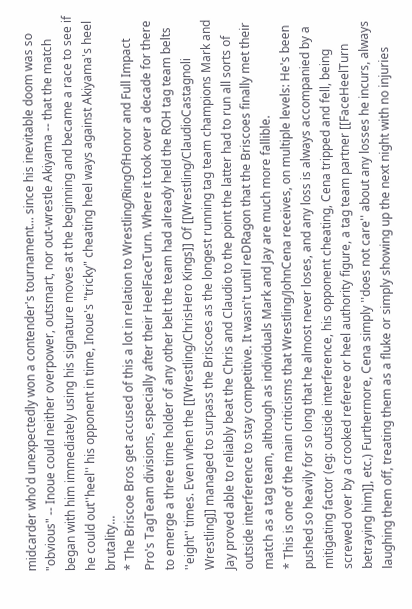midcarder who'd unexpectedly won a contender's tournament... since his inevitable doom was so "obvious" -- Inoue could neither overpower, outsmart, nor out-wrestle Akiyama -- that the match began with him immediately using his signature moves at the beginning and became a race to see if he could out''heel'' his opponent in time, Inoue's "tricky" cheating heel ways against Akiyama's heel brutality...
* The Briscoe Bros get accused of this a lot in relation to Wrestling/RingOfHonor and Full Impact Pro's TagTeam divisions, especially after their HeelFaceTurn. Where it took over a decade for there to emerge a three time holder of any other belt the team had already held the ROH tag team belts ''eight'' times. Even when the [[Wrestling/ChrisHero Kings]] Of [[Wrestling/ClaudioCastagnoli Wrestling]] managed to surpass the Briscoes as the longest running tag team champions Mark and Jay proved able to reliably beat the Chris and Claudio to the point the latter had to run all sorts of outside interference to stay competitive. It wasn't until reDRagon that the Briscoes finally met their match as a tag team, although as individuals Mark and Jay are much more fallible.
* This is one of the main criticisms that Wrestling/JohnCena receives, on multiple levels: He's been pushed so heavily for so long that he almost never loses, and any loss is always accompanied by a mitigating factor (eg: outside interference, his opponent cheating, Cena tripped and fell, being screwed over by a crooked referee or heel authority figure, a tag team partner [[FaceHeelTurn betraying him]], etc.) Furthermore, Cena simply ''does not care'' about any losses he incurs, always laughing them off, treating them as a fluke or simply showing up the next night with no injuries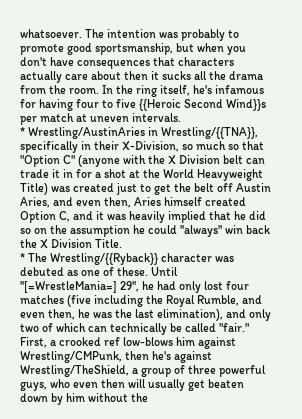whatsoever. The intention was probably to promote good sportsmanship, but when you don't have consequences that characters actually care about then it sucks all the drama from the room. In the ring itself, he's infamous for having four to five {{Heroic Second Wind}}s per match at uneven intervals.
* Wrestling/AustinAries in Wrestling/{{TNA}}, specifically in their X-Division, so much so that "Option C" (anyone with the X Division belt can trade it in for a shot at the World Heavyweight Title) was created just to get the belt off Austin Aries, and even then, Aries himself created Option C, and it was heavily implied that he did so on the assumption he could ''always'' win back the X Division Title.
* The Wrestling/{{Ryback}} character was debuted as one of these. Until ''[=WrestleMania=] 29'', he had only lost four matches (five including the Royal Rumble, and even then, he was the last elimination), and only two of which can technically be called "fair." First, a crooked ref low-blows him against Wrestling/CMPunk, then he's against Wrestling/TheShield, a group of three powerful guys, who even then will usually get beaten down by him without the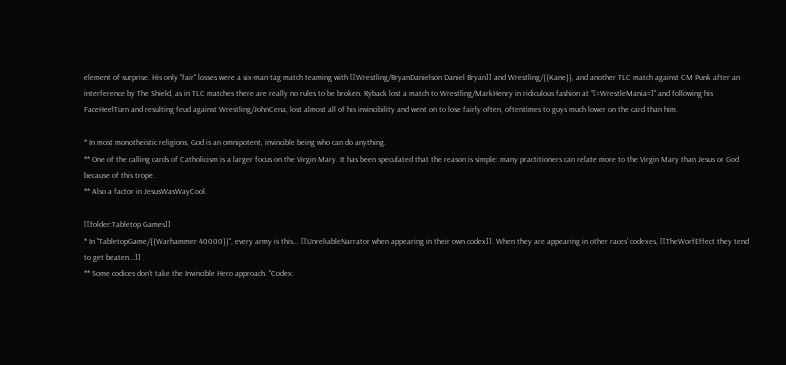element of surprise. His only "fair" losses were a six-man tag match teaming with [[Wrestling/BryanDanielson Daniel Bryan]] and Wrestling/{{Kane}}, and another TLC match against CM Punk after an interference by The Shield, as in TLC matches there are really no rules to be broken. Ryback lost a match to Wrestling/MarkHenry in ridiculous fashion at ''[=WrestleMania=]'' and following his FaceHeelTurn and resulting feud against Wrestling/JohnCena, lost almost all of his invincibility and went on to lose fairly often, oftentimes to guys much lower on the card than him.

* In most monotheistic religions, God is an omnipotent, invincible being who can do anything.
** One of the calling cards of Catholicism is a larger focus on the Virgin Mary. It has been speculated that the reason is simple: many practitioners can relate more to the Virgin Mary than Jesus or God because of this trope.
** Also a factor in JesusWasWayCool.

[[folder:Tabletop Games]]
* In ''TabletopGame/{{Warhammer 40000}}'', every army is this... [[UnreliableNarrator when appearing in their own codex]]. When they are appearing in other races' codexes, [[TheWorfEffect they tend to get beaten...]]
** Some codices don't take the Invincible Hero approach. ''Codex: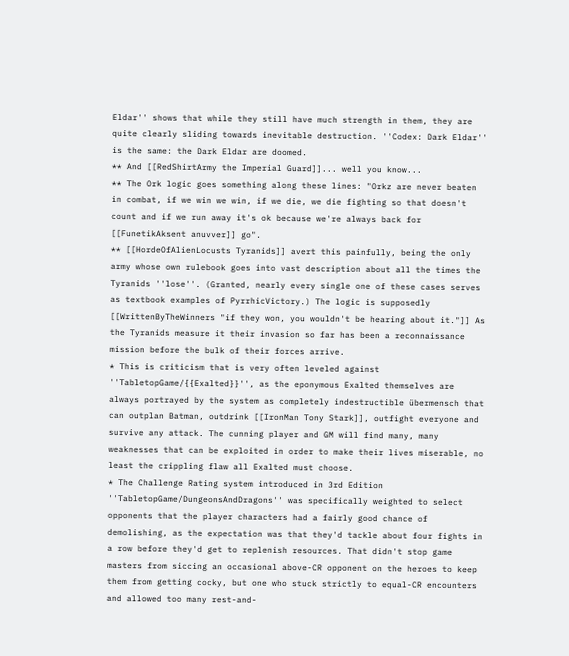Eldar'' shows that while they still have much strength in them, they are quite clearly sliding towards inevitable destruction. ''Codex: Dark Eldar'' is the same: the Dark Eldar are doomed.
** And [[RedShirtArmy the Imperial Guard]]... well you know...
** The Ork logic goes something along these lines: "Orkz are never beaten in combat, if we win we win, if we die, we die fighting so that doesn't count and if we run away it's ok because we're always back for [[FunetikAksent anuvver]] go".
** [[HordeOfAlienLocusts Tyranids]] avert this painfully, being the only army whose own rulebook goes into vast description about all the times the Tyranids ''lose''. (Granted, nearly every single one of these cases serves as textbook examples of PyrrhicVictory.) The logic is supposedly [[WrittenByTheWinners "if they won, you wouldn't be hearing about it."]] As the Tyranids measure it their invasion so far has been a reconnaissance mission before the bulk of their forces arrive.
* This is criticism that is very often leveled against ''TabletopGame/{{Exalted}}'', as the eponymous Exalted themselves are always portrayed by the system as completely indestructible übermensch that can outplan Batman, outdrink [[IronMan Tony Stark]], outfight everyone and survive any attack. The cunning player and GM will find many, many weaknesses that can be exploited in order to make their lives miserable, no least the crippling flaw all Exalted must choose.
* The Challenge Rating system introduced in 3rd Edition ''TabletopGame/DungeonsAndDragons'' was specifically weighted to select opponents that the player characters had a fairly good chance of demolishing, as the expectation was that they'd tackle about four fights in a row before they'd get to replenish resources. That didn't stop game masters from siccing an occasional above-CR opponent on the heroes to keep them from getting cocky, but one who stuck strictly to equal-CR encounters and allowed too many rest-and-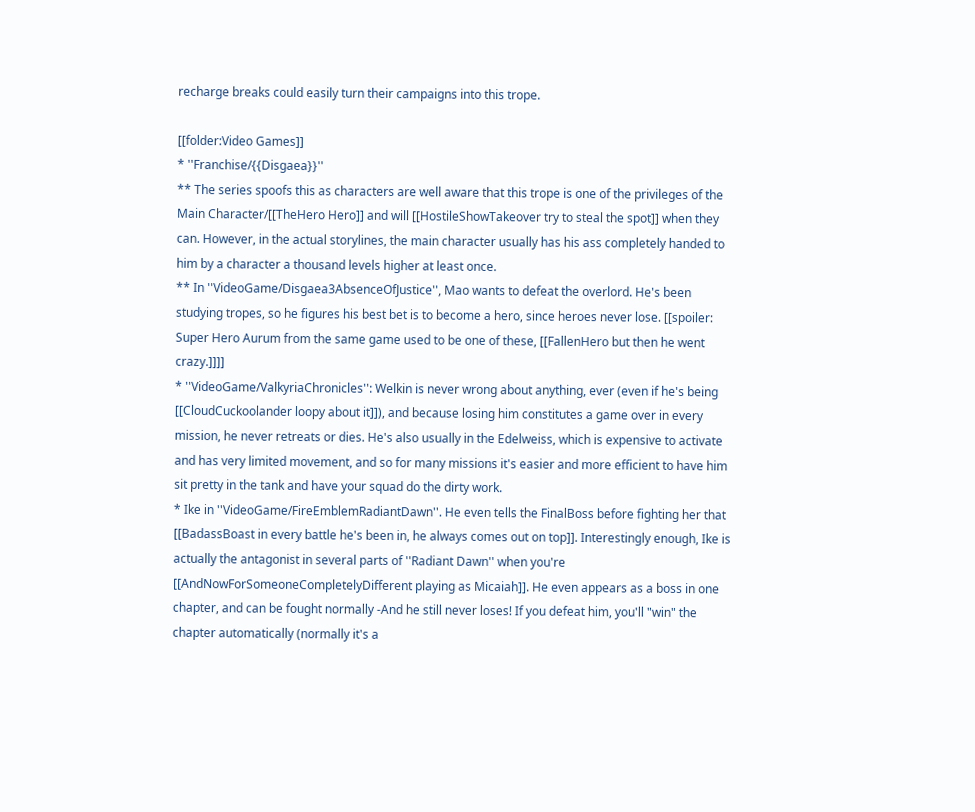recharge breaks could easily turn their campaigns into this trope.

[[folder:Video Games]]
* ''Franchise/{{Disgaea}}''
** The series spoofs this as characters are well aware that this trope is one of the privileges of the Main Character/[[TheHero Hero]] and will [[HostileShowTakeover try to steal the spot]] when they can. However, in the actual storylines, the main character usually has his ass completely handed to him by a character a thousand levels higher at least once.
** In ''VideoGame/Disgaea3AbsenceOfJustice'', Mao wants to defeat the overlord. He's been studying tropes, so he figures his best bet is to become a hero, since heroes never lose. [[spoiler: Super Hero Aurum from the same game used to be one of these, [[FallenHero but then he went crazy.]]]]
* ''VideoGame/ValkyriaChronicles'': Welkin is never wrong about anything, ever (even if he's being [[CloudCuckoolander loopy about it]]), and because losing him constitutes a game over in every mission, he never retreats or dies. He's also usually in the Edelweiss, which is expensive to activate and has very limited movement, and so for many missions it's easier and more efficient to have him sit pretty in the tank and have your squad do the dirty work.
* Ike in ''VideoGame/FireEmblemRadiantDawn''. He even tells the FinalBoss before fighting her that [[BadassBoast in every battle he's been in, he always comes out on top]]. Interestingly enough, Ike is actually the antagonist in several parts of ''Radiant Dawn'' when you're [[AndNowForSomeoneCompletelyDifferent playing as Micaiah]]. He even appears as a boss in one chapter, and can be fought normally -And he still never loses! If you defeat him, you'll "win" the chapter automatically (normally it's a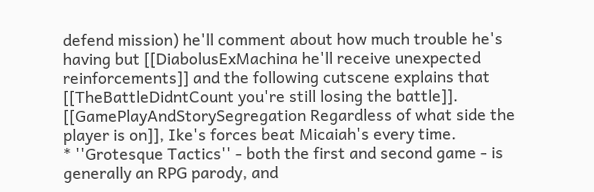defend mission) he'll comment about how much trouble he's having but [[DiabolusExMachina he'll receive unexpected reinforcements]] and the following cutscene explains that [[TheBattleDidntCount you're still losing the battle]]. [[GamePlayAndStorySegregation Regardless of what side the player is on]], Ike's forces beat Micaiah's every time.
* ''Grotesque Tactics'' - both the first and second game - is generally an RPG parody, and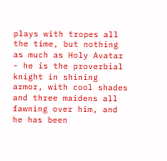plays with tropes all the time, but nothing as much as Holy Avatar - he is the proverbial knight in shining armor, with cool shades and three maidens all fawning over him, and he has been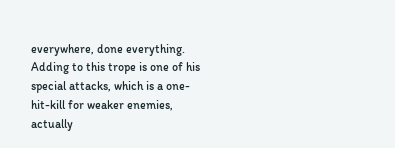everywhere, done everything. Adding to this trope is one of his special attacks, which is a one-hit-kill for weaker enemies, actually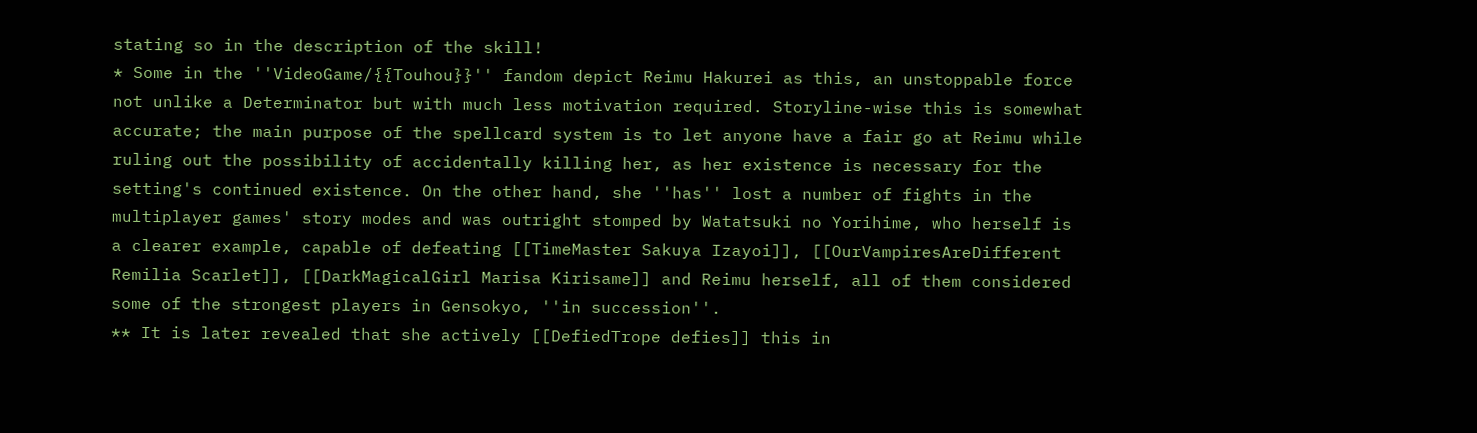stating so in the description of the skill!
* Some in the ''VideoGame/{{Touhou}}'' fandom depict Reimu Hakurei as this, an unstoppable force not unlike a Determinator but with much less motivation required. Storyline-wise this is somewhat accurate; the main purpose of the spellcard system is to let anyone have a fair go at Reimu while ruling out the possibility of accidentally killing her, as her existence is necessary for the setting's continued existence. On the other hand, she ''has'' lost a number of fights in the multiplayer games' story modes and was outright stomped by Watatsuki no Yorihime, who herself is a clearer example, capable of defeating [[TimeMaster Sakuya Izayoi]], [[OurVampiresAreDifferent Remilia Scarlet]], [[DarkMagicalGirl Marisa Kirisame]] and Reimu herself, all of them considered some of the strongest players in Gensokyo, ''in succession''.
** It is later revealed that she actively [[DefiedTrope defies]] this in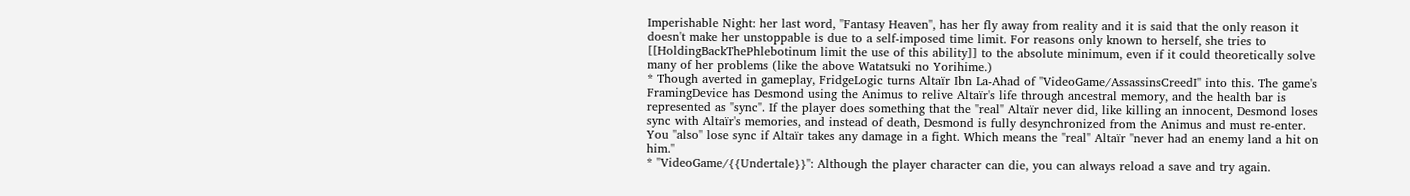Imperishable Night: her last word, ''Fantasy Heaven'', has her fly away from reality and it is said that the only reason it doesn't make her unstoppable is due to a self-imposed time limit. For reasons only known to herself, she tries to [[HoldingBackThePhlebotinum limit the use of this ability]] to the absolute minimum, even if it could theoretically solve many of her problems (like the above Watatsuki no Yorihime.)
* Though averted in gameplay, FridgeLogic turns Altaïr Ibn La-Ahad of ''VideoGame/AssassinsCreedI'' into this. The game's FramingDevice has Desmond using the Animus to relive Altaïr's life through ancestral memory, and the health bar is represented as "sync". If the player does something that the "real" Altaïr never did, like killing an innocent, Desmond loses sync with Altaïr's memories, and instead of death, Desmond is fully desynchronized from the Animus and must re-enter. You ''also'' lose sync if Altaïr takes any damage in a fight. Which means the "real" Altaïr ''never had an enemy land a hit on him.''
* ''VideoGame/{{Undertale}}'': Although the player character can die, you can always reload a save and try again.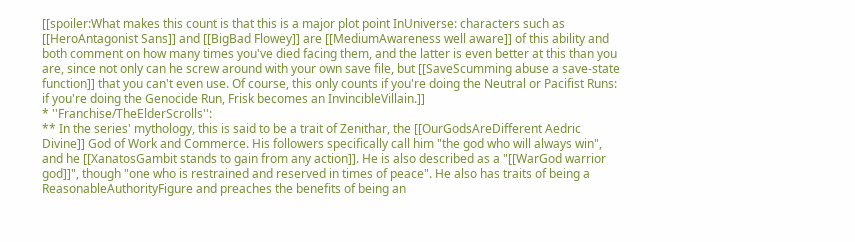[[spoiler:What makes this count is that this is a major plot point InUniverse: characters such as [[HeroAntagonist Sans]] and [[BigBad Flowey]] are [[MediumAwareness well aware]] of this ability and both comment on how many times you've died facing them, and the latter is even better at this than you are, since not only can he screw around with your own save file, but [[SaveScumming abuse a save-state function]] that you can't even use. Of course, this only counts if you're doing the Neutral or Pacifist Runs: if you're doing the Genocide Run, Frisk becomes an InvincibleVillain.]]
* ''Franchise/TheElderScrolls'':
** In the series' mythology, this is said to be a trait of Zenithar, the [[OurGodsAreDifferent Aedric Divine]] God of Work and Commerce. His followers specifically call him "the god who will always win", and he [[XanatosGambit stands to gain from any action]]. He is also described as a "[[WarGod warrior god]]", though "one who is restrained and reserved in times of peace". He also has traits of being a ReasonableAuthorityFigure and preaches the benefits of being an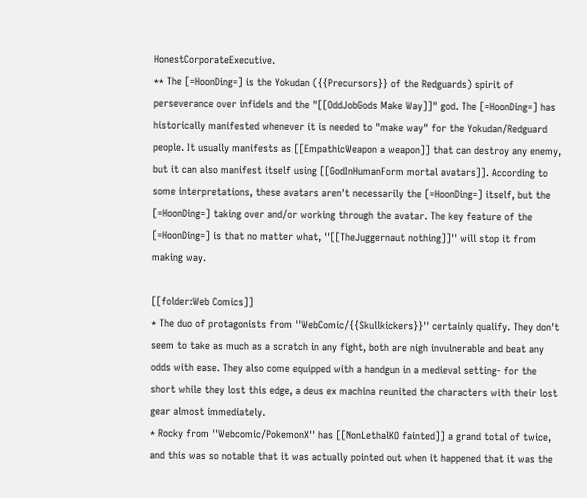HonestCorporateExecutive.
** The [=HoonDing=] is the Yokudan ({{Precursors}} of the Redguards) spirit of perseverance over infidels and the "[[OddJobGods Make Way]]" god. The [=HoonDing=] has historically manifested whenever it is needed to "make way" for the Yokudan/Redguard people. It usually manifests as [[EmpathicWeapon a weapon]] that can destroy any enemy, but it can also manifest itself using [[GodInHumanForm mortal avatars]]. According to some interpretations, these avatars aren't necessarily the [=HoonDing=] itself, but the [=HoonDing=] taking over and/or working through the avatar. The key feature of the [=HoonDing=] is that no matter what, ''[[TheJuggernaut nothing]]'' will stop it from making way.

[[folder:Web Comics]]
* The duo of protagonists from ''WebComic/{{Skullkickers}}'' certainly qualify. They don't seem to take as much as a scratch in any fight, both are nigh invulnerable and beat any odds with ease. They also come equipped with a handgun in a medieval setting- for the short while they lost this edge, a deus ex machina reunited the characters with their lost gear almost immediately.
* Rocky from ''Webcomic/PokemonX'' has [[NonLethalKO fainted]] a grand total of twice, and this was so notable that it was actually pointed out when it happened that it was the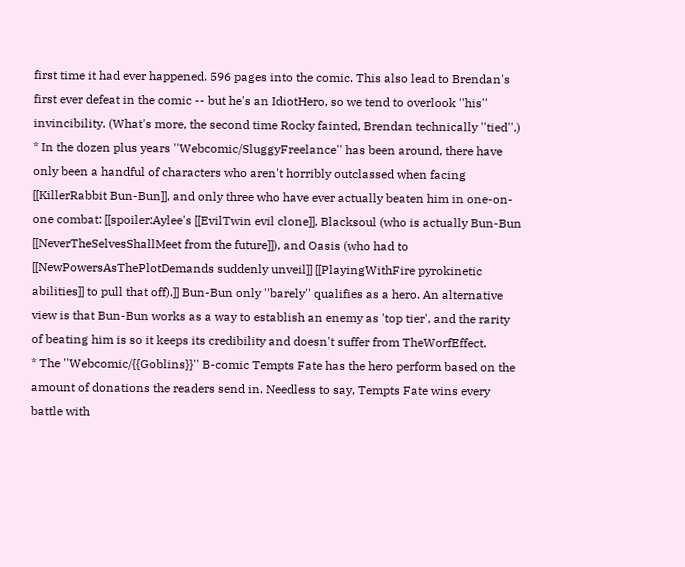first time it had ever happened. 596 pages into the comic. This also lead to Brendan's first ever defeat in the comic -- but he's an IdiotHero, so we tend to overlook ''his'' invincibility. (What's more, the second time Rocky fainted, Brendan technically ''tied''.)
* In the dozen plus years ''Webcomic/SluggyFreelance'' has been around, there have only been a handful of characters who aren't horribly outclassed when facing [[KillerRabbit Bun-Bun]], and only three who have ever actually beaten him in one-on-one combat: [[spoiler:Aylee's [[EvilTwin evil clone]], Blacksoul (who is actually Bun-Bun [[NeverTheSelvesShallMeet from the future]]), and Oasis (who had to [[NewPowersAsThePlotDemands suddenly unveil]] [[PlayingWithFire pyrokinetic abilities]] to pull that off).]] Bun-Bun only ''barely'' qualifies as a hero. An alternative view is that Bun-Bun works as a way to establish an enemy as 'top tier', and the rarity of beating him is so it keeps its credibility and doesn't suffer from TheWorfEffect.
* The ''Webcomic/{{Goblins}}'' B-comic Tempts Fate has the hero perform based on the amount of donations the readers send in. Needless to say, Tempts Fate wins every battle with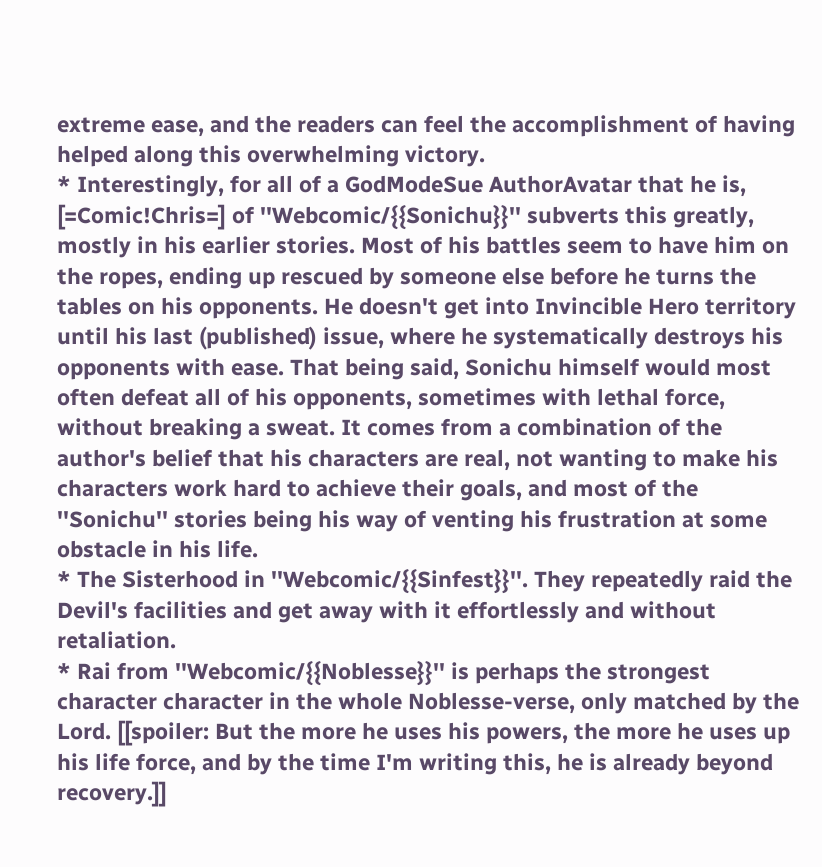extreme ease, and the readers can feel the accomplishment of having helped along this overwhelming victory.
* Interestingly, for all of a GodModeSue AuthorAvatar that he is, [=Comic!Chris=] of ''Webcomic/{{Sonichu}}'' subverts this greatly, mostly in his earlier stories. Most of his battles seem to have him on the ropes, ending up rescued by someone else before he turns the tables on his opponents. He doesn't get into Invincible Hero territory until his last (published) issue, where he systematically destroys his opponents with ease. That being said, Sonichu himself would most often defeat all of his opponents, sometimes with lethal force, without breaking a sweat. It comes from a combination of the author's belief that his characters are real, not wanting to make his characters work hard to achieve their goals, and most of the ''Sonichu'' stories being his way of venting his frustration at some obstacle in his life.
* The Sisterhood in ''Webcomic/{{Sinfest}}''. They repeatedly raid the Devil's facilities and get away with it effortlessly and without retaliation.
* Rai from ''Webcomic/{{Noblesse}}'' is perhaps the strongest character character in the whole Noblesse-verse, only matched by the Lord. [[spoiler: But the more he uses his powers, the more he uses up his life force, and by the time I'm writing this, he is already beyond recovery.]]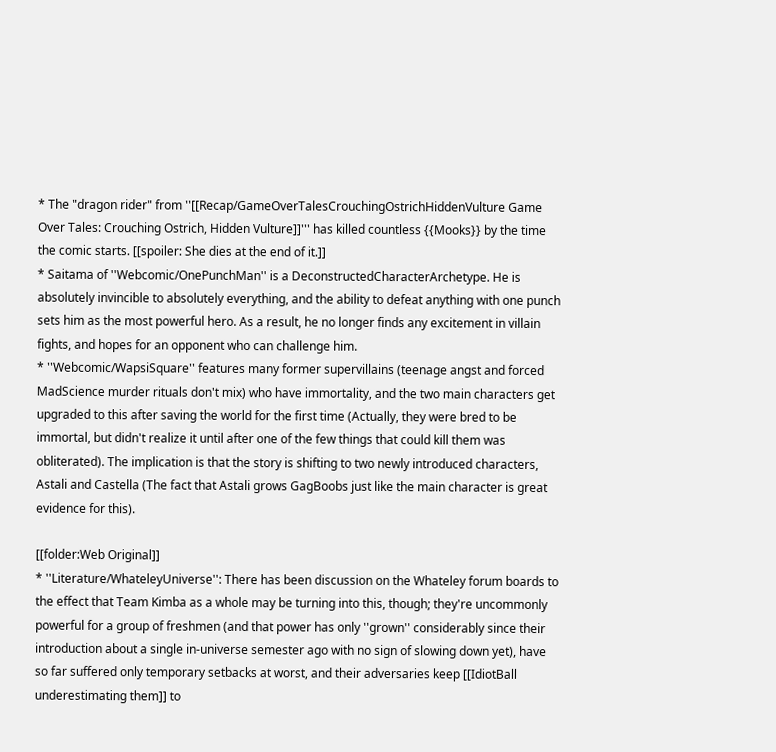* The "dragon rider" from ''[[Recap/GameOverTalesCrouchingOstrichHiddenVulture Game Over Tales: Crouching Ostrich, Hidden Vulture]]''' has killed countless {{Mooks}} by the time the comic starts. [[spoiler: She dies at the end of it.]]
* Saitama of ''Webcomic/OnePunchMan'' is a DeconstructedCharacterArchetype. He is absolutely invincible to absolutely everything, and the ability to defeat anything with one punch sets him as the most powerful hero. As a result, he no longer finds any excitement in villain fights, and hopes for an opponent who can challenge him.
* ''Webcomic/WapsiSquare'' features many former supervillains (teenage angst and forced MadScience murder rituals don't mix) who have immortality, and the two main characters get upgraded to this after saving the world for the first time (Actually, they were bred to be immortal, but didn't realize it until after one of the few things that could kill them was obliterated). The implication is that the story is shifting to two newly introduced characters, Astali and Castella (The fact that Astali grows GagBoobs just like the main character is great evidence for this).

[[folder:Web Original]]
* ''Literature/WhateleyUniverse'': There has been discussion on the Whateley forum boards to the effect that Team Kimba as a whole may be turning into this, though; they're uncommonly powerful for a group of freshmen (and that power has only ''grown'' considerably since their introduction about a single in-universe semester ago with no sign of slowing down yet), have so far suffered only temporary setbacks at worst, and their adversaries keep [[IdiotBall underestimating them]] to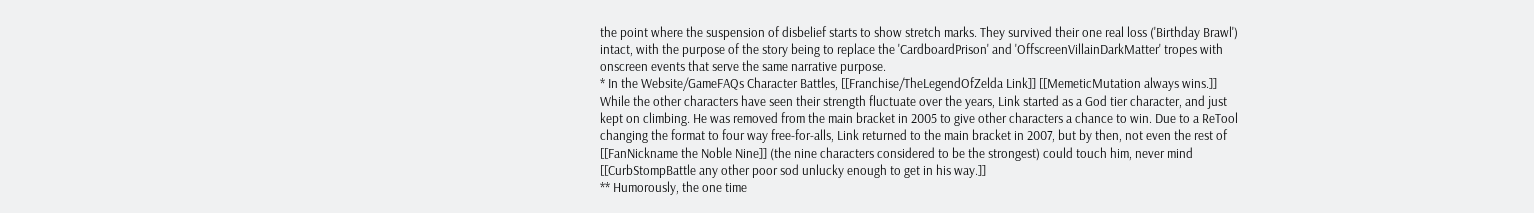the point where the suspension of disbelief starts to show stretch marks. They survived their one real loss ('Birthday Brawl') intact, with the purpose of the story being to replace the 'CardboardPrison' and 'OffscreenVillainDarkMatter' tropes with onscreen events that serve the same narrative purpose.
* In the Website/GameFAQs Character Battles, [[Franchise/TheLegendOfZelda Link]] [[MemeticMutation always wins.]] While the other characters have seen their strength fluctuate over the years, Link started as a God tier character, and just kept on climbing. He was removed from the main bracket in 2005 to give other characters a chance to win. Due to a ReTool changing the format to four way free-for-alls, Link returned to the main bracket in 2007, but by then, not even the rest of [[FanNickname the Noble Nine]] (the nine characters considered to be the strongest) could touch him, never mind [[CurbStompBattle any other poor sod unlucky enough to get in his way.]]
** Humorously, the one time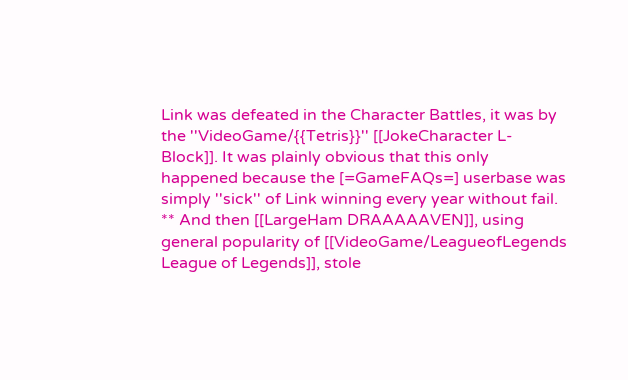Link was defeated in the Character Battles, it was by the ''VideoGame/{{Tetris}}'' [[JokeCharacter L-Block]]. It was plainly obvious that this only happened because the [=GameFAQs=] userbase was simply ''sick'' of Link winning every year without fail.
** And then [[LargeHam DRAAAAAVEN]], using general popularity of [[VideoGame/LeagueofLegends League of Legends]], stole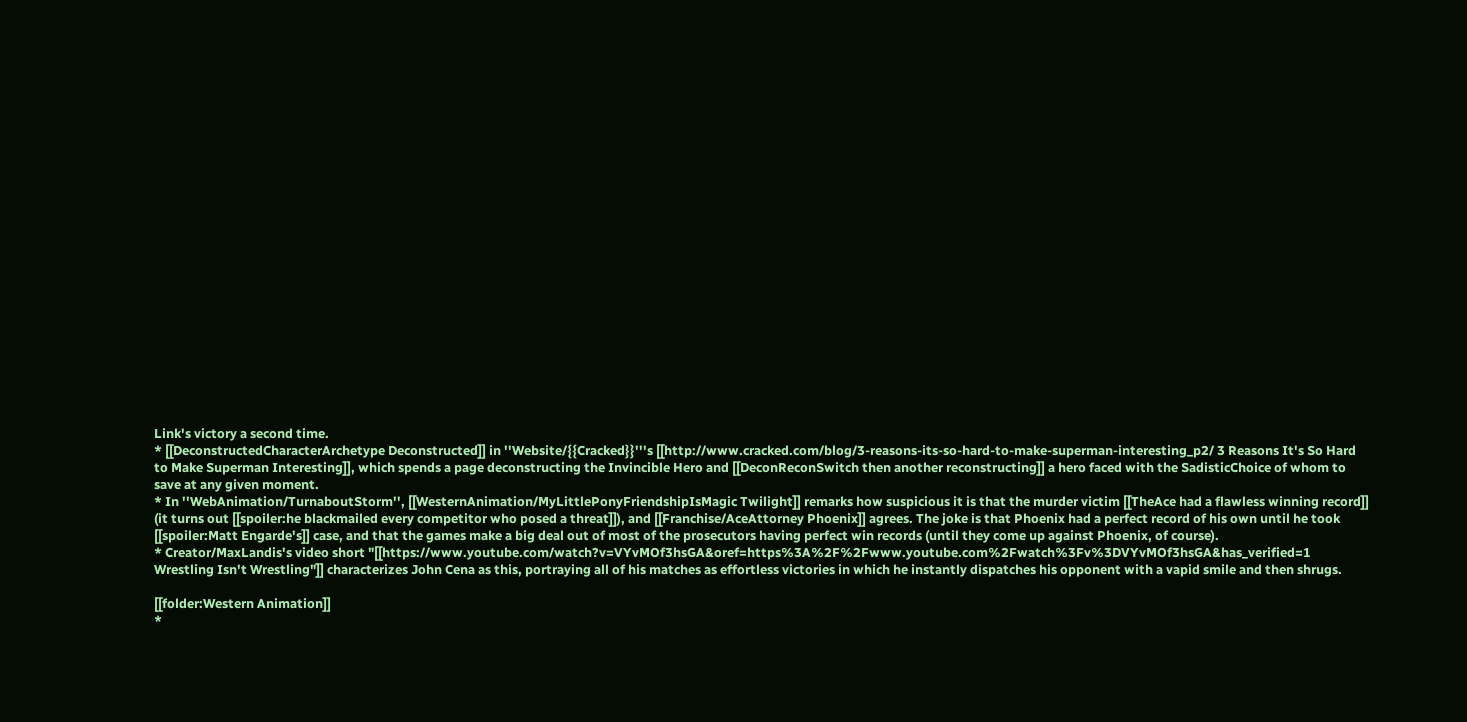Link's victory a second time.
* [[DeconstructedCharacterArchetype Deconstructed]] in ''Website/{{Cracked}}'''s [[http://www.cracked.com/blog/3-reasons-its-so-hard-to-make-superman-interesting_p2/ 3 Reasons It's So Hard to Make Superman Interesting]], which spends a page deconstructing the Invincible Hero and [[DeconReconSwitch then another reconstructing]] a hero faced with the SadisticChoice of whom to save at any given moment.
* In ''WebAnimation/TurnaboutStorm'', [[WesternAnimation/MyLittlePonyFriendshipIsMagic Twilight]] remarks how suspicious it is that the murder victim [[TheAce had a flawless winning record]] (it turns out [[spoiler:he blackmailed every competitor who posed a threat]]), and [[Franchise/AceAttorney Phoenix]] agrees. The joke is that Phoenix had a perfect record of his own until he took [[spoiler:Matt Engarde's]] case, and that the games make a big deal out of most of the prosecutors having perfect win records (until they come up against Phoenix, of course).
* Creator/MaxLandis's video short "[[https://www.youtube.com/watch?v=VYvMOf3hsGA&oref=https%3A%2F%2Fwww.youtube.com%2Fwatch%3Fv%3DVYvMOf3hsGA&has_verified=1 Wrestling Isn't Wrestling"]] characterizes John Cena as this, portraying all of his matches as effortless victories in which he instantly dispatches his opponent with a vapid smile and then shrugs.

[[folder:Western Animation]]
*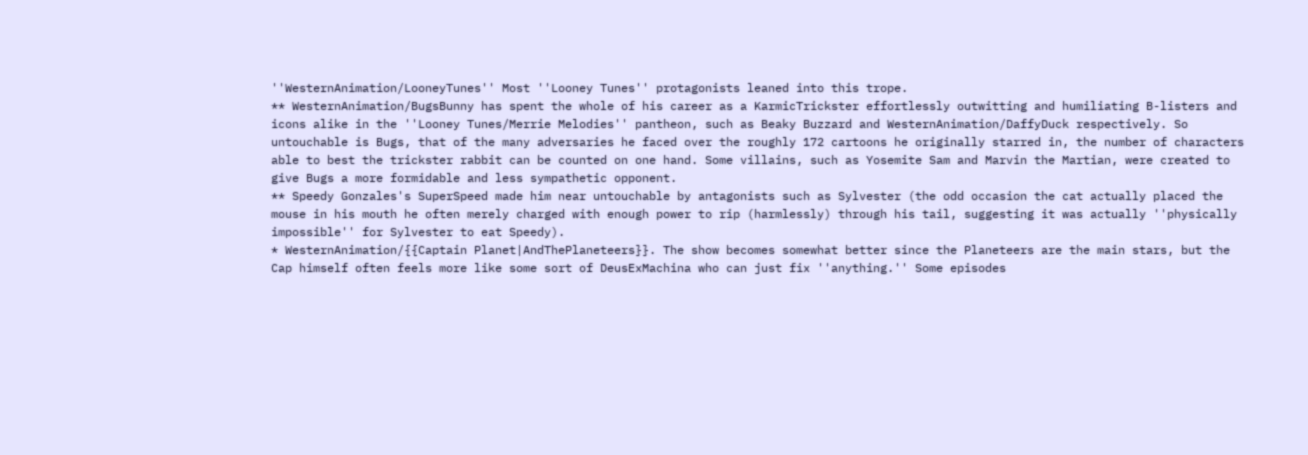''WesternAnimation/LooneyTunes'' Most ''Looney Tunes'' protagonists leaned into this trope.
** WesternAnimation/BugsBunny has spent the whole of his career as a KarmicTrickster effortlessly outwitting and humiliating B-listers and icons alike in the ''Looney Tunes/Merrie Melodies'' pantheon, such as Beaky Buzzard and WesternAnimation/DaffyDuck respectively. So untouchable is Bugs, that of the many adversaries he faced over the roughly 172 cartoons he originally starred in, the number of characters able to best the trickster rabbit can be counted on one hand. Some villains, such as Yosemite Sam and Marvin the Martian, were created to give Bugs a more formidable and less sympathetic opponent.
** Speedy Gonzales's SuperSpeed made him near untouchable by antagonists such as Sylvester (the odd occasion the cat actually placed the mouse in his mouth he often merely charged with enough power to rip (harmlessly) through his tail, suggesting it was actually ''physically impossible'' for Sylvester to eat Speedy).
* WesternAnimation/{{Captain Planet|AndThePlaneteers}}. The show becomes somewhat better since the Planeteers are the main stars, but the Cap himself often feels more like some sort of DeusExMachina who can just fix ''anything.'' Some episodes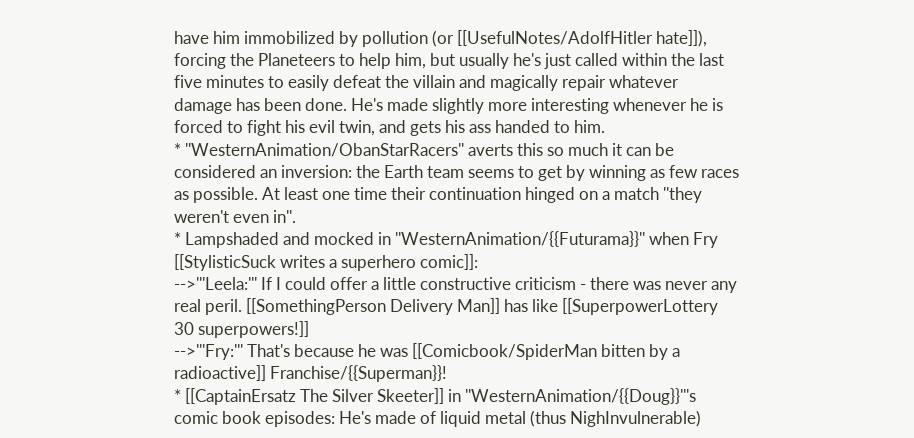have him immobilized by pollution (or [[UsefulNotes/AdolfHitler hate]]), forcing the Planeteers to help him, but usually he's just called within the last five minutes to easily defeat the villain and magically repair whatever damage has been done. He's made slightly more interesting whenever he is forced to fight his evil twin, and gets his ass handed to him.
* ''WesternAnimation/ObanStarRacers'' averts this so much it can be considered an inversion: the Earth team seems to get by winning as few races as possible. At least one time their continuation hinged on a match ''they weren't even in''.
* Lampshaded and mocked in ''WesternAnimation/{{Futurama}}'' when Fry [[StylisticSuck writes a superhero comic]]:
-->'''Leela:''' If I could offer a little constructive criticism - there was never any real peril. [[SomethingPerson Delivery Man]] has like [[SuperpowerLottery 30 superpowers!]]
-->'''Fry:''' That's because he was [[Comicbook/SpiderMan bitten by a radioactive]] Franchise/{{Superman}}!
* [[CaptainErsatz The Silver Skeeter]] in ''WesternAnimation/{{Doug}}'''s comic book episodes: He's made of liquid metal (thus NighInvulnerable)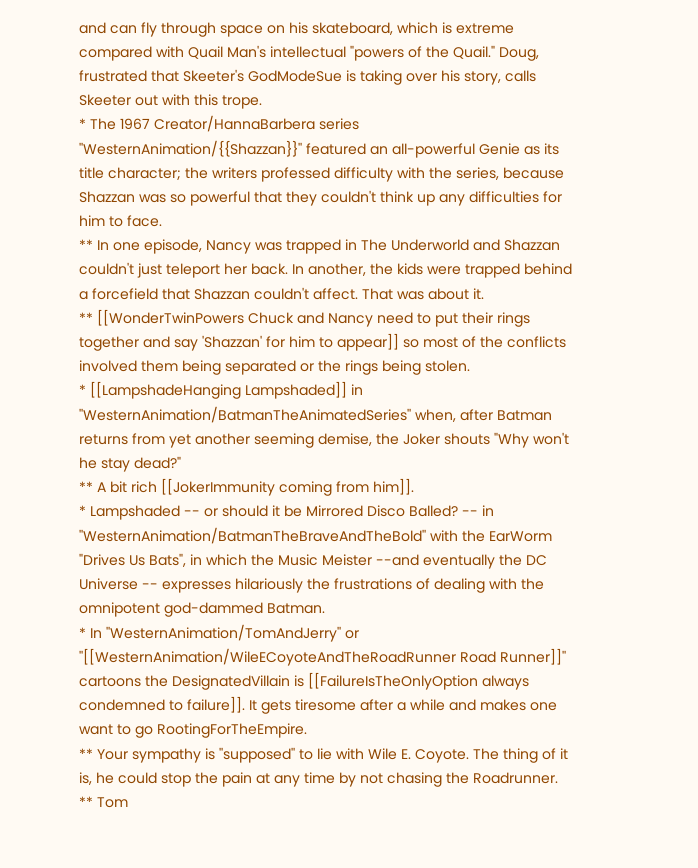and can fly through space on his skateboard, which is extreme compared with Quail Man's intellectual "powers of the Quail." Doug, frustrated that Skeeter's GodModeSue is taking over his story, calls Skeeter out with this trope.
* The 1967 Creator/HannaBarbera series ''WesternAnimation/{{Shazzan}}'' featured an all-powerful Genie as its title character; the writers professed difficulty with the series, because Shazzan was so powerful that they couldn't think up any difficulties for him to face.
** In one episode, Nancy was trapped in The Underworld and Shazzan couldn't just teleport her back. In another, the kids were trapped behind a forcefield that Shazzan couldn't affect. That was about it.
** [[WonderTwinPowers Chuck and Nancy need to put their rings together and say 'Shazzan' for him to appear]] so most of the conflicts involved them being separated or the rings being stolen.
* [[LampshadeHanging Lampshaded]] in ''WesternAnimation/BatmanTheAnimatedSeries'' when, after Batman returns from yet another seeming demise, the Joker shouts "Why won't he stay dead?"
** A bit rich [[JokerImmunity coming from him]].
* Lampshaded -- or should it be Mirrored Disco Balled? -- in ''WesternAnimation/BatmanTheBraveAndTheBold'' with the EarWorm "Drives Us Bats", in which the Music Meister --and eventually the DC Universe -- expresses hilariously the frustrations of dealing with the omnipotent god-dammed Batman.
* In ''WesternAnimation/TomAndJerry'' or ''[[WesternAnimation/WileECoyoteAndTheRoadRunner Road Runner]]'' cartoons the DesignatedVillain is [[FailureIsTheOnlyOption always condemned to failure]]. It gets tiresome after a while and makes one want to go RootingForTheEmpire.
** Your sympathy is ''supposed'' to lie with Wile E. Coyote. The thing of it is, he could stop the pain at any time by not chasing the Roadrunner.
** Tom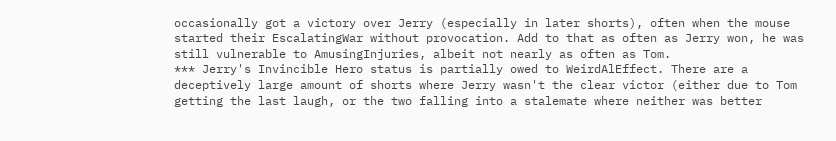occasionally got a victory over Jerry (especially in later shorts), often when the mouse started their EscalatingWar without provocation. Add to that as often as Jerry won, he was still vulnerable to AmusingInjuries, albeit not nearly as often as Tom.
*** Jerry's Invincible Hero status is partially owed to WeirdAlEffect. There are a deceptively large amount of shorts where Jerry wasn't the clear victor (either due to Tom getting the last laugh, or the two falling into a stalemate where neither was better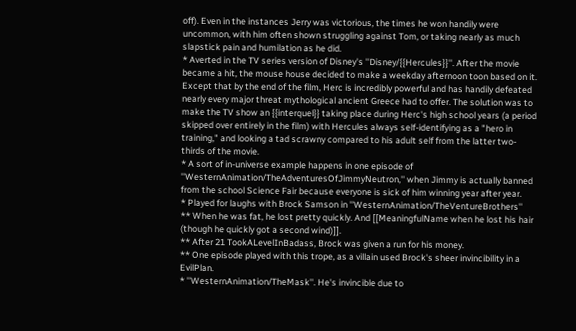off). Even in the instances Jerry was victorious, the times he won handily were uncommon, with him often shown struggling against Tom, or taking nearly as much slapstick pain and humilation as he did.
* Averted in the TV series version of Disney's ''Disney/{{Hercules}}''. After the movie became a hit, the mouse house decided to make a weekday afternoon toon based on it. Except that by the end of the film, Herc is incredibly powerful and has handily defeated nearly every major threat mythological ancient Greece had to offer. The solution was to make the TV show an {{interquel}} taking place during Herc's high school years (a period skipped over entirely in the film) with Hercules always self-identifying as a "hero in training," and looking a tad scrawny compared to his adult self from the latter two-thirds of the movie.
* A sort of in-universe example happens in one episode of ''WesternAnimation/TheAdventuresOfJimmyNeutron,'' when Jimmy is actually banned from the school Science Fair because everyone is sick of him winning year after year.
* Played for laughs with Brock Samson in ''WesternAnimation/TheVentureBrothers''
** When he was fat, he lost pretty quickly. And [[MeaningfulName when he lost his hair (though he quickly got a second wind)]].
** After 21 TookALevelInBadass, Brock was given a run for his money.
** One episode played with this trope, as a villain used Brock's sheer invincibility in a EvilPlan.
* ''WesternAnimation/TheMask''. He's invincible due to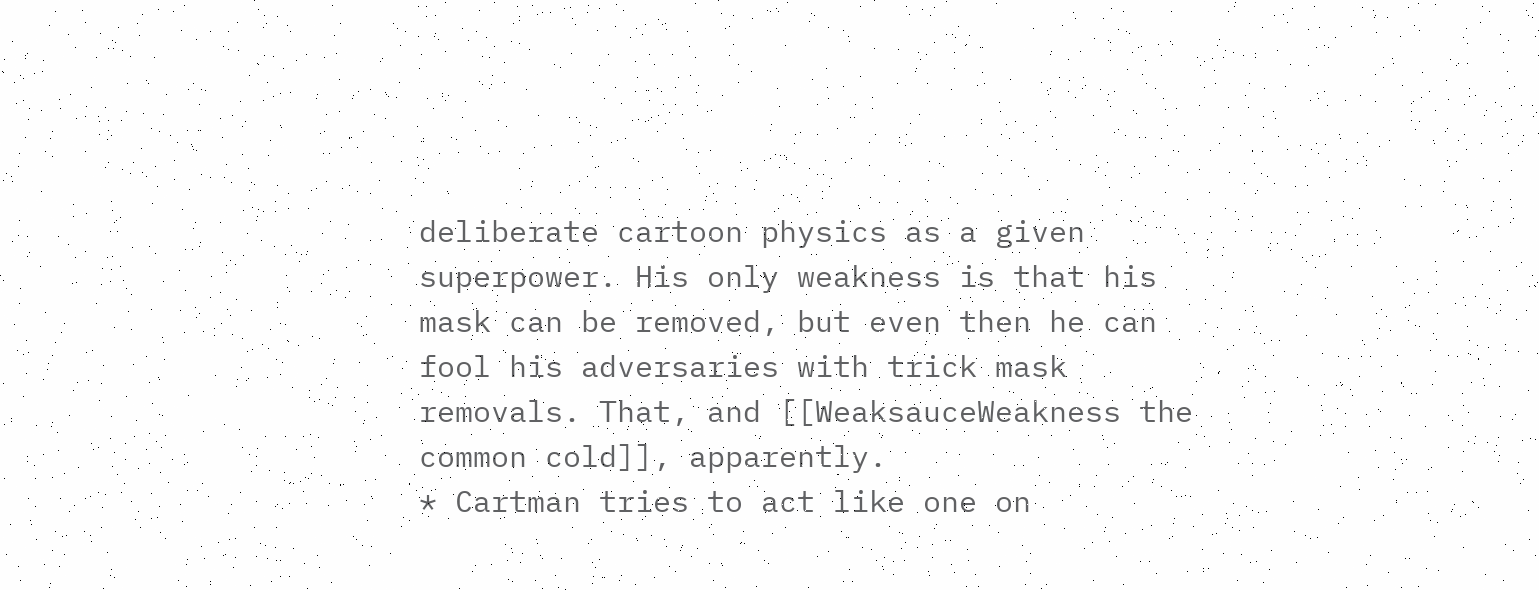deliberate cartoon physics as a given superpower. His only weakness is that his mask can be removed, but even then he can fool his adversaries with trick mask removals. That, and [[WeaksauceWeakness the common cold]], apparently.
* Cartman tries to act like one on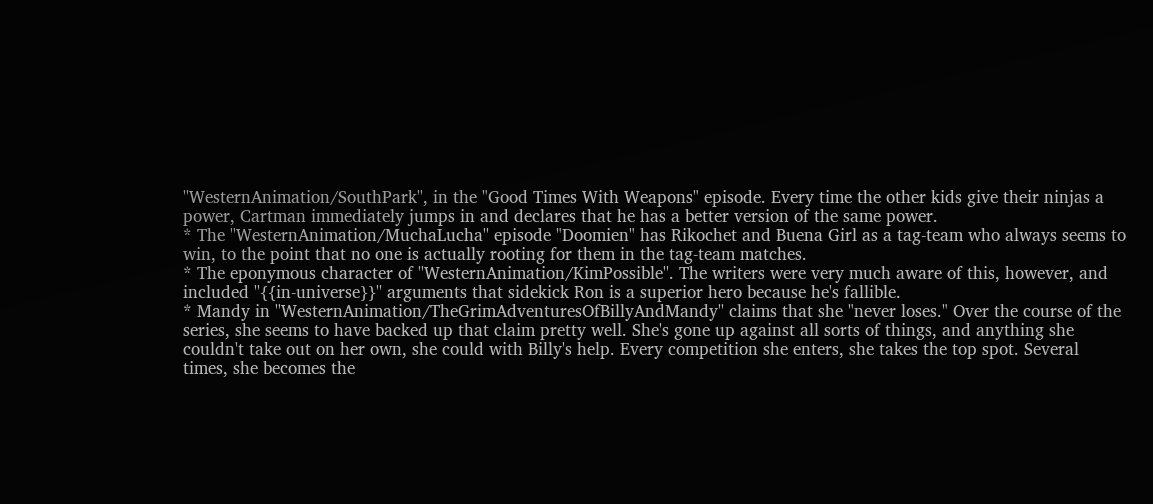''WesternAnimation/SouthPark'', in the "Good Times With Weapons" episode. Every time the other kids give their ninjas a power, Cartman immediately jumps in and declares that he has a better version of the same power.
* The ''WesternAnimation/MuchaLucha'' episode "Doomien" has Rikochet and Buena Girl as a tag-team who always seems to win, to the point that no one is actually rooting for them in the tag-team matches.
* The eponymous character of ''WesternAnimation/KimPossible''. The writers were very much aware of this, however, and included ''{{in-universe}}'' arguments that sidekick Ron is a superior hero because he's fallible.
* Mandy in ''WesternAnimation/TheGrimAdventuresOfBillyAndMandy'' claims that she "never loses." Over the course of the series, she seems to have backed up that claim pretty well. She's gone up against all sorts of things, and anything she couldn't take out on her own, she could with Billy's help. Every competition she enters, she takes the top spot. Several times, she becomes the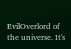EvilOverlord of the universe. It's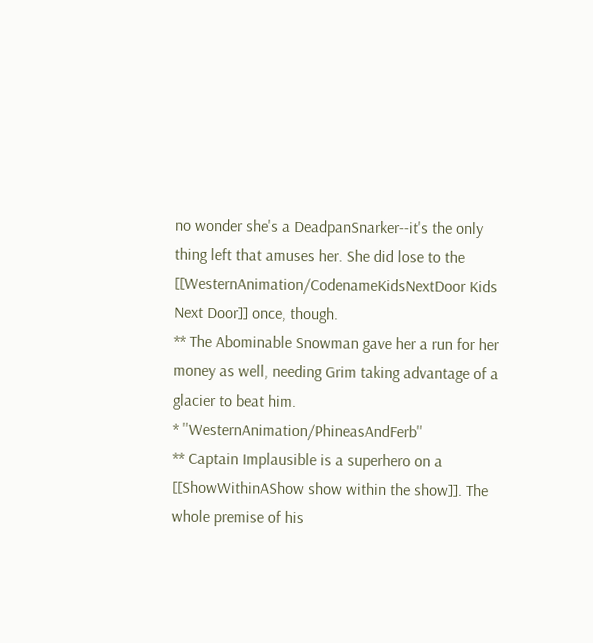no wonder she's a DeadpanSnarker--it's the only thing left that amuses her. She did lose to the [[WesternAnimation/CodenameKidsNextDoor Kids Next Door]] once, though.
** The Abominable Snowman gave her a run for her money as well, needing Grim taking advantage of a glacier to beat him.
* ''WesternAnimation/PhineasAndFerb''
** Captain Implausible is a superhero on a [[ShowWithinAShow show within the show]]. The whole premise of his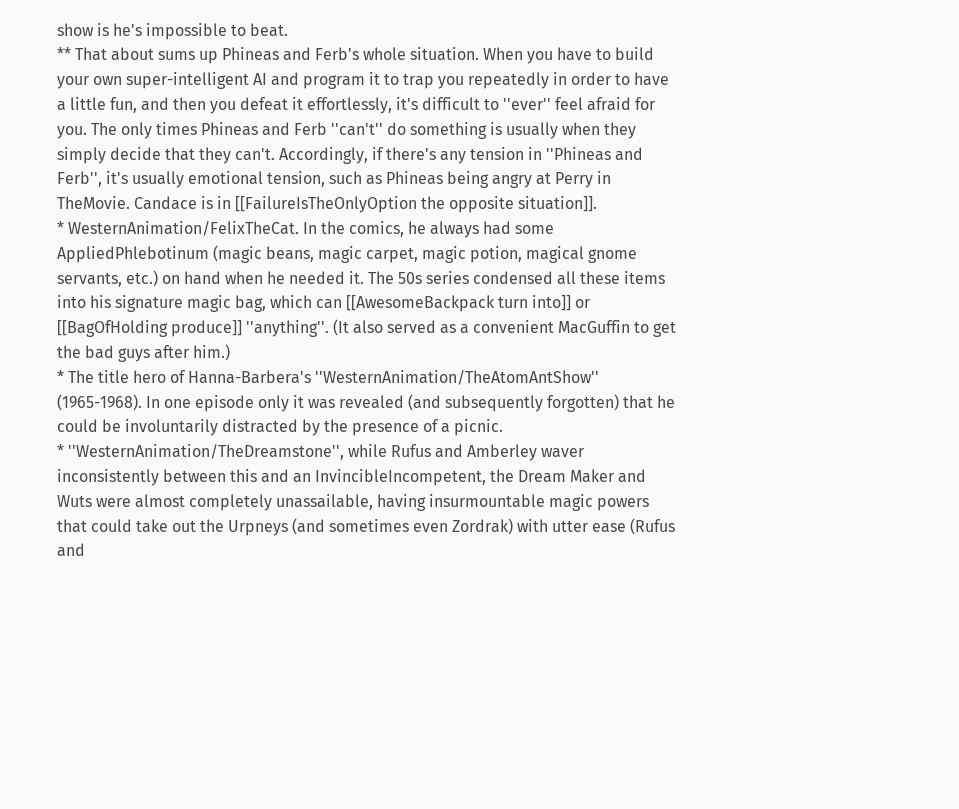show is he's impossible to beat.
** That about sums up Phineas and Ferb's whole situation. When you have to build your own super-intelligent AI and program it to trap you repeatedly in order to have a little fun, and then you defeat it effortlessly, it's difficult to ''ever'' feel afraid for you. The only times Phineas and Ferb ''can't'' do something is usually when they simply decide that they can't. Accordingly, if there's any tension in ''Phineas and Ferb'', it's usually emotional tension, such as Phineas being angry at Perry in TheMovie. Candace is in [[FailureIsTheOnlyOption the opposite situation]].
* WesternAnimation/FelixTheCat. In the comics, he always had some AppliedPhlebotinum (magic beans, magic carpet, magic potion, magical gnome servants, etc.) on hand when he needed it. The 50s series condensed all these items into his signature magic bag, which can [[AwesomeBackpack turn into]] or [[BagOfHolding produce]] ''anything''. (It also served as a convenient MacGuffin to get the bad guys after him.)
* The title hero of Hanna-Barbera's ''WesternAnimation/TheAtomAntShow'' (1965-1968). In one episode only it was revealed (and subsequently forgotten) that he could be involuntarily distracted by the presence of a picnic.
* ''WesternAnimation/TheDreamstone'', while Rufus and Amberley waver inconsistently between this and an InvincibleIncompetent, the Dream Maker and Wuts were almost completely unassailable, having insurmountable magic powers that could take out the Urpneys (and sometimes even Zordrak) with utter ease (Rufus and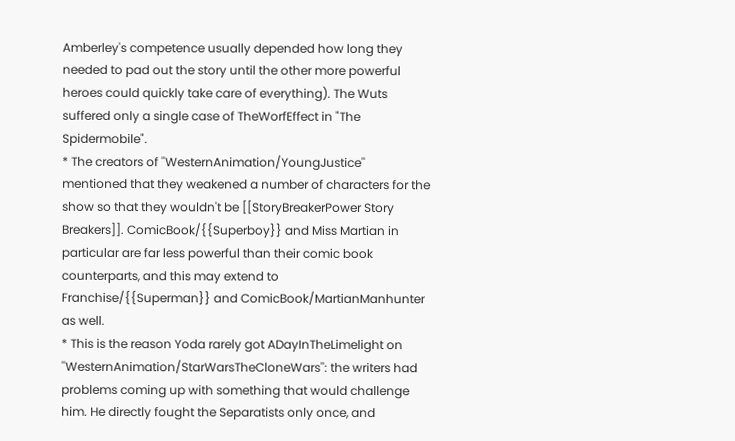Amberley's competence usually depended how long they needed to pad out the story until the other more powerful heroes could quickly take care of everything). The Wuts suffered only a single case of TheWorfEffect in "The Spidermobile".
* The creators of ''WesternAnimation/YoungJustice'' mentioned that they weakened a number of characters for the show so that they wouldn't be [[StoryBreakerPower Story Breakers]]. ComicBook/{{Superboy}} and Miss Martian in particular are far less powerful than their comic book counterparts, and this may extend to Franchise/{{Superman}} and ComicBook/MartianManhunter as well.
* This is the reason Yoda rarely got ADayInTheLimelight on ''WesternAnimation/StarWarsTheCloneWars'': the writers had problems coming up with something that would challenge him. He directly fought the Separatists only once, and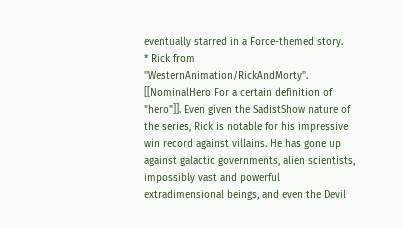eventually starred in a Force-themed story.
* Rick from ''WesternAnimation/RickAndMorty''. [[NominalHero For a certain definition of "hero"]]. Even given the SadistShow nature of the series, Rick is notable for his impressive win record against villains. He has gone up against galactic governments, alien scientists, impossibly vast and powerful extradimensional beings, and even the Devil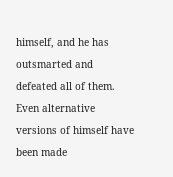himself, and he has outsmarted and defeated all of them. Even alternative versions of himself have been made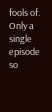fools of. Only a single episode so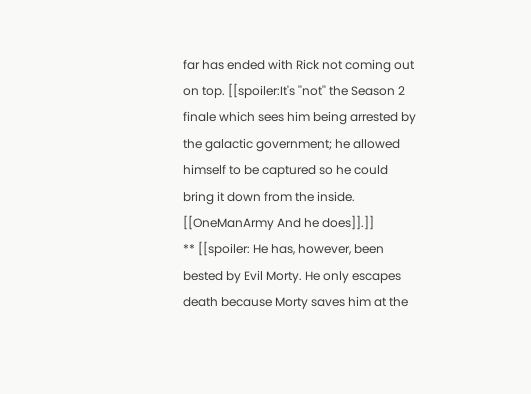far has ended with Rick not coming out on top. [[spoiler:It's ''not'' the Season 2 finale which sees him being arrested by the galactic government; he allowed himself to be captured so he could bring it down from the inside. [[OneManArmy And he does]].]]
** [[spoiler: He has, however, been bested by Evil Morty. He only escapes death because Morty saves him at the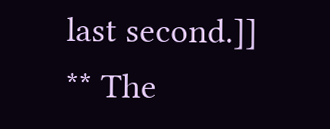last second.]]
** The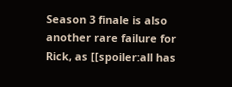Season 3 finale is also another rare failure for Rick, as [[spoiler:all has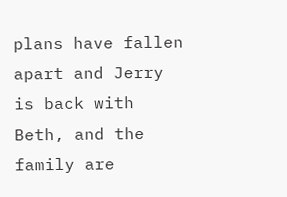plans have fallen apart and Jerry is back with Beth, and the family are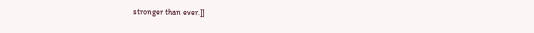stronger than ever.]]